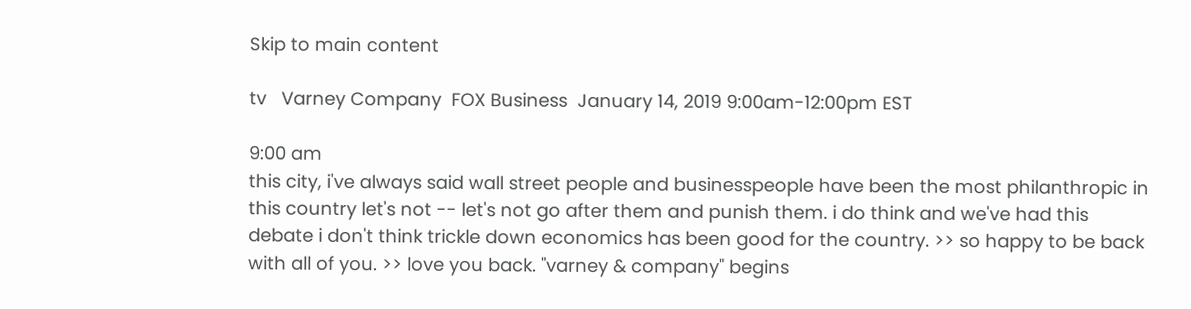Skip to main content

tv   Varney Company  FOX Business  January 14, 2019 9:00am-12:00pm EST

9:00 am
this city, i've always said wall street people and businesspeople have been the most philanthropic in this country let's not -- let's not go after them and punish them. i do think and we've had this debate i don't think trickle down economics has been good for the country. >> so happy to be back with all of you. >> love you back. "varney & company" begins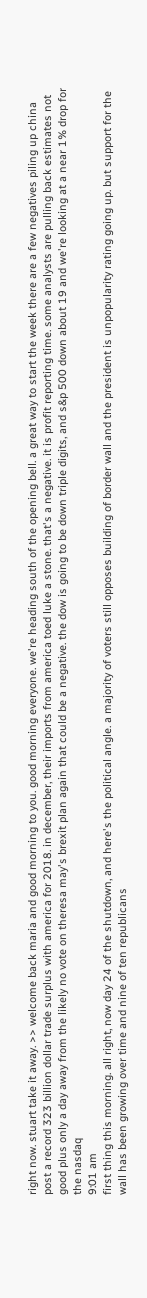right now. stuart take it away. >> welcome back maria and good morning to you. good morning everyone. we're heading south of the opening bell. a great way to start the week there are a few negatives piling up china post a record 323 billion dollar trade surplus with america for 2018. in december, their imports from america toed luke a stone. that's a negative. it is profit reporting time. some analysts are pulling back estimates not good plus only a day away from the likely no vote on theresa may's brexit plan again that could be a negative. the dow is going to be down triple digits, and s&p 500 down about 19 and we're looking at a near 1% drop for the nasdaq
9:01 am
first thing this morning. all right, now day 24 of the shutdown, and here's the political angle. a majority of voters still opposes building of border wall and the president is unpopularity rating going up. but support for the wall has been growing over time and nine of ten republicans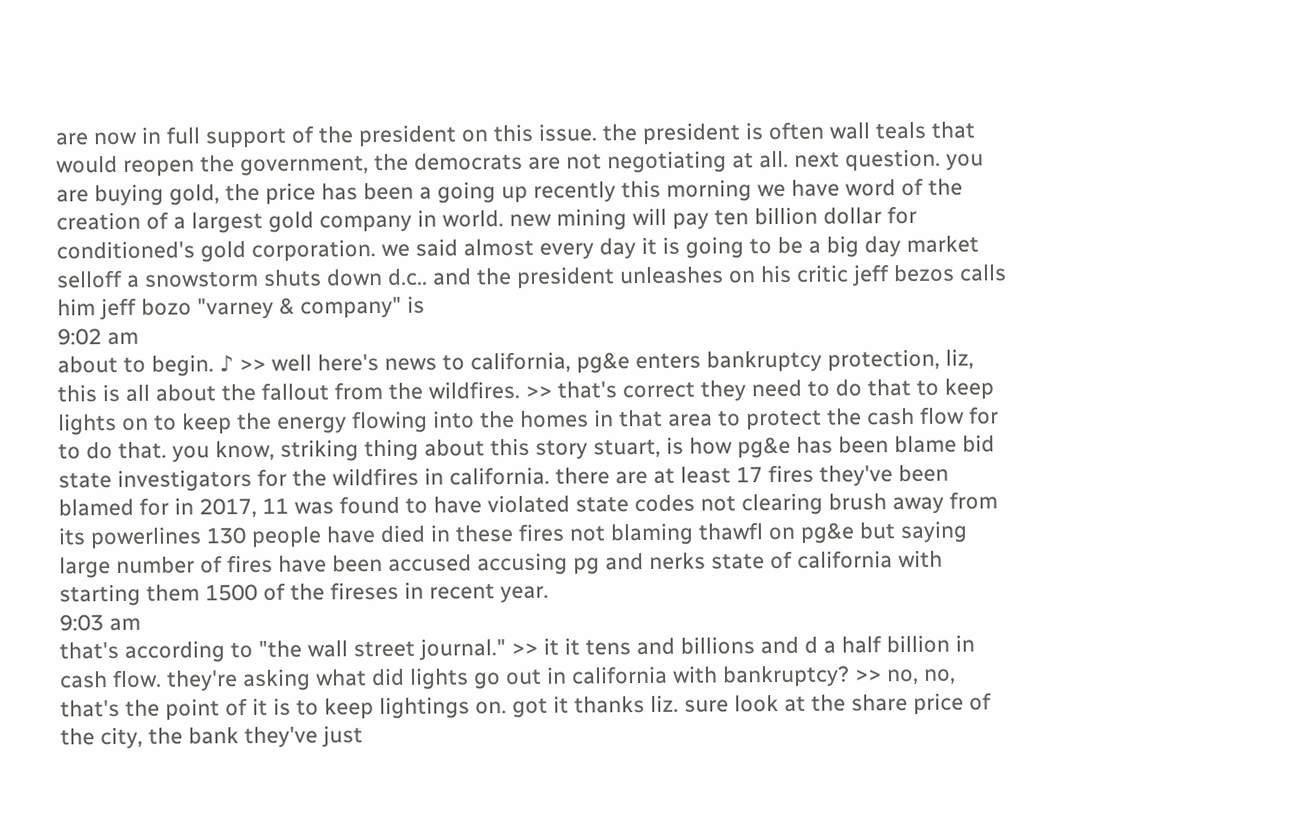are now in full support of the president on this issue. the president is often wall teals that would reopen the government, the democrats are not negotiating at all. next question. you are buying gold, the price has been a going up recently this morning we have word of the creation of a largest gold company in world. new mining will pay ten billion dollar for conditioned's gold corporation. we said almost every day it is going to be a big day market selloff a snowstorm shuts down d.c.. and the president unleashes on his critic jeff bezos calls him jeff bozo "varney & company" is
9:02 am
about to begin. ♪ >> well here's news to california, pg&e enters bankruptcy protection, liz, this is all about the fallout from the wildfires. >> that's correct they need to do that to keep lights on to keep the energy flowing into the homes in that area to protect the cash flow for to do that. you know, striking thing about this story stuart, is how pg&e has been blame bid state investigators for the wildfires in california. there are at least 17 fires they've been blamed for in 2017, 11 was found to have violated state codes not clearing brush away from its powerlines 130 people have died in these fires not blaming thawfl on pg&e but saying large number of fires have been accused accusing pg and nerks state of california with starting them 1500 of the fireses in recent year.
9:03 am
that's according to "the wall street journal." >> it it tens and billions and d a half billion in cash flow. they're asking what did lights go out in california with bankruptcy? >> no, no, that's the point of it is to keep lightings on. got it thanks liz. sure look at the share price of the city, the bank they've just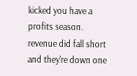kicked you have a profits season. revenue did fall short and they're down one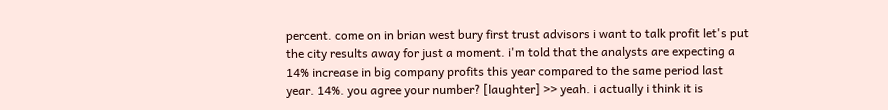percent. come on in brian west bury first trust advisors i want to talk profit let's put the city results away for just a moment. i'm told that the analysts are expecting a 14% increase in big company profits this year compared to the same period last year. 14%. you agree your number? [laughter] >> yeah. i actually i think it is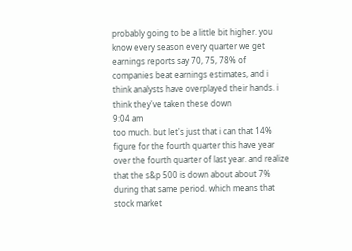probably going to be a little bit higher. you know every season every quarter we get earnings reports say 70, 75, 78% of companies beat earnings estimates, and i think analysts have overplayed their hands. i think they've taken these down
9:04 am
too much. but let's just that i can that 14% figure for the fourth quarter this have year over the fourth quarter of last year. and realize that the s&p 500 is down about about 7% during that same period. which means that stock market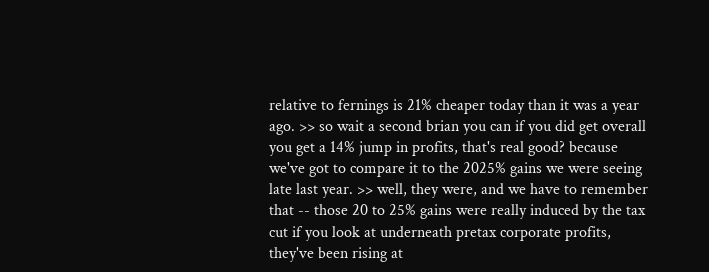relative to fernings is 21% cheaper today than it was a year ago. >> so wait a second brian you can if you did get overall you get a 14% jump in profits, that's real good? because we've got to compare it to the 2025% gains we were seeing late last year. >> well, they were, and we have to remember that -- those 20 to 25% gains were really induced by the tax cut if you look at underneath pretax corporate profits, they've been rising at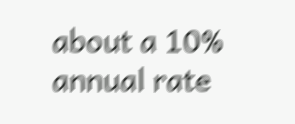about a 10% annual rate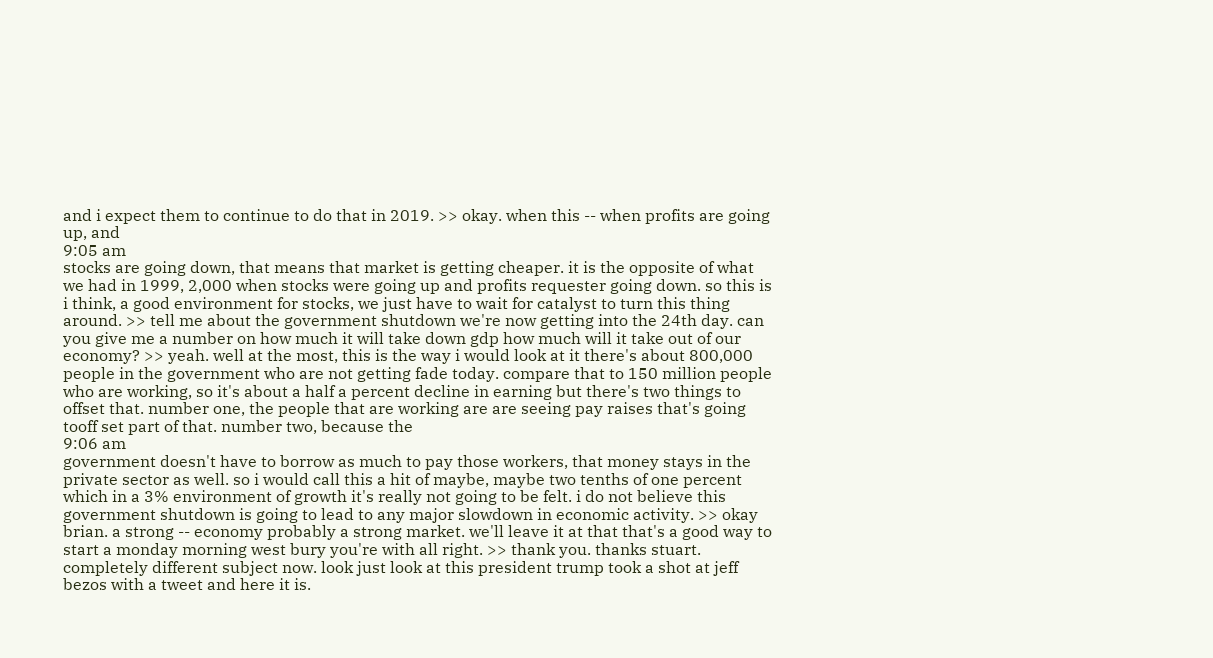and i expect them to continue to do that in 2019. >> okay. when this -- when profits are going up, and
9:05 am
stocks are going down, that means that market is getting cheaper. it is the opposite of what we had in 1999, 2,000 when stocks were going up and profits requester going down. so this is i think, a good environment for stocks, we just have to wait for catalyst to turn this thing around. >> tell me about the government shutdown we're now getting into the 24th day. can you give me a number on how much it will take down gdp how much will it take out of our economy? >> yeah. well at the most, this is the way i would look at it there's about 800,000 people in the government who are not getting fade today. compare that to 150 million people who are working, so it's about a half a percent decline in earning but there's two things to offset that. number one, the people that are working are are seeing pay raises that's going tooff set part of that. number two, because the
9:06 am
government doesn't have to borrow as much to pay those workers, that money stays in the private sector as well. so i would call this a hit of maybe, maybe two tenths of one percent which in a 3% environment of growth it's really not going to be felt. i do not believe this government shutdown is going to lead to any major slowdown in economic activity. >> okay brian. a strong -- economy probably a strong market. we'll leave it at that that's a good way to start a monday morning west bury you're with all right. >> thank you. thanks stuart. completely different subject now. look just look at this president trump took a shot at jeff bezos with a tweet and here it is.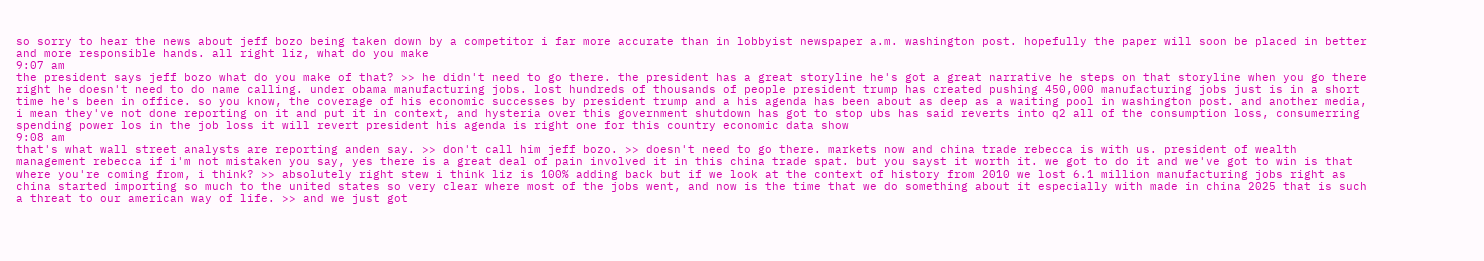so sorry to hear the news about jeff bozo being taken down by a competitor i far more accurate than in lobbyist newspaper a.m. washington post. hopefully the paper will soon be placed in better and more responsible hands. all right liz, what do you make
9:07 am
the president says jeff bozo what do you make of that? >> he didn't need to go there. the president has a great storyline he's got a great narrative he steps on that storyline when you go there right he doesn't need to do name calling. under obama manufacturing jobs. lost hundreds of thousands of people president trump has created pushing 450,000 manufacturing jobs just is in a short time he's been in office. so you know, the coverage of his economic successes by president trump and a his agenda has been about as deep as a waiting pool in washington post. and another media, i mean they've not done reporting on it and put it in context, and hysteria over this government shutdown has got to stop ubs has said reverts into q2 all of the consumption loss, consumerring spending power los in the job loss it will revert president his agenda is right one for this country economic data show
9:08 am
that's what wall street analysts are reporting anden say. >> don't call him jeff bozo. >> doesn't need to go there. markets now and china trade rebecca is with us. president of wealth management rebecca if i'm not mistaken you say, yes there is a great deal of pain involved it in this china trade spat. but you sayst it worth it. we got to do it and we've got to win is that where you're coming from, i think? >> absolutely right stew i think liz is 100% adding back but if we look at the context of history from 2010 we lost 6.1 million manufacturing jobs right as china started importing so much to the united states so very clear where most of the jobs went, and now is the time that we do something about it especially with made in china 2025 that is such a threat to our american way of life. >> and we just got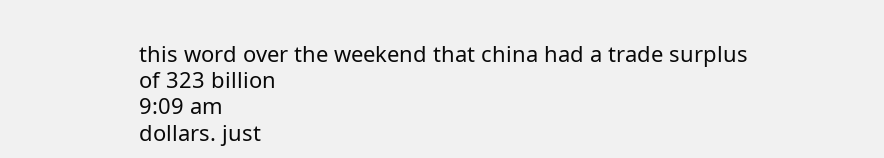this word over the weekend that china had a trade surplus of 323 billion
9:09 am
dollars. just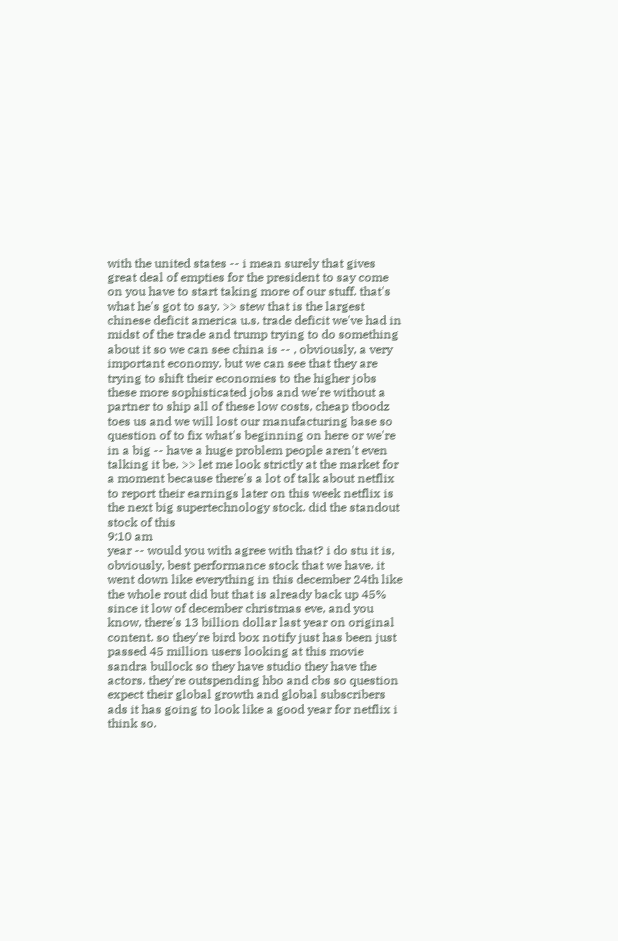with the united states -- i mean surely that gives great deal of empties for the president to say come on you have to start taking more of our stuff. that's what he's got to say. >> stew that is the largest chinese deficit america u.s. trade deficit we've had in midst of the trade and trump trying to do something about it so we can see china is -- , obviously, a very important economy. but we can see that they are trying to shift their economies to the higher jobs these more sophisticated jobs and we're without a partner to ship all of these low costs, cheap tboodz toes us and we will lost our manufacturing base so question of to fix what's beginning on here or we're in a big -- have a huge problem people aren't even talking it be. >> let me look strictly at the market for a moment because there's a lot of talk about netflix to report their earnings later on this week netflix is the next big supertechnology stock. did the standout stock of this
9:10 am
year -- would you with agree with that? i do stu it is, obviously, best performance stock that we have. it went down like everything in this december 24th like the whole rout did but that is already back up 45% since it low of december christmas eve, and you know, there's 13 billion dollar last year on original content. so they're bird box notify just has been just passed 45 million users looking at this movie sandra bullock so they have studio they have the actors. they're outspending hbo and cbs so question expect their global growth and global subscribers ads it has going to look like a good year for netflix i think so.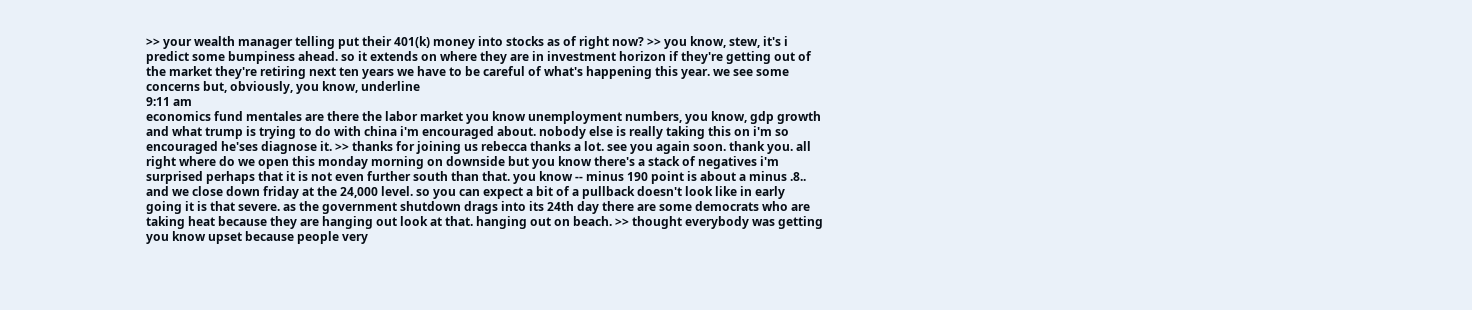>> your wealth manager telling put their 401(k) money into stocks as of right now? >> you know, stew, it's i predict some bumpiness ahead. so it extends on where they are in investment horizon if they're getting out of the market they're retiring next ten years we have to be careful of what's happening this year. we see some concerns but, obviously, you know, underline
9:11 am
economics fund mentales are there the labor market you know unemployment numbers, you know, gdp growth and what trump is trying to do with china i'm encouraged about. nobody else is really taking this on i'm so encouraged he'ses diagnose it. >> thanks for joining us rebecca thanks a lot. see you again soon. thank you. all right where do we open this monday morning on downside but you know there's a stack of negatives i'm surprised perhaps that it is not even further south than that. you know -- minus 190 point is about a minus .8.. and we close down friday at the 24,000 level. so you can expect a bit of a pullback doesn't look like in early going it is that severe. as the government shutdown drags into its 24th day there are some democrats who are taking heat because they are hanging out look at that. hanging out on beach. >> thought everybody was getting you know upset because people very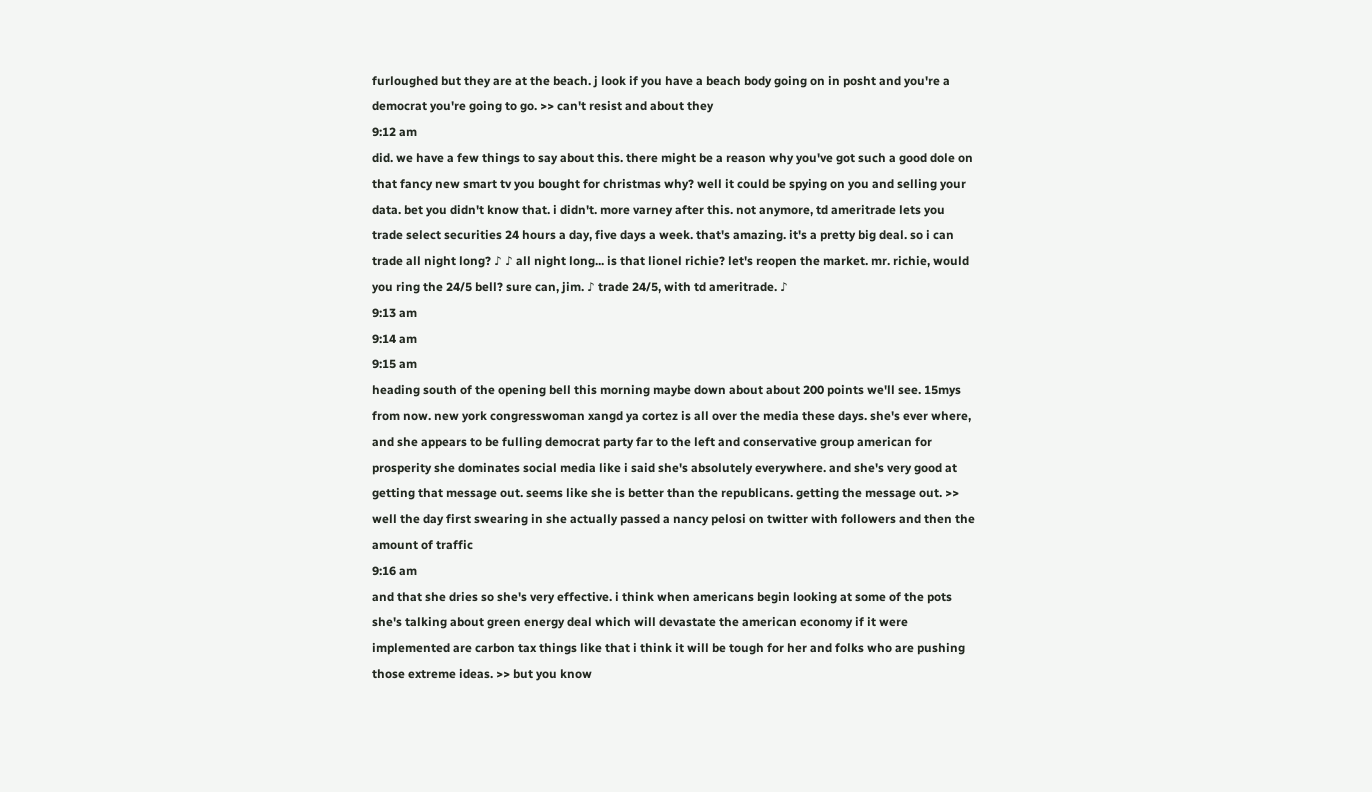furloughed but they are at the beach. j look if you have a beach body going on in posht and you're a democrat you're going to go. >> can't resist and about they
9:12 am
did. we have a few things to say about this. there might be a reason why you've got such a good dole on that fancy new smart tv you bought for christmas why? well it could be spying on you and selling your data. bet you didn't know that. i didn't. more varney after this. not anymore, td ameritrade lets you trade select securities 24 hours a day, five days a week. that's amazing. it's a pretty big deal. so i can trade all night long? ♪ ♪ all night long... is that lionel richie? let's reopen the market. mr. richie, would you ring the 24/5 bell? sure can, jim. ♪ trade 24/5, with td ameritrade. ♪
9:13 am
9:14 am
9:15 am
heading south of the opening bell this morning maybe down about about 200 points we'll see. 15mys from now. new york congresswoman xangd ya cortez is all over the media these days. she's ever where, and she appears to be fulling democrat party far to the left and conservative group american for prosperity she dominates social media like i said she's absolutely everywhere. and she's very good at getting that message out. seems like she is better than the republicans. getting the message out. >> well the day first swearing in she actually passed a nancy pelosi on twitter with followers and then the amount of traffic
9:16 am
and that she dries so she's very effective. i think when americans begin looking at some of the pots she's talking about green energy deal which will devastate the american economy if it were implemented are carbon tax things like that i think it will be tough for her and folks who are pushing those extreme ideas. >> but you know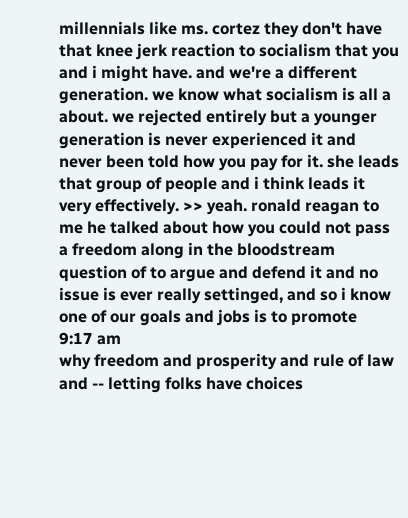millennials like ms. cortez they don't have that knee jerk reaction to socialism that you and i might have. and we're a different generation. we know what socialism is all a about. we rejected entirely but a younger generation is never experienced it and never been told how you pay for it. she leads that group of people and i think leads it very effectively. >> yeah. ronald reagan to me he talked about how you could not pass a freedom along in the bloodstream question of to argue and defend it and no issue is ever really settinged, and so i know one of our goals and jobs is to promote
9:17 am
why freedom and prosperity and rule of law and -- letting folks have choices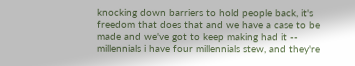knocking down barriers to hold people back, it's freedom that does that and we have a case to be made and we've got to keep making had it -- millennials i have four millennials stew, and they're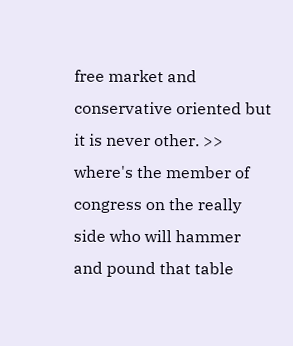free market and conservative oriented but it is never other. >> where's the member of congress on the really side who will hammer and pound that table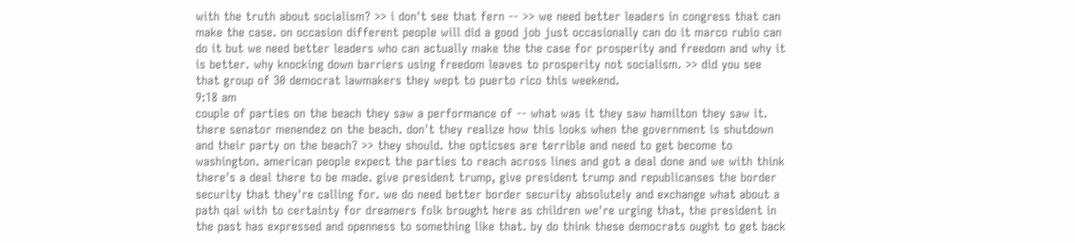with the truth about socialism? >> i don't see that fern -- >> we need better leaders in congress that can make the case. on occasion different people will did a good job just occasionally can do it marco rubio can do it but we need better leaders who can actually make the the case for prosperity and freedom and why it is better. why knocking down barriers using freedom leaves to prosperity not socialism. >> did you see that group of 30 democrat lawmakers they wept to puerto rico this weekend.
9:18 am
couple of parties on the beach they saw a performance of -- what was it they saw hamilton they saw it. there senator menendez on the beach. don't they realize how this looks when the government is shutdown and their party on the beach? >> they should. the opticses are terrible and need to get become to washington. american people expect the parties to reach across lines and got a deal done and we with think there's a deal there to be made. give president trump, give president trump and republicanses the border security that they're calling for. we do need better border security absolutely and exchange what about a path qai with to certainty for dreamers folk brought here as children we're urging that, the president in the past has expressed and openness to something like that. by do think these democrats ought to get back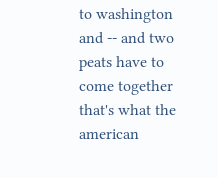to washington and -- and two peats have to come together that's what the american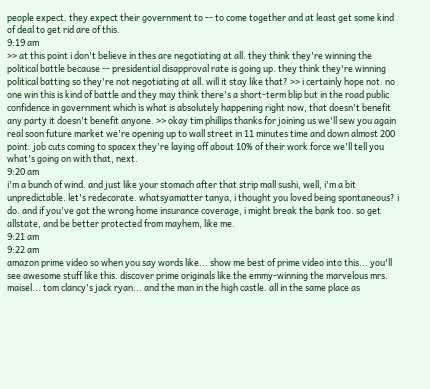people expect. they expect their government to -- to come together and at least get some kind of deal to get rid are of this.
9:19 am
>> at this point i don't believe in thes are negotiating at all. they think they're winning the political battle because -- presidential disapproval rate is going up. they think they're winning political batting so they're not negotiating at all. will it stay like that? >> i certainly hope not. no one win this is kind of battle and they may think there's a short-term blip but in the road public confidence in government which is what is absolutely happening right now, that doesn't benefit any party it doesn't benefit anyone. >> okay tim phillips thanks for joining us we'll sew you again real soon future market we're opening up to wall street in 11 minutes time and down almost 200 point. job cuts coming to spacex they're laying off about 10% of their work force we'll tell you what's going on with that, next.
9:20 am
i'm a bunch of wind. and just like your stomach after that strip mall sushi, well, i'm a bit unpredictable. let's redecorate. whatsyamatter tanya, i thought you loved being spontaneous? i do. and if you've got the wrong home insurance coverage, i might break the bank too. so get allstate, and be better protected from mayhem, like me.
9:21 am
9:22 am
amazon prime video so when you say words like... show me best of prime video into this... you'll see awesome stuff like this. discover prime originals like the emmy-winning the marvelous mrs. maisel... tom clancy's jack ryan... and the man in the high castle. all in the same place as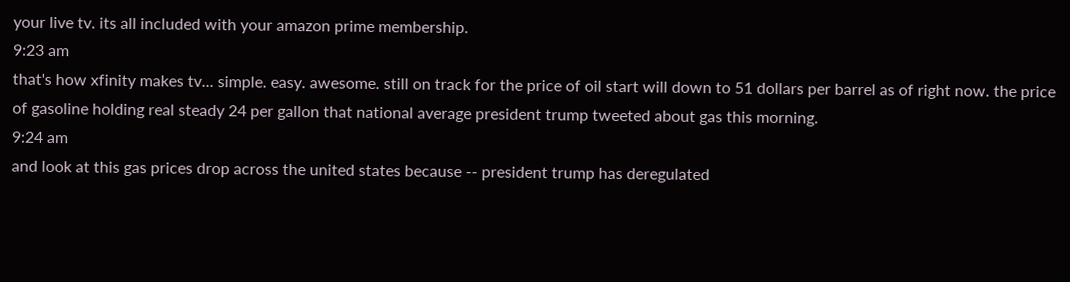your live tv. its all included with your amazon prime membership.
9:23 am
that's how xfinity makes tv... simple. easy. awesome. still on track for the price of oil start will down to 51 dollars per barrel as of right now. the price of gasoline holding real steady 24 per gallon that national average president trump tweeted about gas this morning.
9:24 am
and look at this gas prices drop across the united states because -- president trump has deregulated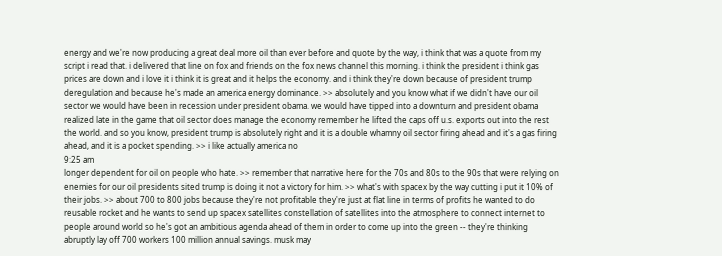energy and we're now producing a great deal more oil than ever before and quote by the way, i think that was a quote from my script i read that. i delivered that line on fox and friends on the fox news channel this morning. i think the president i think gas prices are down and i love it i think it is great and it helps the economy. and i think they're down because of president trump deregulation and because he's made an america energy dominance. >> absolutely and you know what if we didn't have our oil sector we would have been in recession under president obama. we would have tipped into a downturn and president obama realized late in the game that oil sector does manage the economy remember he lifted the caps off u.s. exports out into the rest the world. and so you know, president trump is absolutely right and it is a double whamny oil sector firing ahead and it's a gas firing ahead, and it is a pocket spending. >> i like actually america no
9:25 am
longer dependent for oil on people who hate. >> remember that narrative here for the 70s and 80s to the 90s that were relying on enemies for our oil presidents sited trump is doing it not a victory for him. >> what's with spacex by the way cutting i put it 10% of their jobs. >> about 700 to 800 jobs because they're not profitable they're just at flat line in terms of profits he wanted to do reusable rocket and he wants to send up spacex satellites constellation of satellites into the atmosphere to connect internet to people around world so he's got an ambitious agenda ahead of them in order to come up into the green -- they're thinking abruptly lay off 700 workers 100 million annual savings. musk may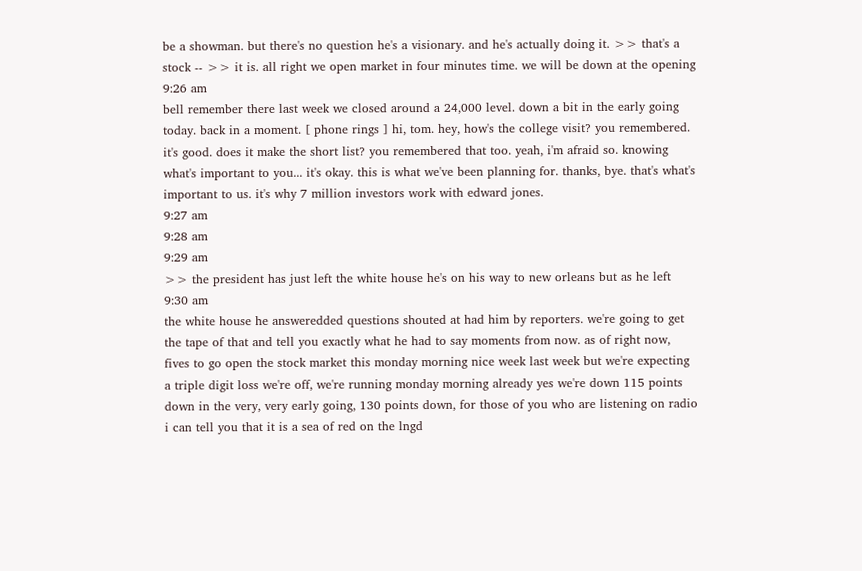be a showman. but there's no question he's a visionary. and he's actually doing it. >> that's a stock -- >> it is. all right we open market in four minutes time. we will be down at the opening
9:26 am
bell remember there last week we closed around a 24,000 level. down a bit in the early going today. back in a moment. [ phone rings ] hi, tom. hey, how's the college visit? you remembered. it's good. does it make the short list? you remembered that too. yeah, i'm afraid so. knowing what's important to you... it's okay. this is what we've been planning for. thanks, bye. that's what's important to us. it's why 7 million investors work with edward jones.
9:27 am
9:28 am
9:29 am
>> the president has just left the white house he's on his way to new orleans but as he left
9:30 am
the white house he answeredded questions shouted at had him by reporters. we're going to get the tape of that and tell you exactly what he had to say moments from now. as of right now, fives to go open the stock market this monday morning nice week last week but we're expecting a triple digit loss we're off, we're running monday morning already yes we're down 115 points down in the very, very early going, 130 points down, for those of you who are listening on radio i can tell you that it is a sea of red on the lngd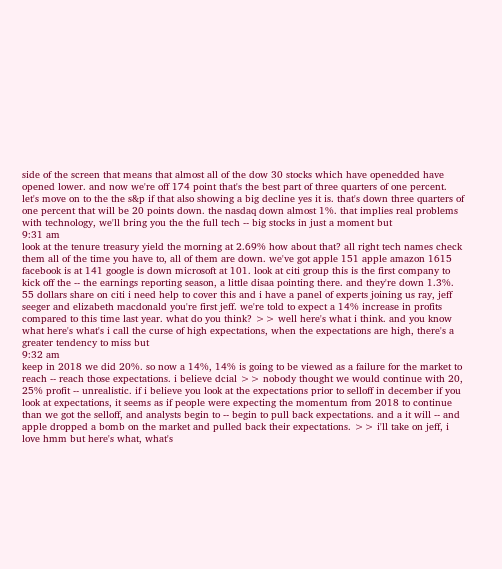side of the screen that means that almost all of the dow 30 stocks which have openedded have opened lower. and now we're off 174 point that's the best part of three quarters of one percent. let's move on to the the s&p if that also showing a big decline yes it is. that's down three quarters of one percent that will be 20 points down. the nasdaq down almost 1%. that implies real problems with technology, we'll bring you the the full tech -- big stocks in just a moment but
9:31 am
look at the tenure treasury yield the morning at 2.69% how about that? all right tech names check them all of the time you have to, all of them are down. we've got apple 151 apple amazon 1615 facebook is at 141 google is down microsoft at 101. look at citi group this is the first company to kick off the -- the earnings reporting season, a little disaa pointing there. and they're down 1.3%. 55 dollars share on citi i need help to cover this and i have a panel of experts joining us ray, jeff seeger and elizabeth macdonald you're first jeff. we're told to expect a 14% increase in profits compared to this time last year. what do you think? >> well here's what i think. and you know what here's what's i call the curse of high expectations, when the expectations are high, there's a greater tendency to miss but
9:32 am
keep in 2018 we did 20%. so now a 14%, 14% is going to be viewed as a failure for the market to reach -- reach those expectations. i believe dcial >> nobody thought we would continue with 20, 25% profit -- unrealistic. if i believe you look at the expectations prior to selloff in december if you look at expectations, it seems as if people were expecting the momentum from 2018 to continue than we got the selloff, and analysts begin to -- begin to pull back expectations. and a it will -- and apple dropped a bomb on the market and pulled back their expectations. >> i'll take on jeff, i love hmm but here's what, what's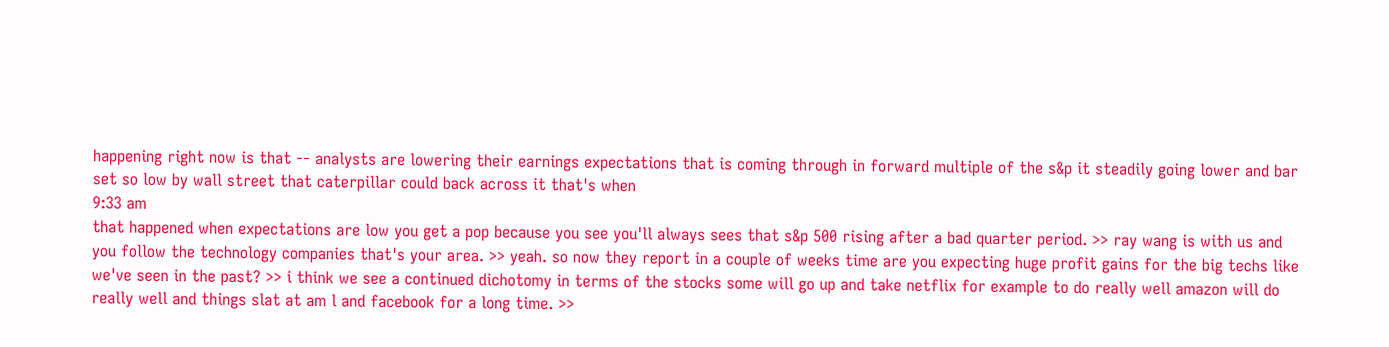happening right now is that -- analysts are lowering their earnings expectations that is coming through in forward multiple of the s&p it steadily going lower and bar set so low by wall street that caterpillar could back across it that's when
9:33 am
that happened when expectations are low you get a pop because you see you'll always sees that s&p 500 rising after a bad quarter period. >> ray wang is with us and you follow the technology companies that's your area. >> yeah. so now they report in a couple of weeks time are you expecting huge profit gains for the big techs like we've seen in the past? >> i think we see a continued dichotomy in terms of the stocks some will go up and take netflix for example to do really well amazon will do really well and things slat at am l and facebook for a long time. >>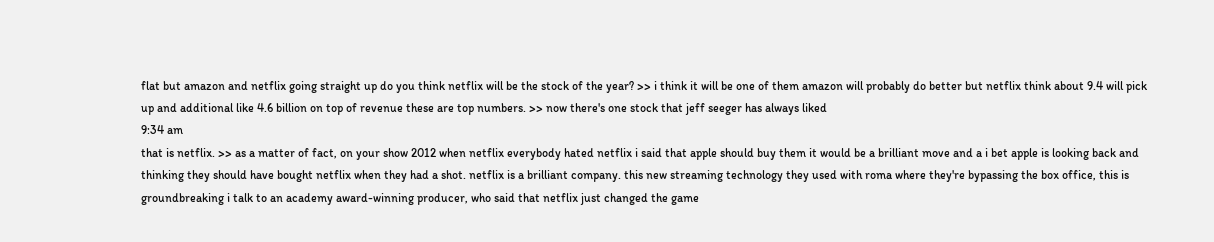flat but amazon and netflix going straight up do you think netflix will be the stock of the year? >> i think it will be one of them amazon will probably do better but netflix think about 9.4 will pick up and additional like 4.6 billion on top of revenue these are top numbers. >> now there's one stock that jeff seeger has always liked
9:34 am
that is netflix. >> as a matter of fact, on your show 2012 when netflix everybody hated netflix i said that apple should buy them it would be a brilliant move and a i bet apple is looking back and thinking they should have bought netflix when they had a shot. netflix is a brilliant company. this new streaming technology they used with roma where they're bypassing the box office, this is groundbreaking i talk to an academy award-winning producer, who said that netflix just changed the game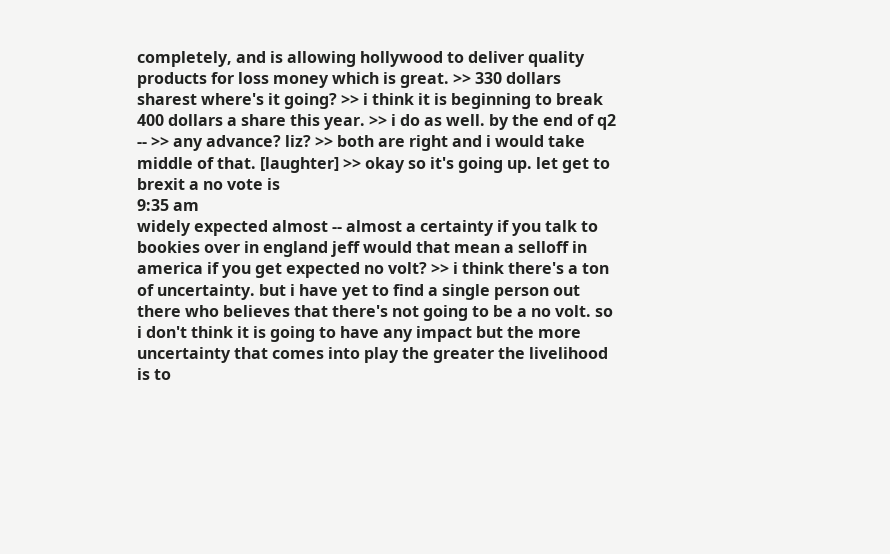completely, and is allowing hollywood to deliver quality products for loss money which is great. >> 330 dollars sharest where's it going? >> i think it is beginning to break 400 dollars a share this year. >> i do as well. by the end of q2 -- >> any advance? liz? >> both are right and i would take middle of that. [laughter] >> okay so it's going up. let get to brexit a no vote is
9:35 am
widely expected almost -- almost a certainty if you talk to bookies over in england jeff would that mean a selloff in america if you get expected no volt? >> i think there's a ton of uncertainty. but i have yet to find a single person out there who believes that there's not going to be a no volt. so i don't think it is going to have any impact but the more uncertainty that comes into play the greater the livelihood is to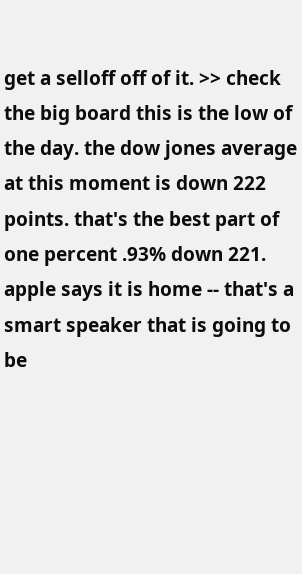get a selloff off of it. >> check the big board this is the low of the day. the dow jones average at this moment is down 222 points. that's the best part of one percent .93% down 221. apple says it is home -- that's a smart speaker that is going to be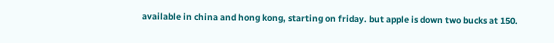available in china and hong kong, starting on friday. but apple is down two bucks at 150.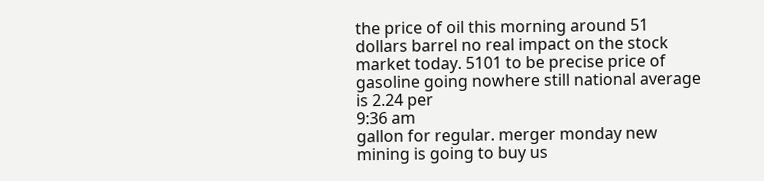the price of oil this morning around 51 dollars barrel no real impact on the stock market today. 5101 to be precise price of gasoline going nowhere still national average is 2.24 per
9:36 am
gallon for regular. merger monday new mining is going to buy us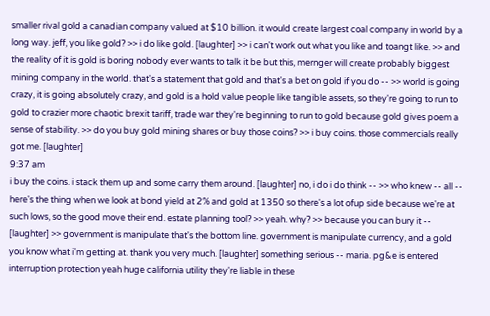smaller rival gold a canadian company valued at $10 billion. it would create largest coal company in world by a long way. jeff, you like gold? >> i do like gold. [laughter] >> i can't work out what you like and toangt like. >> and the reality of it is gold is boring nobody ever wants to talk it be but this, mernger will create probably biggest mining company in the world. that's a statement that gold and that's a bet on gold if you do -- >> world is going crazy, it is going absolutely crazy, and gold is a hold value people like tangible assets, so they're going to run to gold to crazier more chaotic brexit tariff, trade war they're beginning to run to gold because gold gives poem a sense of stability. >> do you buy gold mining shares or buy those coins? >> i buy coins. those commercials really got me. [laughter]
9:37 am
i buy the coins. i stack them up and some carry them around. [laughter] no, i do i do think -- >> who knew -- all -- here's the thing when we look at bond yield at 2% and gold at 1350 so there's a lot ofup side because we're at such lows, so the good move their end. estate planning tool? >> yeah. why? >> because you can bury it -- [laughter] >> government is manipulate that's the bottom line. government is manipulate currency, and a gold you know what i'm getting at. thank you very much. [laughter] something serious -- maria. pg&e is entered interruption protection yeah huge california utility they're liable in these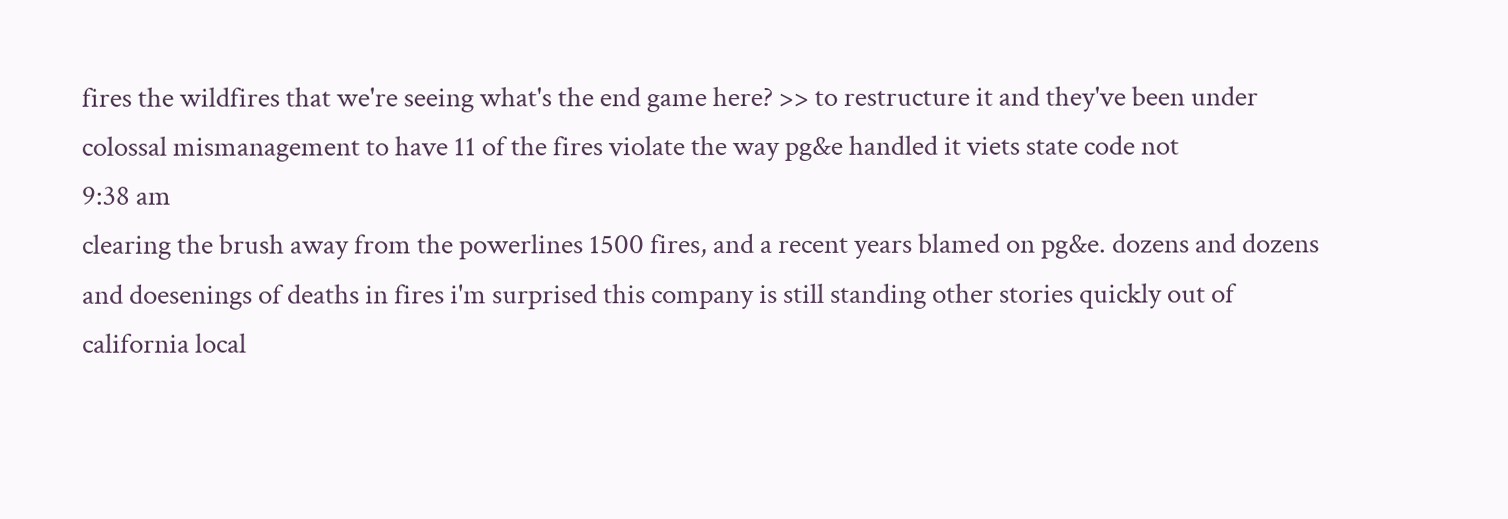fires the wildfires that we're seeing what's the end game here? >> to restructure it and they've been under colossal mismanagement to have 11 of the fires violate the way pg&e handled it viets state code not
9:38 am
clearing the brush away from the powerlines 1500 fires, and a recent years blamed on pg&e. dozens and dozens and doesenings of deaths in fires i'm surprised this company is still standing other stories quickly out of california local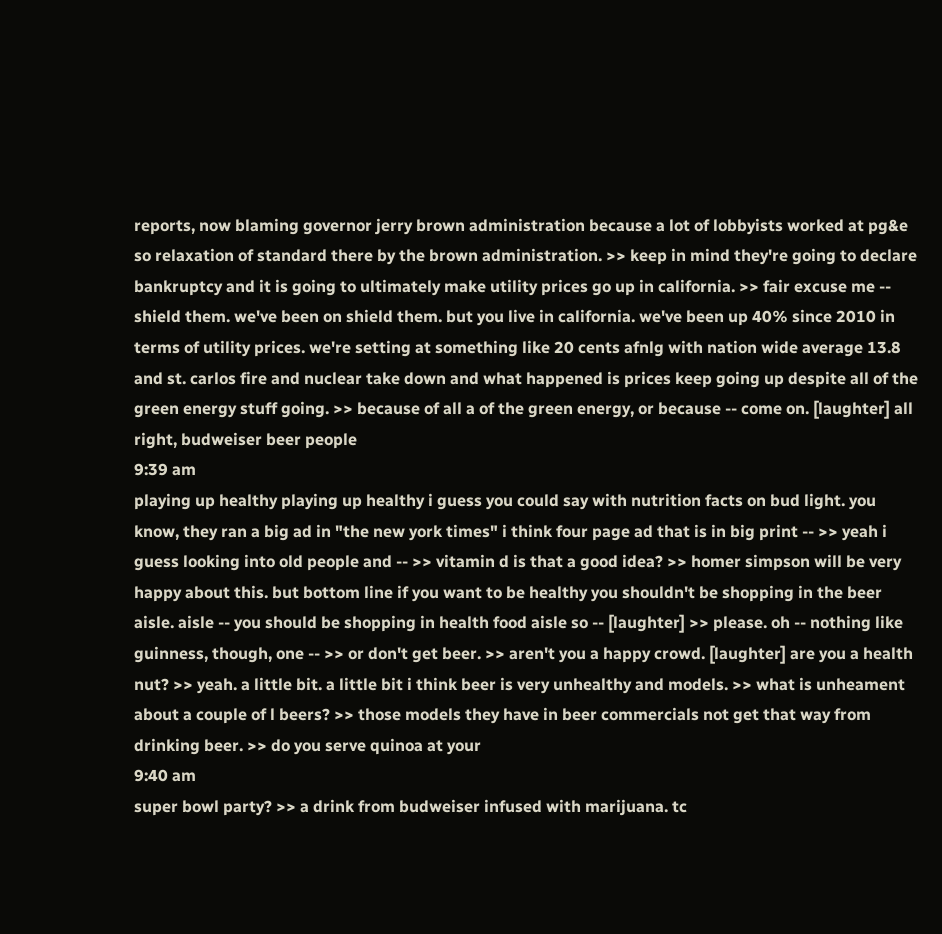reports, now blaming governor jerry brown administration because a lot of lobbyists worked at pg&e so relaxation of standard there by the brown administration. >> keep in mind they're going to declare bankruptcy and it is going to ultimately make utility prices go up in california. >> fair excuse me -- shield them. we've been on shield them. but you live in california. we've been up 40% since 2010 in terms of utility prices. we're setting at something like 20 cents afnlg with nation wide average 13.8 and st. carlos fire and nuclear take down and what happened is prices keep going up despite all of the green energy stuff going. >> because of all a of the green energy, or because -- come on. [laughter] all right, budweiser beer people
9:39 am
playing up healthy playing up healthy i guess you could say with nutrition facts on bud light. you know, they ran a big ad in "the new york times" i think four page ad that is in big print -- >> yeah i guess looking into old people and -- >> vitamin d is that a good idea? >> homer simpson will be very happy about this. but bottom line if you want to be healthy you shouldn't be shopping in the beer aisle. aisle -- you should be shopping in health food aisle so -- [laughter] >> please. oh -- nothing like guinness, though, one -- >> or don't get beer. >> aren't you a happy crowd. [laughter] are you a health nut? >> yeah. a little bit. a little bit i think beer is very unhealthy and models. >> what is unheament about a couple of l beers? >> those models they have in beer commercials not get that way from drinking beer. >> do you serve quinoa at your
9:40 am
super bowl party? >> a drink from budweiser infused with marijuana. tc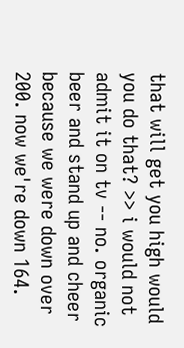that will get you high would you do that? >> i would not admit it on tv -- no. organic beer and stand up and cheer because we were down over 200. now we're down 164.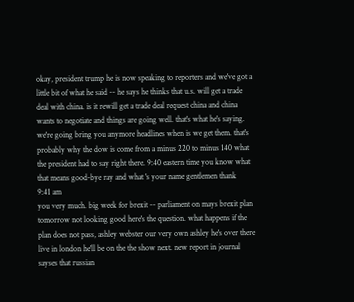okay, president trump he is now speaking to reporters and we've got a little bit of what he said -- he says he thinks that u.s. will get a trade deal with china. is it rewill get a trade deal request china and china wants to negotiate and things are going well. that's what he's saying. we're going bring you anymore headlines when is we get them. that's probably why the dow is come from a minus 220 to minus 140 what the president had to say right there. 9:40 eastern time you know what that means good-bye ray and what 's your name gentlemen thank
9:41 am
you very much. big week for brexit -- parliament on mays brexit plan tomorrow not looking good here's the question. what happens if the plan does not pass, ashley webster our very own ashley he's over there live in london he'll be on the the show next. new report in journal sayses that russian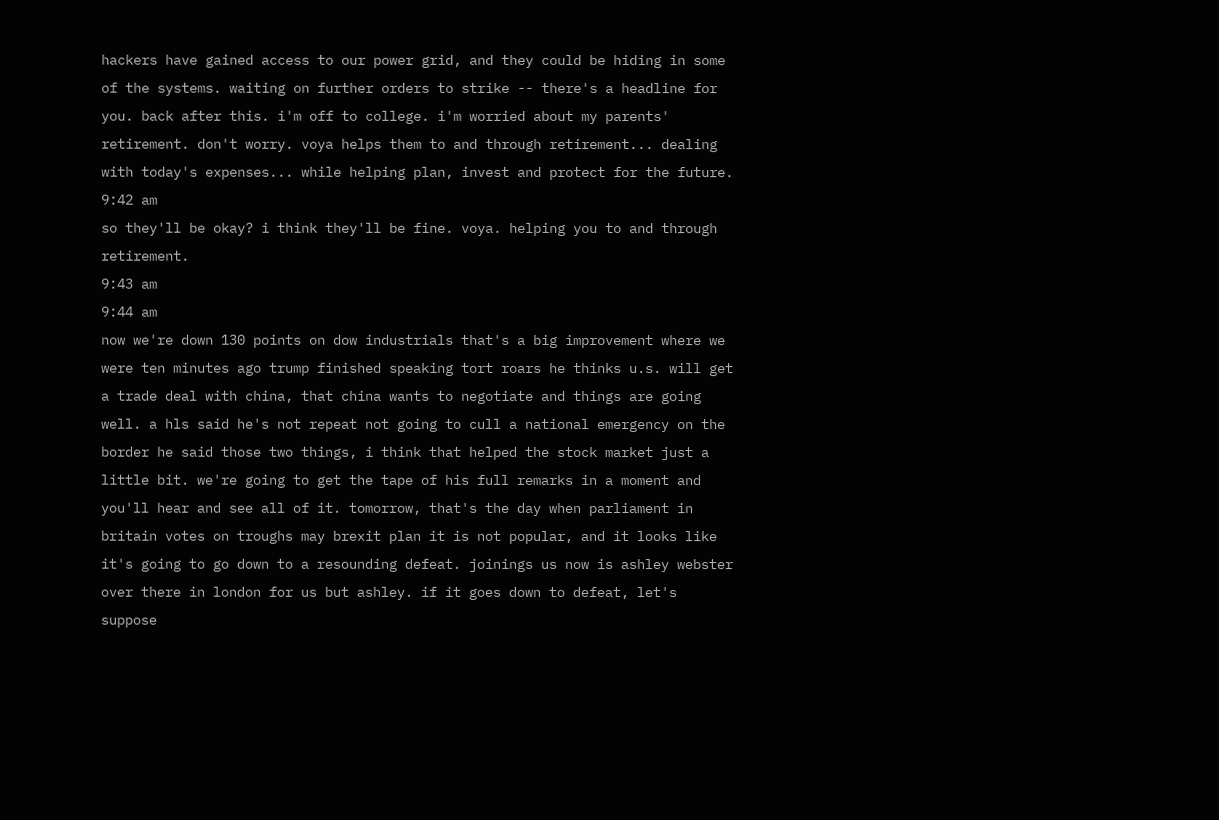hackers have gained access to our power grid, and they could be hiding in some of the systems. waiting on further orders to strike -- there's a headline for you. back after this. i'm off to college. i'm worried about my parents' retirement. don't worry. voya helps them to and through retirement... dealing with today's expenses... while helping plan, invest and protect for the future.
9:42 am
so they'll be okay? i think they'll be fine. voya. helping you to and through retirement.
9:43 am
9:44 am
now we're down 130 points on dow industrials that's a big improvement where we were ten minutes ago trump finished speaking tort roars he thinks u.s. will get a trade deal with china, that china wants to negotiate and things are going well. a hls said he's not repeat not going to cull a national emergency on the border he said those two things, i think that helped the stock market just a little bit. we're going to get the tape of his full remarks in a moment and you'll hear and see all of it. tomorrow, that's the day when parliament in britain votes on troughs may brexit plan it is not popular, and it looks like it's going to go down to a resounding defeat. joinings us now is ashley webster over there in london for us but ashley. if it goes down to defeat, let's suppose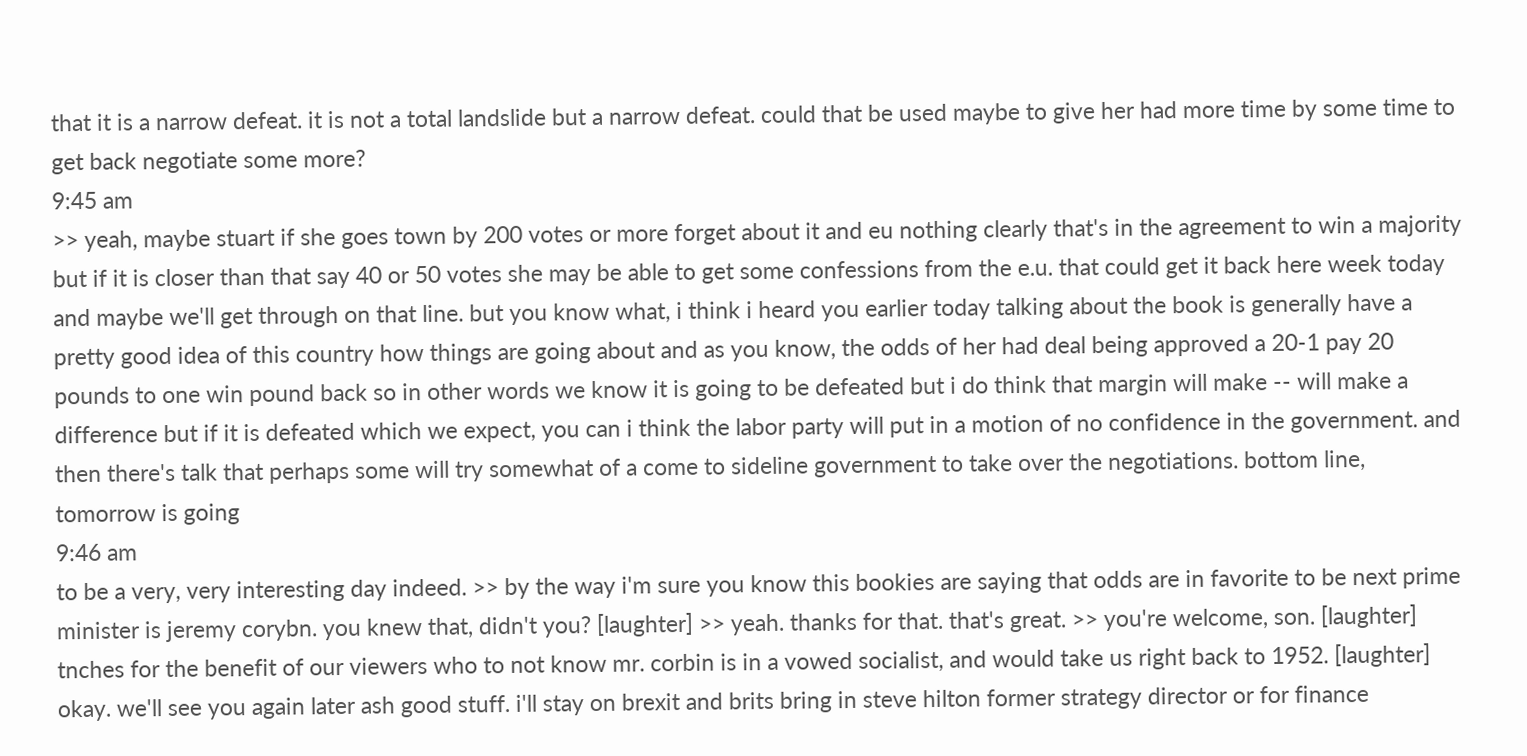that it is a narrow defeat. it is not a total landslide but a narrow defeat. could that be used maybe to give her had more time by some time to get back negotiate some more?
9:45 am
>> yeah, maybe stuart if she goes town by 200 votes or more forget about it and eu nothing clearly that's in the agreement to win a majority but if it is closer than that say 40 or 50 votes she may be able to get some confessions from the e.u. that could get it back here week today and maybe we'll get through on that line. but you know what, i think i heard you earlier today talking about the book is generally have a pretty good idea of this country how things are going about and as you know, the odds of her had deal being approved a 20-1 pay 20 pounds to one win pound back so in other words we know it is going to be defeated but i do think that margin will make -- will make a difference but if it is defeated which we expect, you can i think the labor party will put in a motion of no confidence in the government. and then there's talk that perhaps some will try somewhat of a come to sideline government to take over the negotiations. bottom line, tomorrow is going
9:46 am
to be a very, very interesting day indeed. >> by the way i'm sure you know this bookies are saying that odds are in favorite to be next prime minister is jeremy corybn. you knew that, didn't you? [laughter] >> yeah. thanks for that. that's great. >> you're welcome, son. [laughter] tnches for the benefit of our viewers who to not know mr. corbin is in a vowed socialist, and would take us right back to 1952. [laughter] okay. we'll see you again later ash good stuff. i'll stay on brexit and brits bring in steve hilton former strategy director or for finance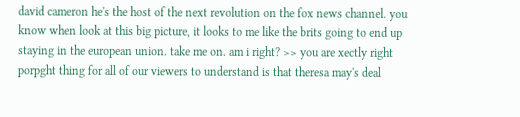david cameron he's the host of the next revolution on the fox news channel. you know when look at this big picture, it looks to me like the brits going to end up staying in the european union. take me on. am i right? >> you are xectly right porpght thing for all of our viewers to understand is that theresa may's deal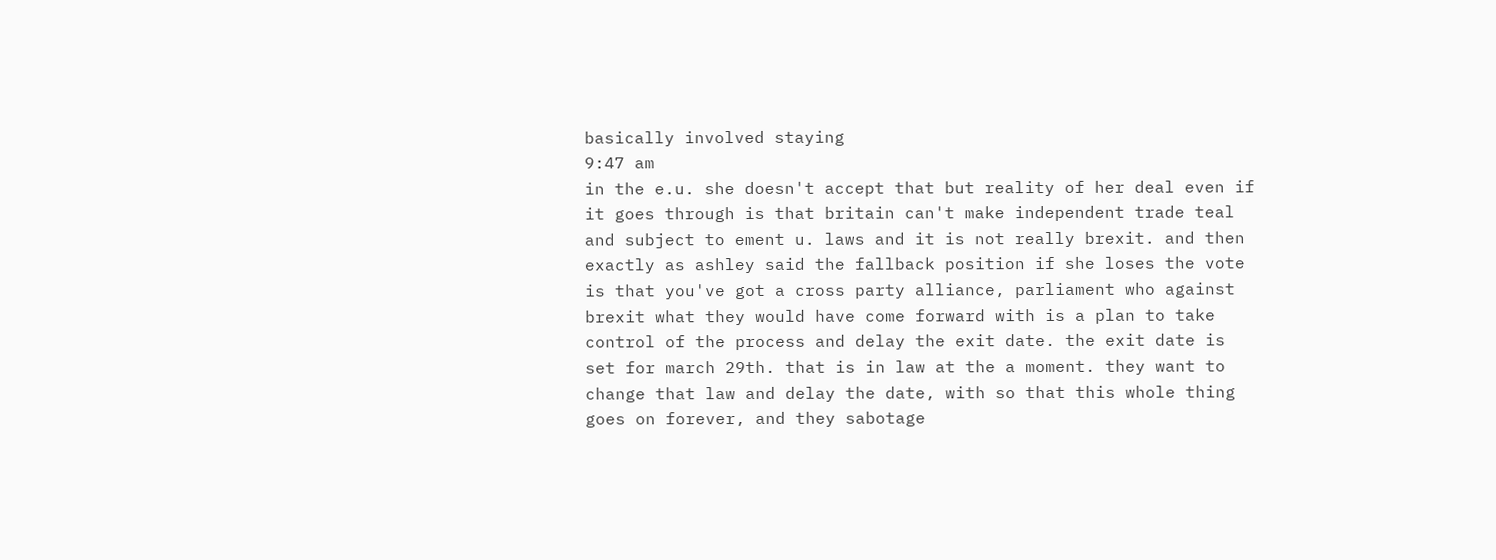basically involved staying
9:47 am
in the e.u. she doesn't accept that but reality of her deal even if it goes through is that britain can't make independent trade teal and subject to ement u. laws and it is not really brexit. and then exactly as ashley said the fallback position if she loses the vote is that you've got a cross party alliance, parliament who against brexit what they would have come forward with is a plan to take control of the process and delay the exit date. the exit date is set for march 29th. that is in law at the a moment. they want to change that law and delay the date, with so that this whole thing goes on forever, and they sabotage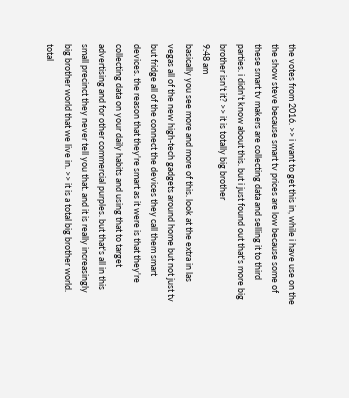the votes from 2016. >> i want to get this in, while i have use on the the show steve because smart tv prices are low because some of these smart tv makers are collecting data and selling it to third parties. i didn't know about this. but i just found out that's more big brother isn't it? >> it is totally big brother
9:48 am
basically you see more and more of this. look at the extra in las vegas all of the new high-tech gadgets around home but not just tv but fridge all of the connect the devices they call them smart devices. the reason that they're smart as it were is that they're collecting data on your daily habits and using that to target advertising and for other commercial purples. but that's all in this small precinct they never tell you that. and it is really increasingly big brother world that we live in. >> it is a total big brother world. total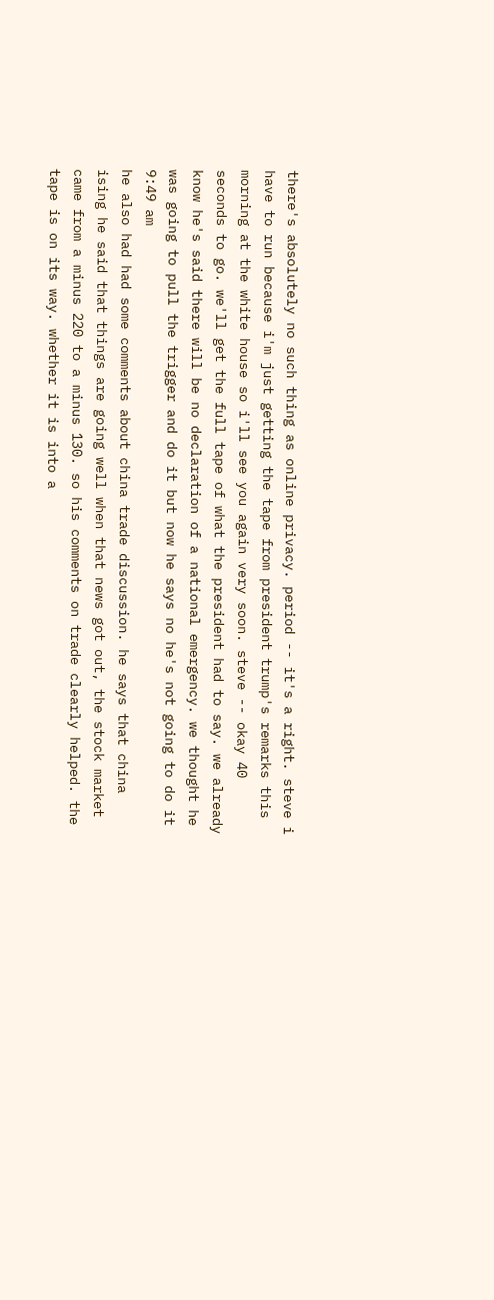there's absolutely no such thing as online privacy. period -- it's a right. steve i have to run because i'm just getting the tape from president trump's remarks this morning at the white house so i'll see you again very soon. steve -- okay 40 seconds to go. we'll get the full tape of what the president had to say. we already know he's said there will be no declaration of a national emergency. we thought he was going to pull the trigger and do it but now he says no he's not going to do it
9:49 am
he also had had some comments about china trade discussion. he says that china ising he said that things are going well when that news got out, the stock market came from a minus 220 to a minus 130. so his comments on trade clearly helped. the tape is on its way. whether it is into a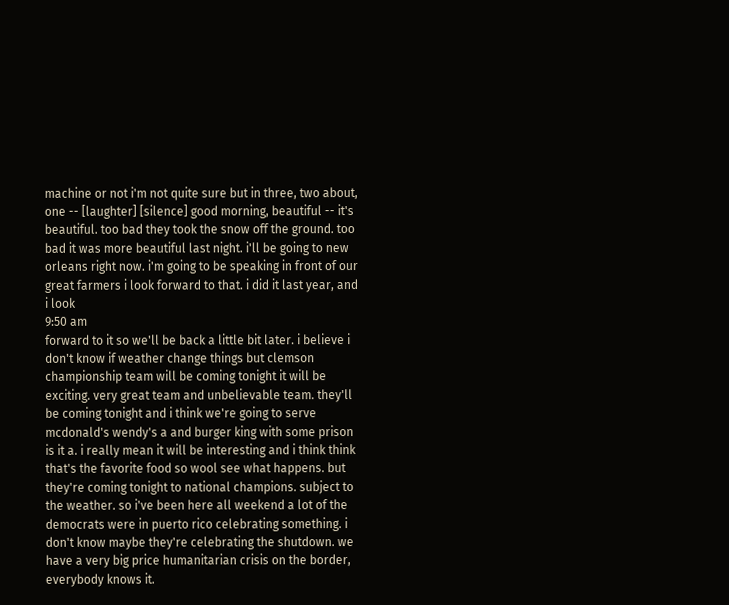machine or not i'm not quite sure but in three, two about, one -- [laughter] [silence] good morning, beautiful -- it's beautiful. too bad they took the snow off the ground. too bad it was more beautiful last night. i'll be going to new orleans right now. i'm going to be speaking in front of our great farmers i look forward to that. i did it last year, and i look
9:50 am
forward to it so we'll be back a little bit later. i believe i don't know if weather change things but clemson championship team will be coming tonight it will be exciting. very great team and unbelievable team. they'll be coming tonight and i think we're going to serve mcdonald's wendy's a and burger king with some prison is it a. i really mean it will be interesting and i think think that's the favorite food so wool see what happens. but they're coming tonight to national champions. subject to the weather. so i've been here all weekend a lot of the democrats were in puerto rico celebrating something. i don't know maybe they're celebrating the shutdown. we have a very big price humanitarian crisis on the border, everybody knows it.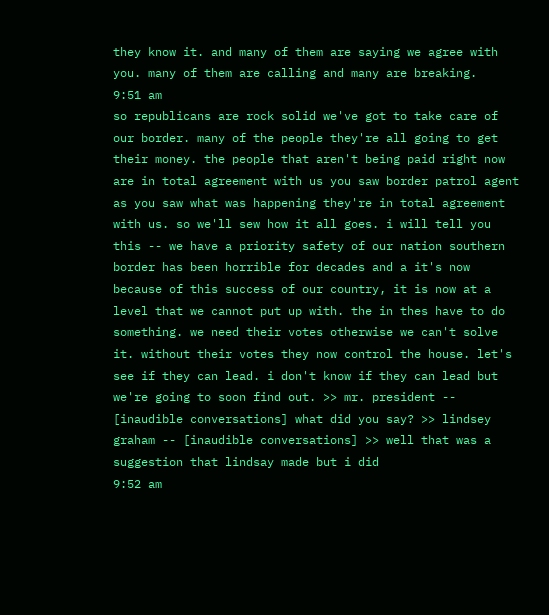they know it. and many of them are saying we agree with you. many of them are calling and many are breaking.
9:51 am
so republicans are rock solid we've got to take care of our border. many of the people they're all going to get their money. the people that aren't being paid right now are in total agreement with us you saw border patrol agent as you saw what was happening they're in total agreement with us. so we'll sew how it all goes. i will tell you this -- we have a priority safety of our nation southern border has been horrible for decades and a it's now because of this success of our country, it is now at a level that we cannot put up with. the in thes have to do something. we need their votes otherwise we can't solve it. without their votes they now control the house. let's see if they can lead. i don't know if they can lead but we're going to soon find out. >> mr. president -- [inaudible conversations] what did you say? >> lindsey graham -- [inaudible conversations] >> well that was a suggestion that lindsay made but i did
9:52 am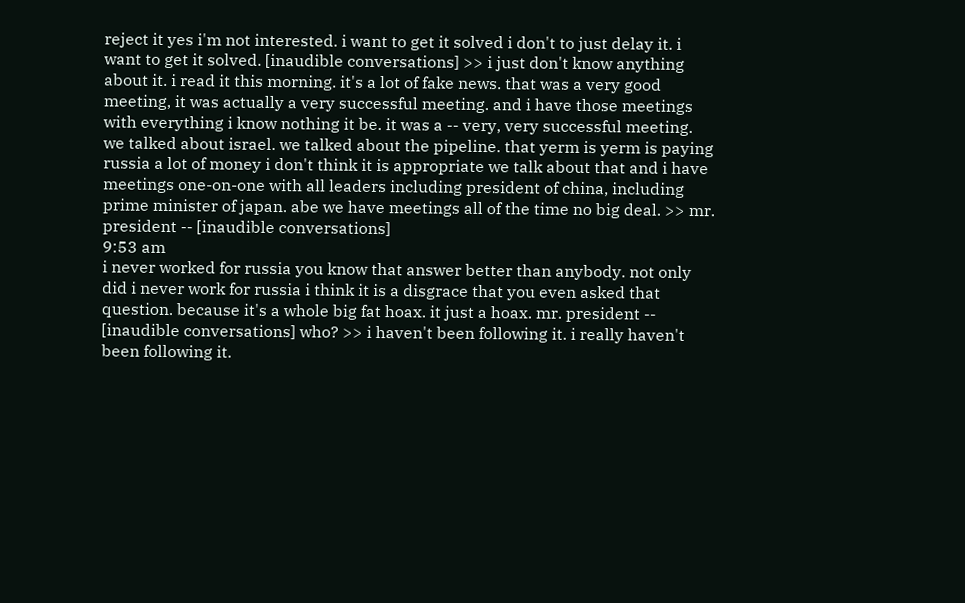reject it yes i'm not interested. i want to get it solved i don't to just delay it. i want to get it solved. [inaudible conversations] >> i just don't know anything about it. i read it this morning. it's a lot of fake news. that was a very good meeting, it was actually a very successful meeting. and i have those meetings with everything i know nothing it be. it was a -- very, very successful meeting. we talked about israel. we talked about the pipeline. that yerm is yerm is paying russia a lot of money i don't think it is appropriate we talk about that and i have meetings one-on-one with all leaders including president of china, including prime minister of japan. abe we have meetings all of the time no big deal. >> mr. president -- [inaudible conversations]
9:53 am
i never worked for russia you know that answer better than anybody. not only did i never work for russia i think it is a disgrace that you even asked that question. because it's a whole big fat hoax. it just a hoax. mr. president -- [inaudible conversations] who? >> i haven't been following it. i really haven't been following it.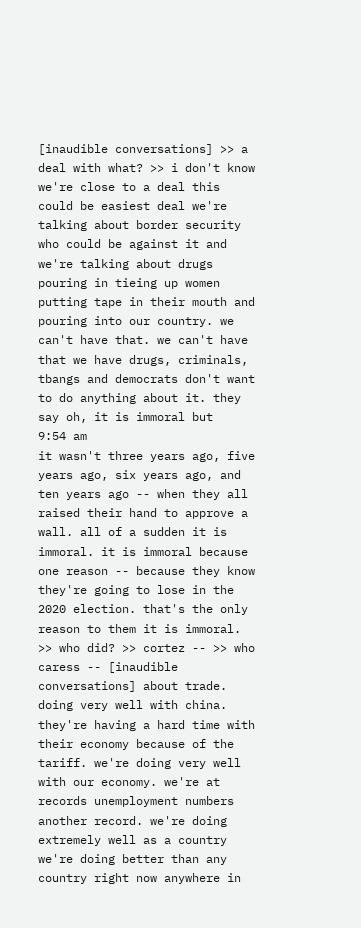[inaudible conversations] >> a deal with what? >> i don't know we're close to a deal this could be easiest deal we're talking about border security who could be against it and we're talking about drugs pouring in tieing up women putting tape in their mouth and pouring into our country. we can't have that. we can't have that we have drugs, criminals, tbangs and democrats don't want to do anything about it. they say oh, it is immoral but
9:54 am
it wasn't three years ago, five years ago, six years ago, and ten years ago -- when they all raised their hand to approve a wall. all of a sudden it is immoral. it is immoral because one reason -- because they know they're going to lose in the 2020 election. that's the only reason to them it is immoral. >> who did? >> cortez -- >> who caress -- [inaudible conversations] about trade. doing very well with china. they're having a hard time with their economy because of the tariff. we're doing very well with our economy. we're at records unemployment numbers another record. we're doing extremely well as a country we're doing better than any country right now anywhere in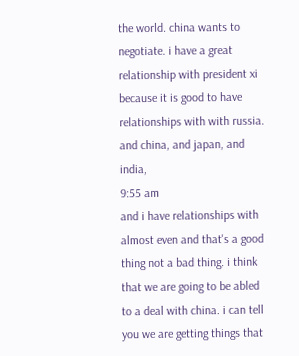the world. china wants to negotiate. i have a great relationship with president xi because it is good to have relationships with with russia. and china, and japan, and india,
9:55 am
and i have relationships with almost even and that's a good thing not a bad thing. i think that we are going to be abled to a deal with china. i can tell you we are getting things that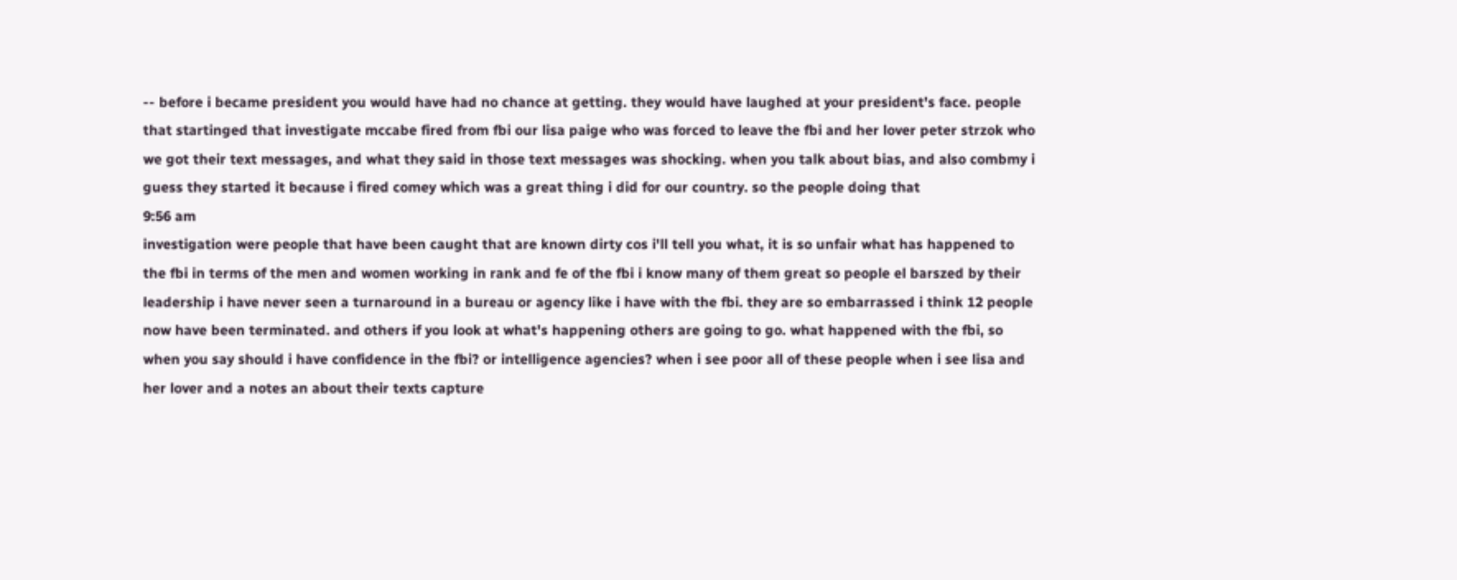-- before i became president you would have had no chance at getting. they would have laughed at your president's face. people that startinged that investigate mccabe fired from fbi our lisa paige who was forced to leave the fbi and her lover peter strzok who we got their text messages, and what they said in those text messages was shocking. when you talk about bias, and also combmy i guess they started it because i fired comey which was a great thing i did for our country. so the people doing that
9:56 am
investigation were people that have been caught that are known dirty cos i'll tell you what, it is so unfair what has happened to the fbi in terms of the men and women working in rank and fe of the fbi i know many of them great so people el barszed by their leadership i have never seen a turnaround in a bureau or agency like i have with the fbi. they are so embarrassed i think 12 people now have been terminated. and others if you look at what's happening others are going to go. what happened with the fbi, so when you say should i have confidence in the fbi? or intelligence agencies? when i see poor all of these people when i see lisa and her lover and a notes an about their texts capture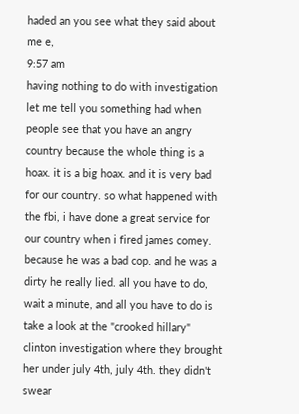haded an you see what they said about me e,
9:57 am
having nothing to do with investigation let me tell you something had when people see that you have an angry country because the whole thing is a hoax. it is a big hoax. and it is very bad for our country. so what happened with the fbi, i have done a great service for our country when i fired james comey. because he was a bad cop. and he was a dirty he really lied. all you have to do, wait a minute, and all you have to do is take a look at the "crooked hillary" clinton investigation where they brought her under july 4th, july 4th. they didn't swear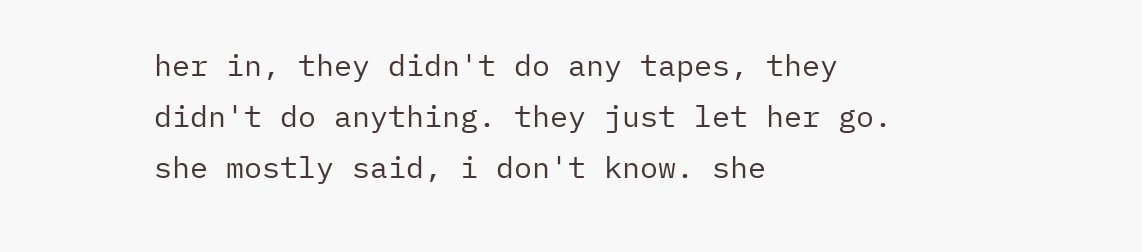her in, they didn't do any tapes, they didn't do anything. they just let her go. she mostly said, i don't know. she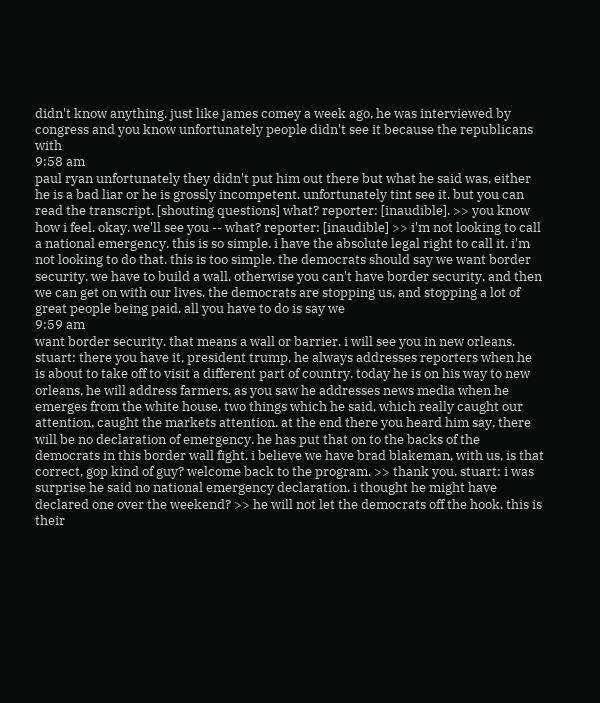didn't know anything. just like james comey a week ago, he was interviewed by congress and you know unfortunately people didn't see it because the republicans with
9:58 am
paul ryan unfortunately they didn't put him out there but what he said was, either he is a bad liar or he is grossly incompetent. unfortunately tint see it. but you can read the transcript. [shouting questions] what? reporter: [inaudible]. >> you know how i feel. okay. we'll see you -- what? reporter: [inaudible] >> i'm not looking to call a national emergency. this is so simple. i have the absolute legal right to call it. i'm not looking to do that. this is too simple. the democrats should say we want border security. we have to build a wall. otherwise you can't have border security. and then we can get on with our lives. the democrats are stopping us, and stopping a lot of great people being paid. all you have to do is say we
9:59 am
want border security. that means a wall or barrier. i will see you in new orleans. stuart: there you have it, president trump, he always addresses reporters when he is about to take off to visit a different part of country. today he is on his way to new orleans, he will address farmers. as you saw he addresses news media when he emerges from the white house. two things which he said, which really caught our attention, caught the markets attention. at the end there you heard him say, there will be no declaration of emergency. he has put that on to the backs of the democrats in this border wall fight. i believe we have brad blakeman, with us, is that correct, gop kind of guy? welcome back to the program. >> thank you. stuart: i was surprise he said no national emergency declaration. i thought he might have declared one over the weekend? >> he will not let the democrats off the hook. this is their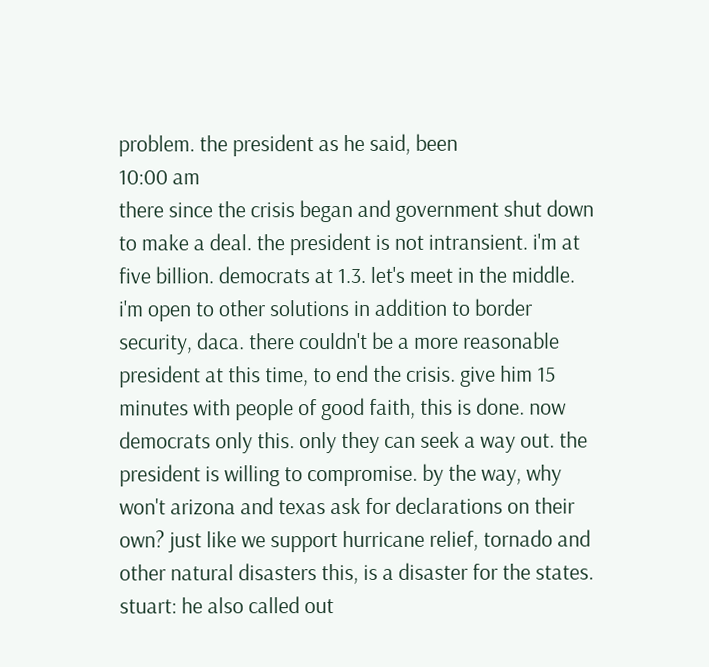problem. the president as he said, been
10:00 am
there since the crisis began and government shut down to make a deal. the president is not intransient. i'm at five billion. democrats at 1.3. let's meet in the middle. i'm open to other solutions in addition to border security, daca. there couldn't be a more reasonable president at this time, to end the crisis. give him 15 minutes with people of good faith, this is done. now democrats only this. only they can seek a way out. the president is willing to compromise. by the way, why won't arizona and texas ask for declarations on their own? just like we support hurricane relief, tornado and other natural disasters this, is a disaster for the states. stuart: he also called out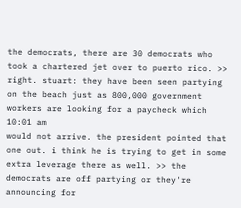the democrats, there are 30 democrats who took a chartered jet over to puerto rico. >> right. stuart: they have been seen partying on the beach just as 800,000 government workers are looking for a paycheck which
10:01 am
would not arrive. the president pointed that one out. i think he is trying to get in some extra leverage there as well. >> the democrats are off partying or they're announcing for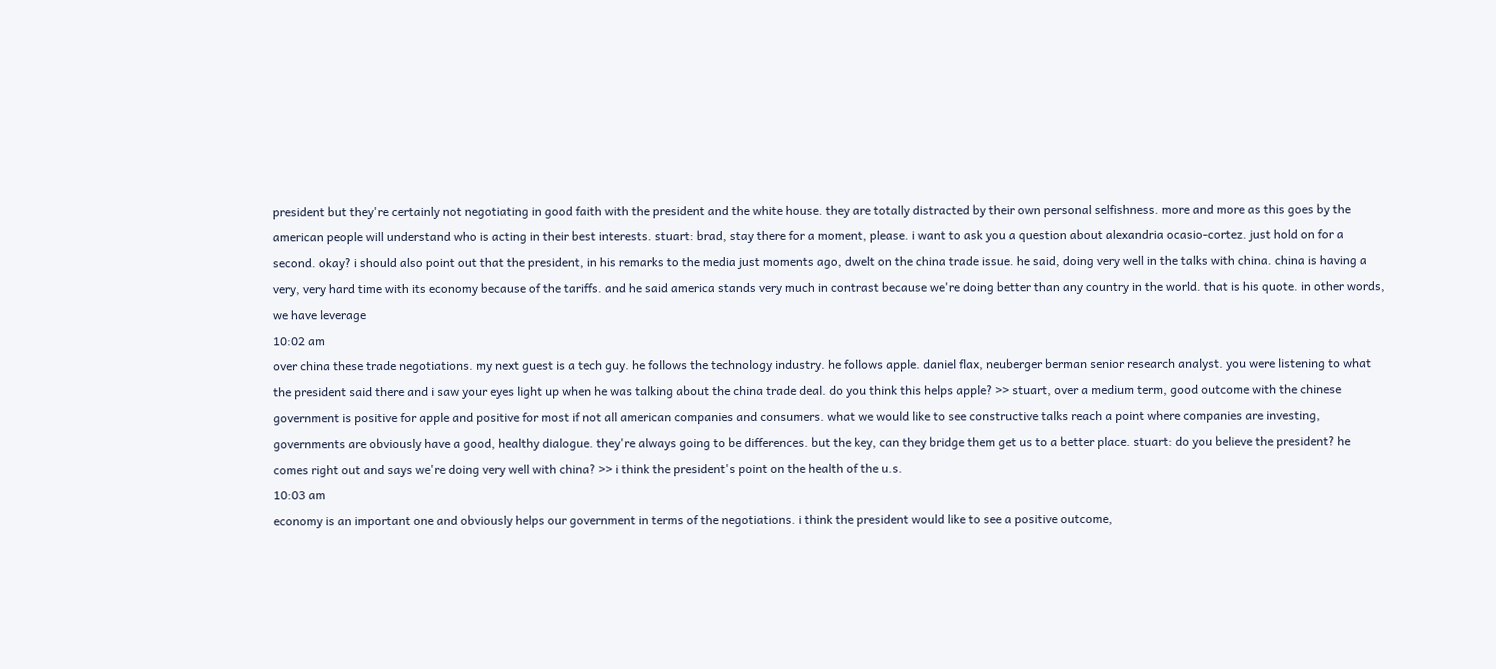president but they're certainly not negotiating in good faith with the president and the white house. they are totally distracted by their own personal selfishness. more and more as this goes by the american people will understand who is acting in their best interests. stuart: brad, stay there for a moment, please. i want to ask you a question about alexandria ocasio-cortez. just hold on for a second. okay? i should also point out that the president, in his remarks to the media just moments ago, dwelt on the china trade issue. he said, doing very well in the talks with china. china is having a very, very hard time with its economy because of the tariffs. and he said america stands very much in contrast because we're doing better than any country in the world. that is his quote. in other words, we have leverage
10:02 am
over china these trade negotiations. my next guest is a tech guy. he follows the technology industry. he follows apple. daniel flax, neuberger berman senior research analyst. you were listening to what the president said there and i saw your eyes light up when he was talking about the china trade deal. do you think this helps apple? >> stuart, over a medium term, good outcome with the chinese government is positive for apple and positive for most if not all american companies and consumers. what we would like to see constructive talks reach a point where companies are investing, governments are obviously have a good, healthy dialogue. they're always going to be differences. but the key, can they bridge them get us to a better place. stuart: do you believe the president? he comes right out and says we're doing very well with china? >> i think the president's point on the health of the u.s.
10:03 am
economy is an important one and obviously helps our government in terms of the negotiations. i think the president would like to see a positive outcome,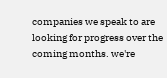companies we speak to are looking for progress over the coming months. we're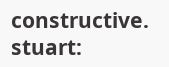constructive. stuart: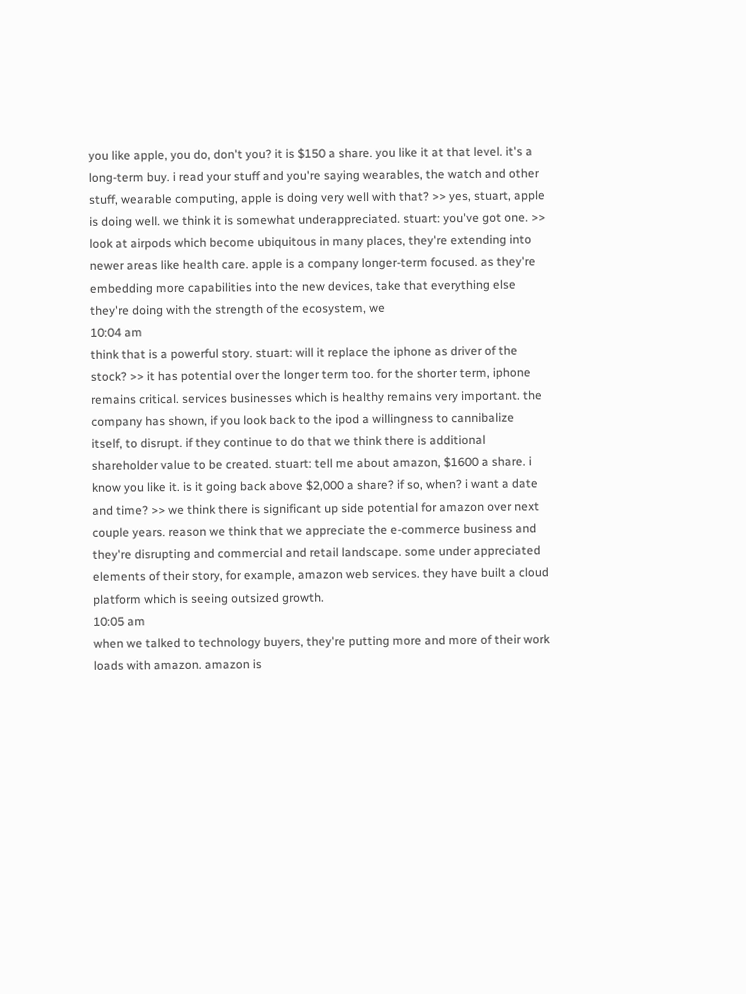you like apple, you do, don't you? it is $150 a share. you like it at that level. it's a long-term buy. i read your stuff and you're saying wearables, the watch and other stuff, wearable computing, apple is doing very well with that? >> yes, stuart, apple is doing well. we think it is somewhat underappreciated. stuart: you've got one. >> look at airpods which become ubiquitous in many places, they're extending into newer areas like health care. apple is a company longer-term focused. as they're embedding more capabilities into the new devices, take that everything else they're doing with the strength of the ecosystem, we
10:04 am
think that is a powerful story. stuart: will it replace the iphone as driver of the stock? >> it has potential over the longer term too. for the shorter term, iphone remains critical. services businesses which is healthy remains very important. the company has shown, if you look back to the ipod a willingness to cannibalize itself, to disrupt. if they continue to do that we think there is additional shareholder value to be created. stuart: tell me about amazon, $1600 a share. i know you like it. is it going back above $2,000 a share? if so, when? i want a date and time? >> we think there is significant up side potential for amazon over next couple years. reason we think that we appreciate the e-commerce business and they're disrupting and commercial and retail landscape. some under appreciated elements of their story, for example, amazon web services. they have built a cloud platform which is seeing outsized growth.
10:05 am
when we talked to technology buyers, they're putting more and more of their work loads with amazon. amazon is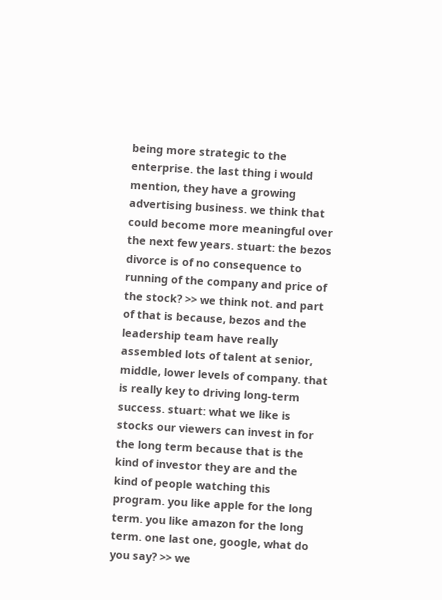being more strategic to the enterprise. the last thing i would mention, they have a growing advertising business. we think that could become more meaningful over the next few years. stuart: the bezos divorce is of no consequence to running of the company and price of the stock? >> we think not. and part of that is because, bezos and the leadership team have really assembled lots of talent at senior, middle, lower levels of company. that is really key to driving long-term success. stuart: what we like is stocks our viewers can invest in for the long term because that is the kind of investor they are and the kind of people watching this program. you like apple for the long term. you like amazon for the long term. one last one, google, what do you say? >> we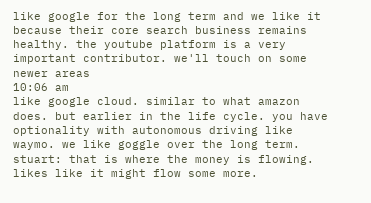like google for the long term and we like it because their core search business remains healthy. the youtube platform is a very important contributor. we'll touch on some newer areas
10:06 am
like google cloud. similar to what amazon does. but earlier in the life cycle. you have optionality with autonomous driving like waymo. we like goggle over the long term. stuart: that is where the money is flowing. likes like it might flow some more.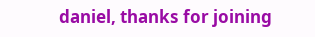daniel, thanks for joining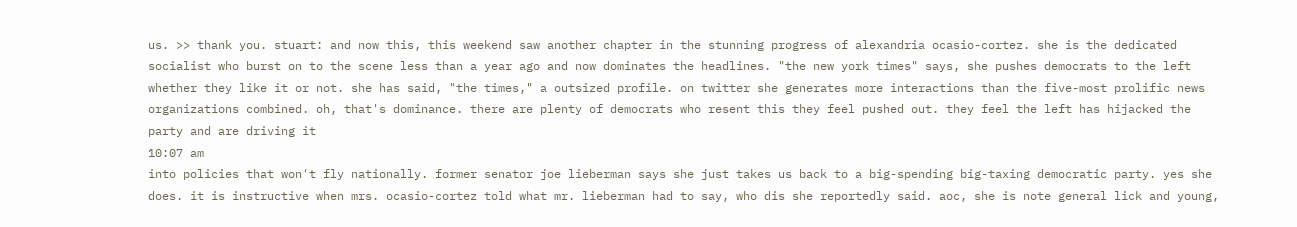us. >> thank you. stuart: and now this, this weekend saw another chapter in the stunning progress of alexandria ocasio-cortez. she is the dedicated socialist who burst on to the scene less than a year ago and now dominates the headlines. "the new york times" says, she pushes democrats to the left whether they like it or not. she has said, "the times," a outsized profile. on twitter she generates more interactions than the five-most prolific news organizations combined. oh, that's dominance. there are plenty of democrats who resent this they feel pushed out. they feel the left has hijacked the party and are driving it
10:07 am
into policies that won't fly nationally. former senator joe lieberman says she just takes us back to a big-spending big-taxing democratic party. yes she does. it is instructive when mrs. ocasio-cortez told what mr. lieberman had to say, who dis she reportedly said. aoc, she is note general lick and young,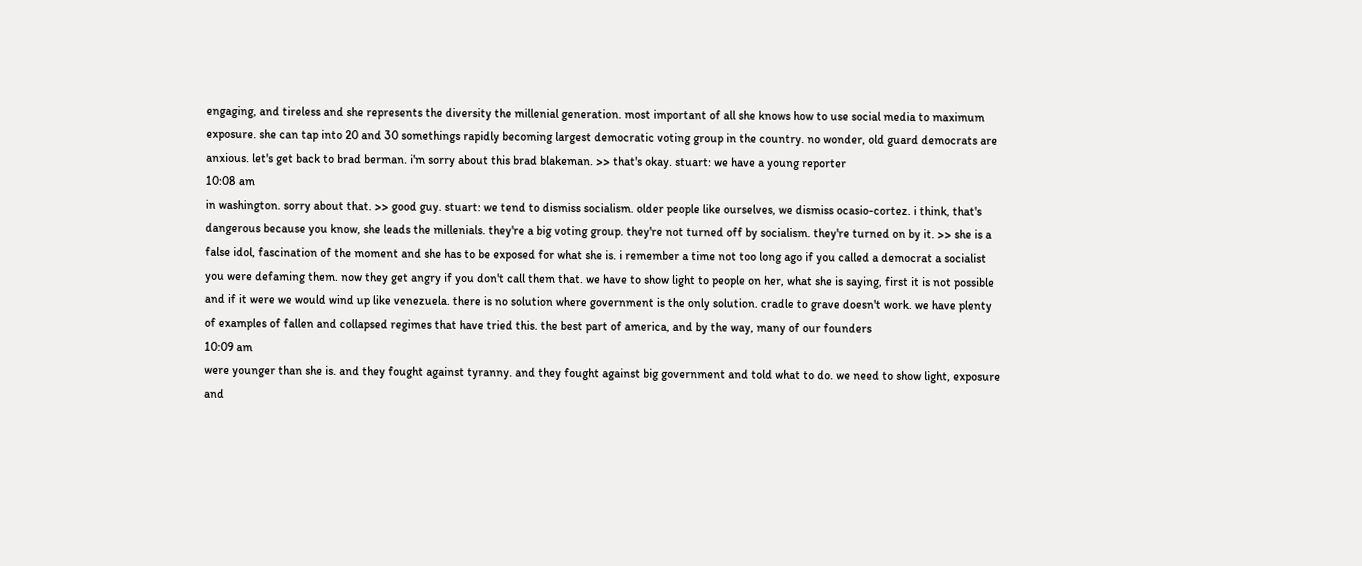engaging, and tireless and she represents the diversity the millenial generation. most important of all she knows how to use social media to maximum exposure. she can tap into 20 and 30 somethings rapidly becoming largest democratic voting group in the country. no wonder, old guard democrats are anxious. let's get back to brad berman. i'm sorry about this brad blakeman. >> that's okay. stuart: we have a young reporter
10:08 am
in washington. sorry about that. >> good guy. stuart: we tend to dismiss socialism. older people like ourselves, we dismiss ocasio-cortez. i think, that's dangerous because you know, she leads the millenials. they're a big voting group. they're not turned off by socialism. they're turned on by it. >> she is a false idol, fascination of the moment and she has to be exposed for what she is. i remember a time not too long ago if you called a democrat a socialist you were defaming them. now they get angry if you don't call them that. we have to show light to people on her, what she is saying, first it is not possible and if it were we would wind up like venezuela. there is no solution where government is the only solution. cradle to grave doesn't work. we have plenty of examples of fallen and collapsed regimes that have tried this. the best part of america, and by the way, many of our founders
10:09 am
were younger than she is. and they fought against tyranny. and they fought against big government and told what to do. we need to show light, exposure and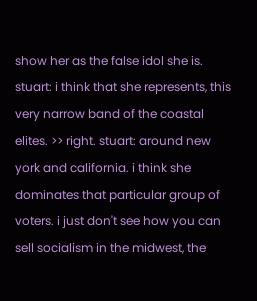show her as the false idol she is. stuart: i think that she represents, this very narrow band of the coastal elites. >> right. stuart: around new york and california. i think she dominates that particular group of voters. i just don't see how you can sell socialism in the midwest, the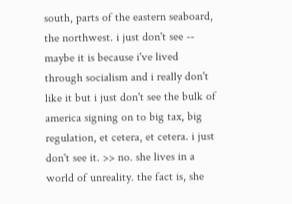south, parts of the eastern seaboard, the northwest. i just don't see -- maybe it is because i've lived through socialism and i really don't like it but i just don't see the bulk of america signing on to big tax, big regulation, et cetera, et cetera. i just don't see it. >> no. she lives in a world of unreality. the fact is, she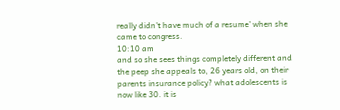really didn't have much of a resume' when she came to congress.
10:10 am
and so she sees things completely different and the peep she appeals to, 26 years old, on their parents insurance policy? what adolescents is now like 30. it is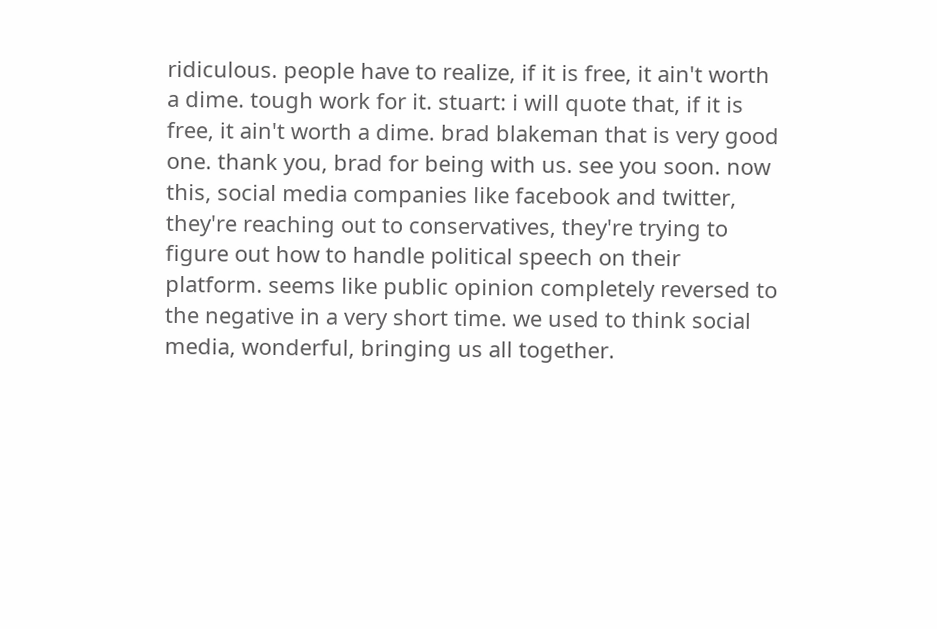ridiculous. people have to realize, if it is free, it ain't worth a dime. tough work for it. stuart: i will quote that, if it is free, it ain't worth a dime. brad blakeman that is very good one. thank you, brad for being with us. see you soon. now this, social media companies like facebook and twitter, they're reaching out to conservatives, they're trying to figure out how to handle political speech on their platform. seems like public opinion completely reversed to the negative in a very short time. we used to think social media, wonderful, bringing us all together.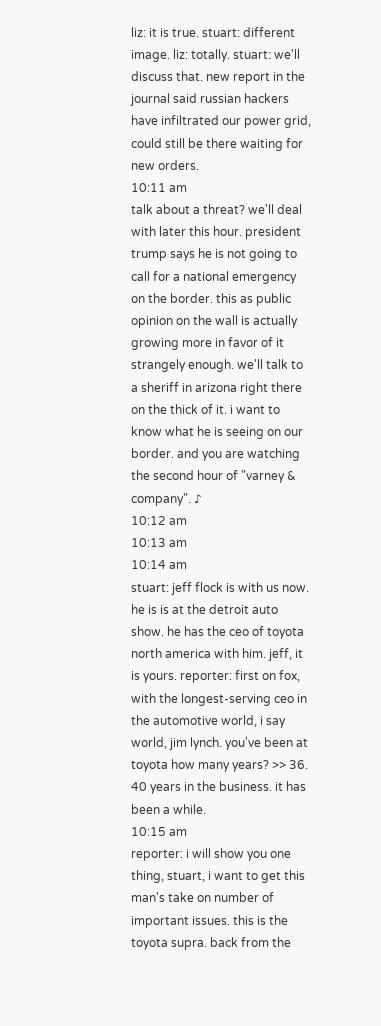liz: it is true. stuart: different image. liz: totally. stuart: we'll discuss that. new report in the journal said russian hackers have infiltrated our power grid, could still be there waiting for new orders.
10:11 am
talk about a threat? we'll deal with later this hour. president trump says he is not going to call for a national emergency on the border. this as public opinion on the wall is actually growing more in favor of it strangely enough. we'll talk to a sheriff in arizona right there on the thick of it. i want to know what he is seeing on our border. and you are watching the second hour of "varney & company". ♪
10:12 am
10:13 am
10:14 am
stuart: jeff flock is with us now. he is is at the detroit auto show. he has the ceo of toyota north america with him. jeff, it is yours. reporter: first on fox, with the longest-serving ceo in the automotive world, i say world, jim lynch. you've been at toyota how many years? >> 36. 40 years in the business. it has been a while.
10:15 am
reporter: i will show you one thing, stuart, i want to get this man's take on number of important issues. this is the toyota supra. back from the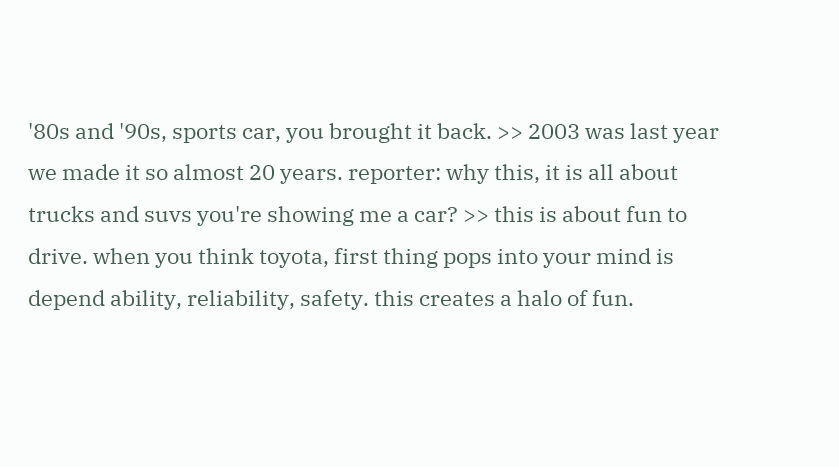'80s and '90s, sports car, you brought it back. >> 2003 was last year we made it so almost 20 years. reporter: why this, it is all about trucks and suvs you're showing me a car? >> this is about fun to drive. when you think toyota, first thing pops into your mind is depend ability, reliability, safety. this creates a halo of fun.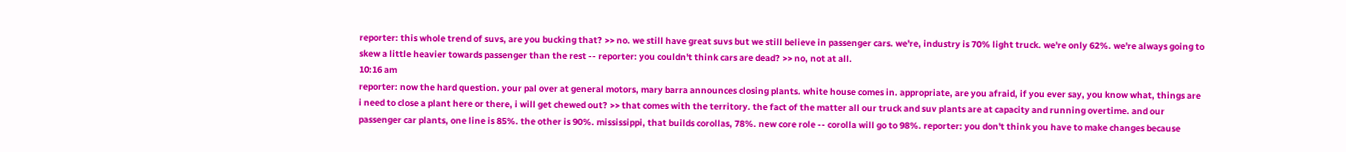reporter: this whole trend of suvs, are you bucking that? >> no. we still have great suvs but we still believe in passenger cars. we're, industry is 70% light truck. we're only 62%. we're always going to skew a little heavier towards passenger than the rest -- reporter: you couldn't think cars are dead? >> no, not at all.
10:16 am
reporter: now the hard question. your pal over at general motors, mary barra announces closing plants. white house comes in. appropriate, are you afraid, if you ever say, you know what, things are i need to close a plant here or there, i will get chewed out? >> that comes with the territory. the fact of the matter all our truck and suv plants are at capacity and running overtime. and our passenger car plants, one line is 85%. the other is 90%. mississippi, that builds corollas, 78%. new core role -- corolla will go to 98%. reporter: you don't think you have to make changes because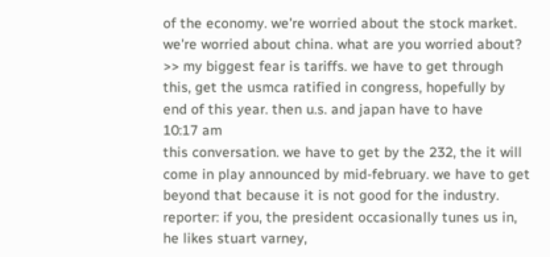of the economy. we're worried about the stock market. we're worried about china. what are you worried about? >> my biggest fear is tariffs. we have to get through this, get the usmca ratified in congress, hopefully by end of this year. then u.s. and japan have to have
10:17 am
this conversation. we have to get by the 232, the it will come in play announced by mid-february. we have to get beyond that because it is not good for the industry. reporter: if you, the president occasionally tunes us in, he likes stuart varney,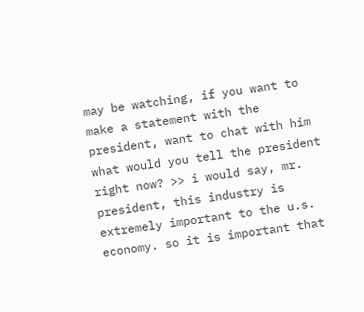may be watching, if you want to make a statement with the president, want to chat with him what would you tell the president right now? >> i would say, mr. president, this industry is extremely important to the u.s. economy. so it is important that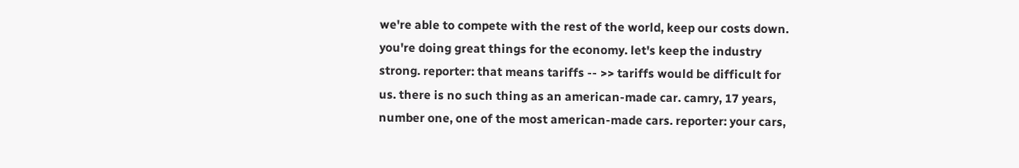we're able to compete with the rest of the world, keep our costs down. you're doing great things for the economy. let's keep the industry strong. reporter: that means tariffs -- >> tariffs would be difficult for us. there is no such thing as an american-made car. camry, 17 years, number one, one of the most american-made cars. reporter: your cars,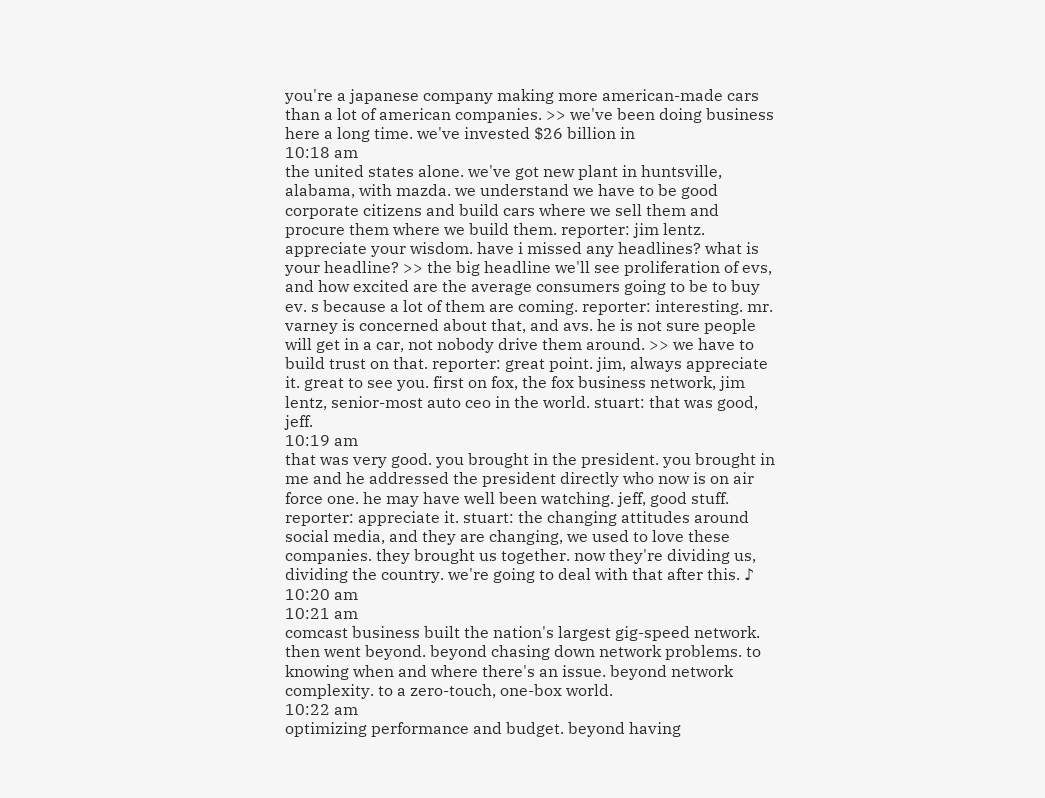you're a japanese company making more american-made cars than a lot of american companies. >> we've been doing business here a long time. we've invested $26 billion in
10:18 am
the united states alone. we've got new plant in huntsville, alabama, with mazda. we understand we have to be good corporate citizens and build cars where we sell them and procure them where we build them. reporter: jim lentz. appreciate your wisdom. have i missed any headlines? what is your headline? >> the big headline we'll see proliferation of evs, and how excited are the average consumers going to be to buy ev. s because a lot of them are coming. reporter: interesting. mr. varney is concerned about that, and avs. he is not sure people will get in a car, not nobody drive them around. >> we have to build trust on that. reporter: great point. jim, always appreciate it. great to see you. first on fox, the fox business network, jim lentz, senior-most auto ceo in the world. stuart: that was good, jeff.
10:19 am
that was very good. you brought in the president. you brought in me and he addressed the president directly who now is on air force one. he may have well been watching. jeff, good stuff. reporter: appreciate it. stuart: the changing attitudes around social media, and they are changing, we used to love these companies. they brought us together. now they're dividing us, dividing the country. we're going to deal with that after this. ♪
10:20 am
10:21 am
comcast business built the nation's largest gig-speed network. then went beyond. beyond chasing down network problems. to knowing when and where there's an issue. beyond network complexity. to a zero-touch, one-box world.
10:22 am
optimizing performance and budget. beyond having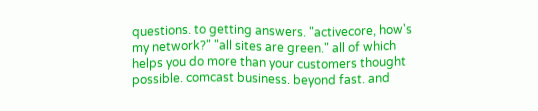questions. to getting answers. "activecore, how's my network?" "all sites are green." all of which helps you do more than your customers thought possible. comcast business. beyond fast. and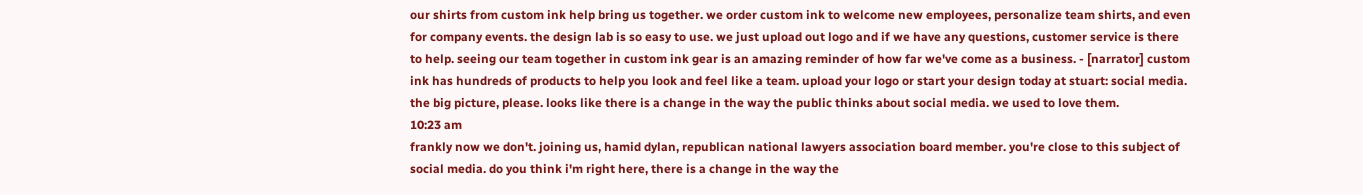our shirts from custom ink help bring us together. we order custom ink to welcome new employees, personalize team shirts, and even for company events. the design lab is so easy to use. we just upload out logo and if we have any questions, customer service is there to help. seeing our team together in custom ink gear is an amazing reminder of how far we've come as a business. - [narrator] custom ink has hundreds of products to help you look and feel like a team. upload your logo or start your design today at stuart: social media. the big picture, please. looks like there is a change in the way the public thinks about social media. we used to love them.
10:23 am
frankly now we don't. joining us, hamid dylan, republican national lawyers association board member. you're close to this subject of social media. do you think i'm right here, there is a change in the way the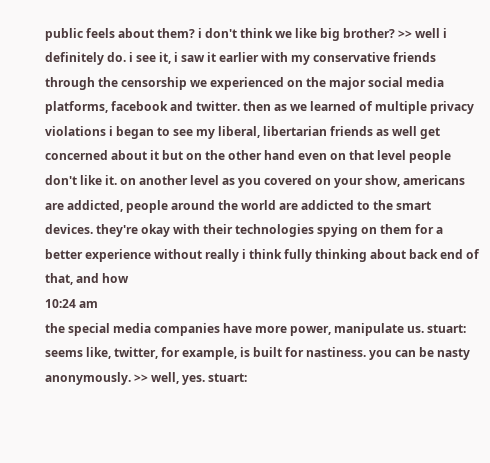public feels about them? i don't think we like big brother? >> well i definitely do. i see it, i saw it earlier with my conservative friends through the censorship we experienced on the major social media platforms, facebook and twitter. then as we learned of multiple privacy violations i began to see my liberal, libertarian friends as well get concerned about it but on the other hand even on that level people don't like it. on another level as you covered on your show, americans are addicted, people around the world are addicted to the smart devices. they're okay with their technologies spying on them for a better experience without really i think fully thinking about back end of that, and how
10:24 am
the special media companies have more power, manipulate us. stuart: seems like, twitter, for example, is built for nastiness. you can be nasty anonymously. >> well, yes. stuart: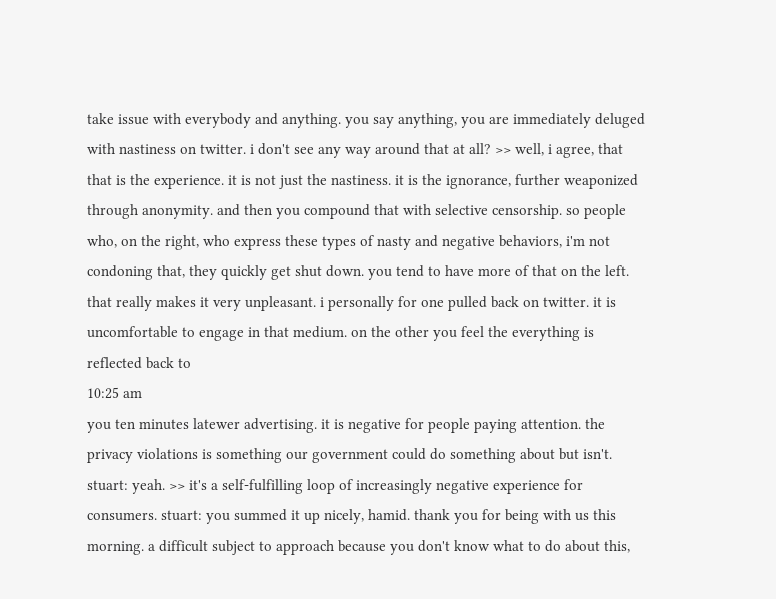take issue with everybody and anything. you say anything, you are immediately deluged with nastiness on twitter. i don't see any way around that at all? >> well, i agree, that that is the experience. it is not just the nastiness. it is the ignorance, further weaponized through anonymity. and then you compound that with selective censorship. so people who, on the right, who express these types of nasty and negative behaviors, i'm not condoning that, they quickly get shut down. you tend to have more of that on the left. that really makes it very unpleasant. i personally for one pulled back on twitter. it is uncomfortable to engage in that medium. on the other you feel the everything is reflected back to
10:25 am
you ten minutes latewer advertising. it is negative for people paying attention. the privacy violations is something our government could do something about but isn't. stuart: yeah. >> it's a self-fulfilling loop of increasingly negative experience for consumers. stuart: you summed it up nicely, hamid. thank you for being with us this morning. a difficult subject to approach because you don't know what to do about this,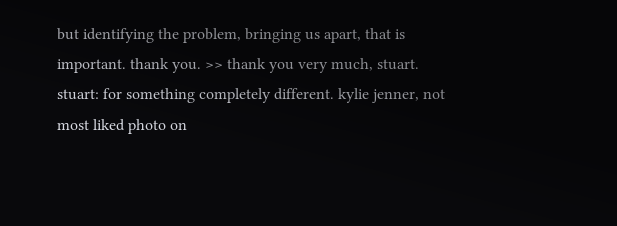but identifying the problem, bringing us apart, that is important. thank you. >> thank you very much, stuart. stuart: for something completely different. kylie jenner, not most liked photo on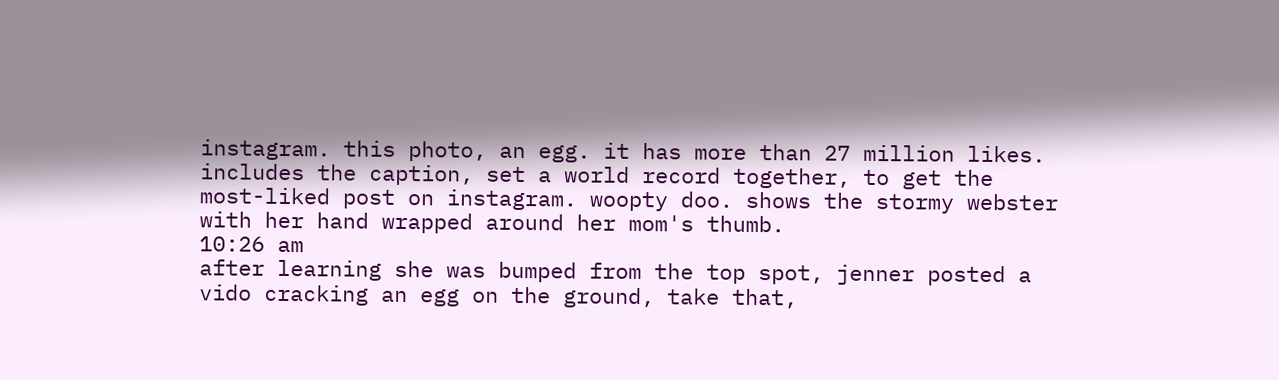instagram. this photo, an egg. it has more than 27 million likes. includes the caption, set a world record together, to get the most-liked post on instagram. woopty doo. shows the stormy webster with her hand wrapped around her mom's thumb.
10:26 am
after learning she was bumped from the top spot, jenner posted a vido cracking an egg on the ground, take that,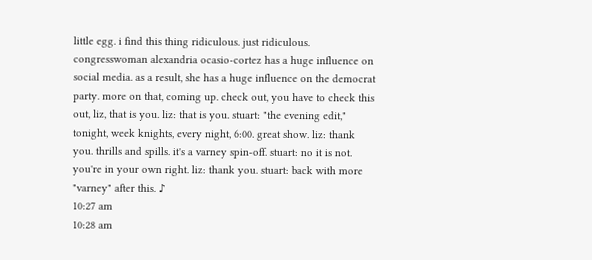little egg. i find this thing ridiculous. just ridiculous. congresswoman alexandria ocasio-cortez has a huge influence on social media. as a result, she has a huge influence on the democrat party. more on that, coming up. check out, you have to check this out, liz, that is you. liz: that is you. stuart: "the evening edit," tonight, week knights, every night, 6:00. great show. liz: thank you. thrills and spills. it's a varney spin-off. stuart: no it is not. you're in your own right. liz: thank you. stuart: back with more "varney" after this. ♪
10:27 am
10:28 am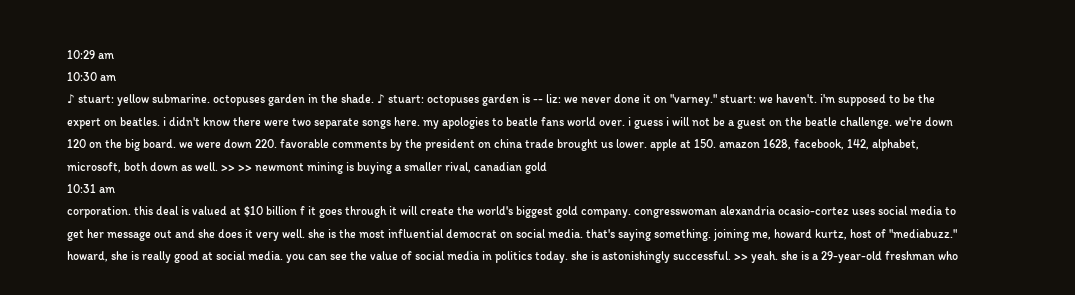10:29 am
10:30 am
♪ stuart: yellow submarine. octopuses garden in the shade. ♪ stuart: octopuses garden is -- liz: we never done it on "varney." stuart: we haven't. i'm supposed to be the expert on beatles. i didn't know there were two separate songs here. my apologies to beatle fans world over. i guess i will not be a guest on the beatle challenge. we're down 120 on the big board. we were down 220. favorable comments by the president on china trade brought us lower. apple at 150. amazon 1628, facebook, 142, alphabet, microsoft, both down as well. >> >> newmont mining is buying a smaller rival, canadian gold
10:31 am
corporation. this deal is valued at $10 billion f it goes through it will create the world's biggest gold company. congresswoman alexandria ocasio-cortez uses social media to get her message out and she does it very well. she is the most influential democrat on social media. that's saying something. joining me, howard kurtz, host of "mediabuzz." howard, she is really good at social media. you can see the value of social media in politics today. she is astonishingly successful. >> yeah. she is a 29-year-old freshman who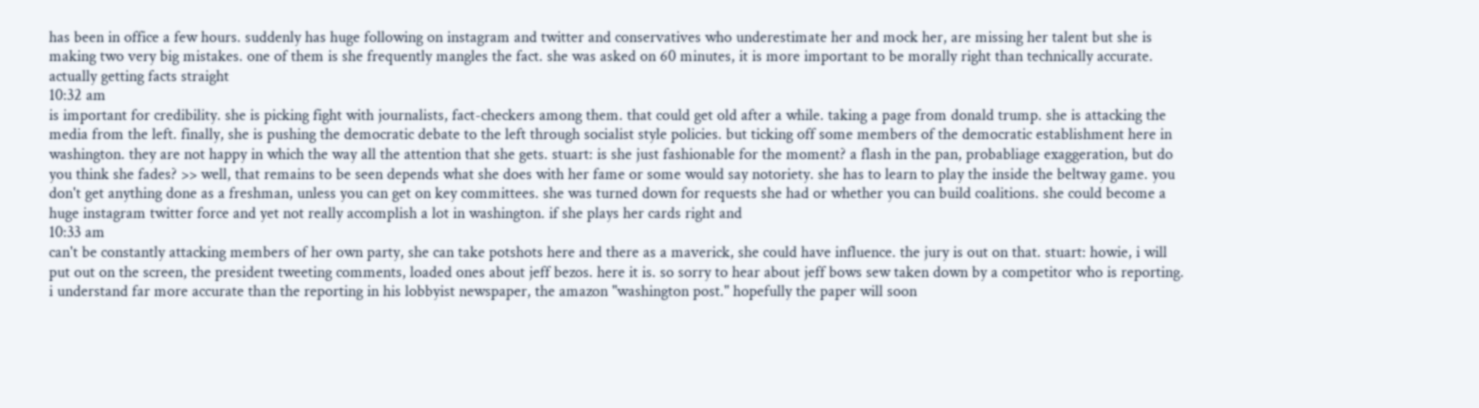has been in office a few hours. suddenly has huge following on instagram and twitter and conservatives who underestimate her and mock her, are missing her talent but she is making two very big mistakes. one of them is she frequently mangles the fact. she was asked on 60 minutes, it is more important to be morally right than technically accurate. actually getting facts straight
10:32 am
is important for credibility. she is picking fight with journalists, fact-checkers among them. that could get old after a while. taking a page from donald trump. she is attacking the media from the left. finally, she is pushing the democratic debate to the left through socialist style policies. but ticking off some members of the democratic establishment here in washington. they are not happy in which the way all the attention that she gets. stuart: is she just fashionable for the moment? a flash in the pan, probabliage exaggeration, but do you think she fades? >> well, that remains to be seen depends what she does with her fame or some would say notoriety. she has to learn to play the inside the beltway game. you don't get anything done as a freshman, unless you can get on key committees. she was turned down for requests she had or whether you can build coalitions. she could become a huge instagram twitter force and yet not really accomplish a lot in washington. if she plays her cards right and
10:33 am
can't be constantly attacking members of her own party, she can take potshots here and there as a maverick, she could have influence. the jury is out on that. stuart: howie, i will put out on the screen, the president tweeting comments, loaded ones about jeff bezos. here it is. so sorry to hear about jeff bows sew taken down by a competitor who is reporting. i understand far more accurate than the reporting in his lobbyist newspaper, the amazon "washington post." hopefully the paper will soon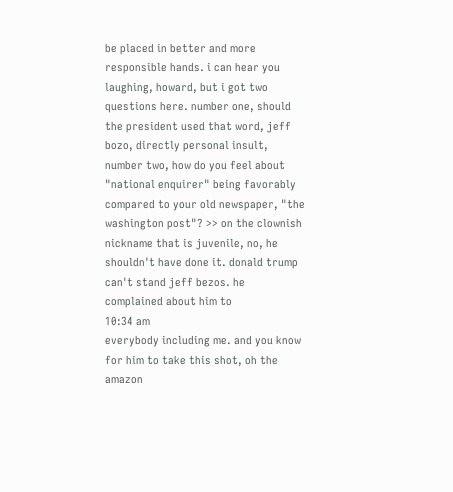be placed in better and more responsible hands. i can hear you laughing, howard, but i got two questions here. number one, should the president used that word, jeff bozo, directly personal insult, number two, how do you feel about "national enquirer" being favorably compared to your old newspaper, "the washington post"? >> on the clownish nickname that is juvenile, no, he shouldn't have done it. donald trump can't stand jeff bezos. he complained about him to
10:34 am
everybody including me. and you know for him to take this shot, oh the amazon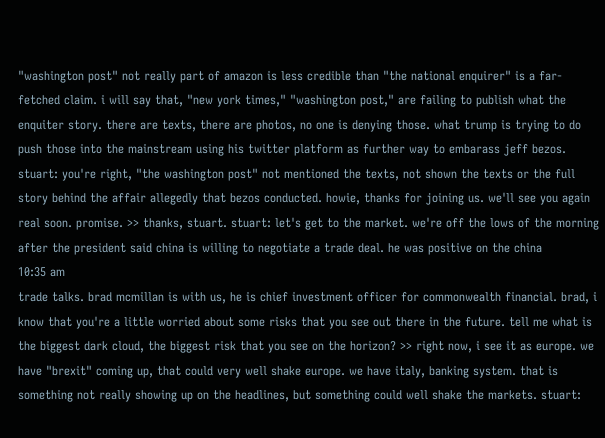"washington post" not really part of amazon is less credible than "the national enquirer" is a far-fetched claim. i will say that, "new york times," "washington post," are failing to publish what the enquiter story. there are texts, there are photos, no one is denying those. what trump is trying to do push those into the mainstream using his twitter platform as further way to embarass jeff bezos. stuart: you're right, "the washington post" not mentioned the texts, not shown the texts or the full story behind the affair allegedly that bezos conducted. howie, thanks for joining us. we'll see you again real soon. promise. >> thanks, stuart. stuart: let's get to the market. we're off the lows of the morning after the president said china is willing to negotiate a trade deal. he was positive on the china
10:35 am
trade talks. brad mcmillan is with us, he is chief investment officer for commonwealth financial. brad, i know that you're a little worried about some risks that you see out there in the future. tell me what is the biggest dark cloud, the biggest risk that you see on the horizon? >> right now, i see it as europe. we have "brexit" coming up, that could very well shake europe. we have italy, banking system. that is something not really showing up on the headlines, but something could well shake the markets. stuart: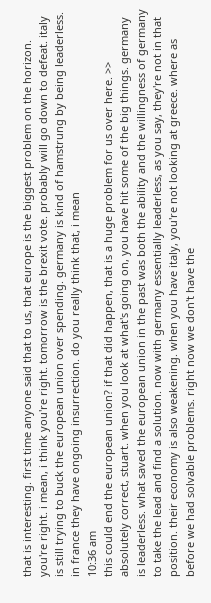that is interesting. first time anyone said that to us, that europe is the biggest problem on the horizon. you're right. i mean, i think you're right. tomorrow is the brexit vote. probably will go down to defeat. italy is still trying to buck the european union over spending. germany is kind of hamstrung by being leaderless. in france they have ongoing insurrection. do you really think that, i mean
10:36 am
this could end the european union? if that did happen, that is a huge problem for us over here. >> absolutely correct, stuart. when you look at what's going on, you have hit some of the big things. germany is leaderless. what saved the european union in the past was both the ability and the willingness of germany to take the lead and find a solution. now with germany essentially leaderless, as you say, they're not in that position. their economy is also weakening. when you have italy, you're not looking at greece. where as before we had solvable problems. right now we don't have the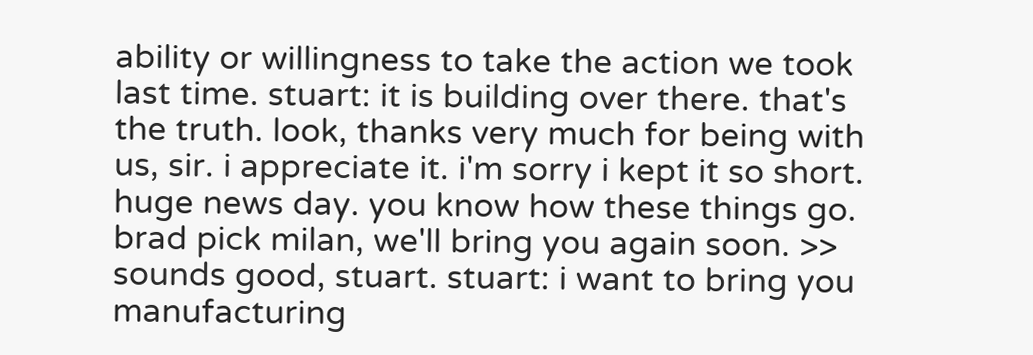ability or willingness to take the action we took last time. stuart: it is building over there. that's the truth. look, thanks very much for being with us, sir. i appreciate it. i'm sorry i kept it so short. huge news day. you know how these things go. brad pick milan, we'll bring you again soon. >> sounds good, stuart. stuart: i want to bring you manufacturing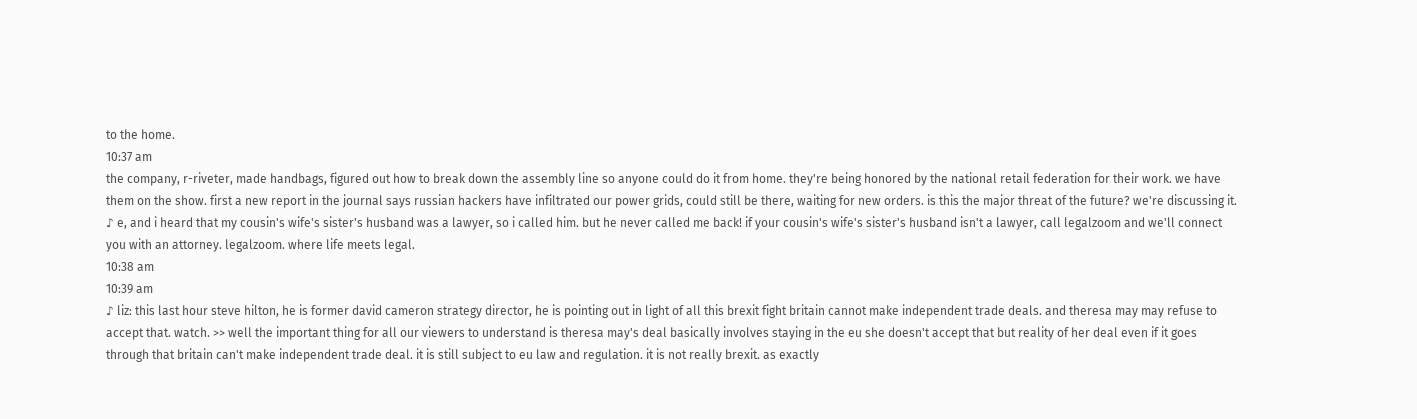to the home.
10:37 am
the company, r-riveter, made handbags, figured out how to break down the assembly line so anyone could do it from home. they're being honored by the national retail federation for their work. we have them on the show. first a new report in the journal says russian hackers have infiltrated our power grids, could still be there, waiting for new orders. is this the major threat of the future? we're discussing it. ♪ e, and i heard that my cousin's wife's sister's husband was a lawyer, so i called him. but he never called me back! if your cousin's wife's sister's husband isn't a lawyer, call legalzoom and we'll connect you with an attorney. legalzoom. where life meets legal.
10:38 am
10:39 am
♪ liz: this last hour steve hilton, he is former david cameron strategy director, he is pointing out in light of all this brexit fight britain cannot make independent trade deals. and theresa may may refuse to accept that. watch. >> well the important thing for all our viewers to understand is theresa may's deal basically involves staying in the eu she doesn't accept that but reality of her deal even if it goes through that britain can't make independent trade deal. it is still subject to eu law and regulation. it is not really brexit. as exactly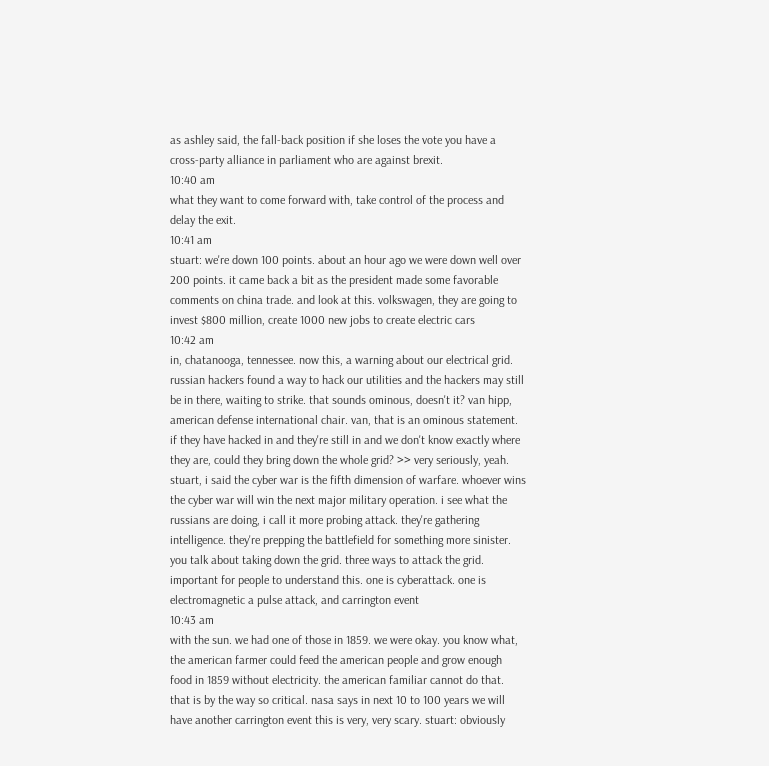as ashley said, the fall-back position if she loses the vote you have a cross-party alliance in parliament who are against brexit.
10:40 am
what they want to come forward with, take control of the process and delay the exit.
10:41 am
stuart: we're down 100 points. about an hour ago we were down well over 200 points. it came back a bit as the president made some favorable comments on china trade. and look at this. volkswagen, they are going to invest $800 million, create 1000 new jobs to create electric cars
10:42 am
in, chatanooga, tennessee. now this, a warning about our electrical grid. russian hackers found a way to hack our utilities and the hackers may still be in there, waiting to strike. that sounds ominous, doesn't it? van hipp, american defense international chair. van, that is an ominous statement. if they have hacked in and they're still in and we don't know exactly where they are, could they bring down the whole grid? >> very seriously, yeah. stuart, i said the cyber war is the fifth dimension of warfare. whoever wins the cyber war will win the next major military operation. i see what the russians are doing, i call it more probing attack. they're gathering intelligence. they're prepping the battlefield for something more sinister. you talk about taking down the grid. three ways to attack the grid. important for people to understand this. one is cyberattack. one is electromagnetic a pulse attack, and carrington event
10:43 am
with the sun. we had one of those in 1859. we were okay. you know what, the american farmer could feed the american people and grow enough food in 1859 without electricity. the american familiar cannot do that. that is by the way so critical. nasa says in next 10 to 100 years we will have another carrington event this is very, very scary. stuart: obviously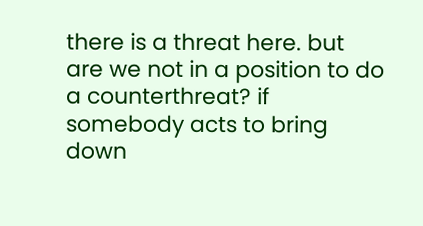there is a threat here. but are we not in a position to do a counterthreat? if somebody acts to bring down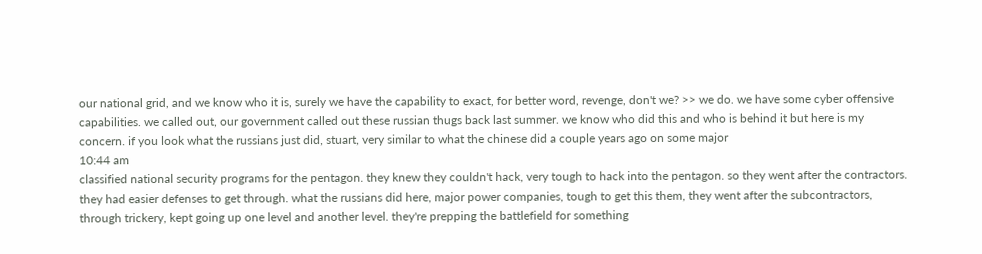our national grid, and we know who it is, surely we have the capability to exact, for better word, revenge, don't we? >> we do. we have some cyber offensive capabilities. we called out, our government called out these russian thugs back last summer. we know who did this and who is behind it but here is my concern. if you look what the russians just did, stuart, very similar to what the chinese did a couple years ago on some major
10:44 am
classified national security programs for the pentagon. they knew they couldn't hack, very tough to hack into the pentagon. so they went after the contractors. they had easier defenses to get through. what the russians did here, major power companies, tough to get this them, they went after the subcontractors, through trickery, kept going up one level and another level. they're prepping the battlefield for something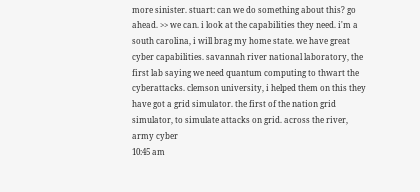more sinister. stuart: can we do something about this? go ahead. >> we can. i look at the capabilities they need. i'm a south carolina, i will brag my home state. we have great cyber capabilities. savannah river national laboratory, the first lab saying we need quantum computing to thwart the cyberattacks. clemson university, i helped them on this they have got a grid simulator. the first of the nation grid simulator, to simulate attacks on grid. across the river, army cyber
10:45 am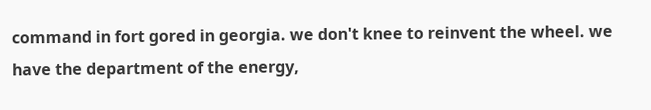command in fort gored in georgia. we don't knee to reinvent the wheel. we have the department of the energy,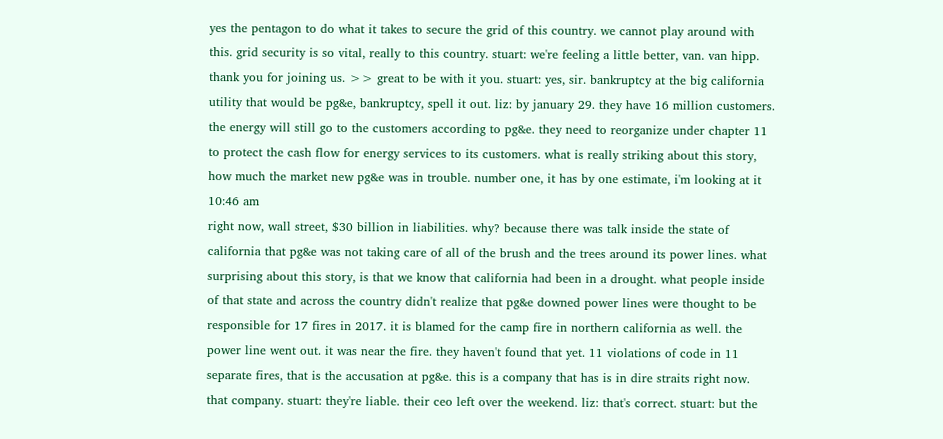yes the pentagon to do what it takes to secure the grid of this country. we cannot play around with this. grid security is so vital, really to this country. stuart: we're feeling a little better, van. van hipp. thank you for joining us. >> great to be with it you. stuart: yes, sir. bankruptcy at the big california utility that would be pg&e, bankruptcy, spell it out. liz: by january 29. they have 16 million customers. the energy will still go to the customers according to pg&e. they need to reorganize under chapter 11 to protect the cash flow for energy services to its customers. what is really striking about this story, how much the market new pg&e was in trouble. number one, it has by one estimate, i'm looking at it
10:46 am
right now, wall street, $30 billion in liabilities. why? because there was talk inside the state of california that pg&e was not taking care of all of the brush and the trees around its power lines. what surprising about this story, is that we know that california had been in a drought. what people inside of that state and across the country didn't realize that pg&e downed power lines were thought to be responsible for 17 fires in 2017. it is blamed for the camp fire in northern california as well. the power line went out. it was near the fire. they haven't found that yet. 11 violations of code in 11 separate fires, that is the accusation at pg&e. this is a company that has is in dire straits right now. that company. stuart: they're liable. their ceo left over the weekend. liz: that's correct. stuart: but the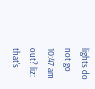lights do not go
10:47 am
out? liz: that's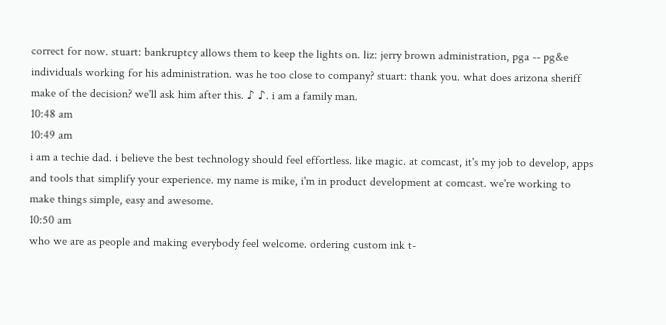correct for now. stuart: bankruptcy allows them to keep the lights on. liz: jerry brown administration, pga -- pg&e individuals working for his administration. was he too close to company? stuart: thank you. what does arizona sheriff make of the decision? we'll ask him after this. ♪ ♪. i am a family man.
10:48 am
10:49 am
i am a techie dad. i believe the best technology should feel effortless. like magic. at comcast, it's my job to develop, apps and tools that simplify your experience. my name is mike, i'm in product development at comcast. we're working to make things simple, easy and awesome.
10:50 am
who we are as people and making everybody feel welcome. ordering custom ink t-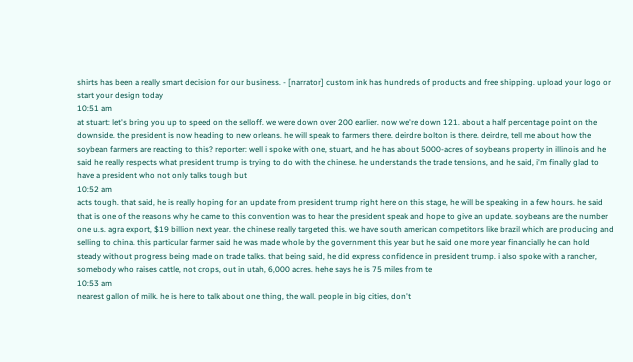shirts has been a really smart decision for our business. - [narrator] custom ink has hundreds of products and free shipping. upload your logo or start your design today
10:51 am
at stuart: let's bring you up to speed on the selloff. we were down over 200 earlier. now we're down 121. about a half percentage point on the downside. the president is now heading to new orleans. he will speak to farmers there. deirdre bolton is there. deirdre, tell me about how the soybean farmers are reacting to this? reporter: well i spoke with one, stuart, and he has about 5000-acres of soybeans property in illinois and he said he really respects what president trump is trying to do with the chinese. he understands the trade tensions, and he said, i'm finally glad to have a president who not only talks tough but
10:52 am
acts tough. that said, he is really hoping for an update from president trump right here on this stage, he will be speaking in a few hours. he said that is one of the reasons why he came to this convention was to hear the president speak and hope to give an update. soybeans are the number one u.s. agra export, $19 billion next year. the chinese really targeted this. we have south american competitors like brazil which are producing and selling to china. this particular farmer said he was made whole by the government this year but he said one more year financially he can hold steady without progress being made on trade talks. that being said, he did express confidence in president trump. i also spoke with a rancher, somebody who raises cattle, not crops, out in utah, 6,000 acres. hehe says he is 75 miles from te
10:53 am
nearest gallon of milk. he is here to talk about one thing, the wall. people in big cities, don't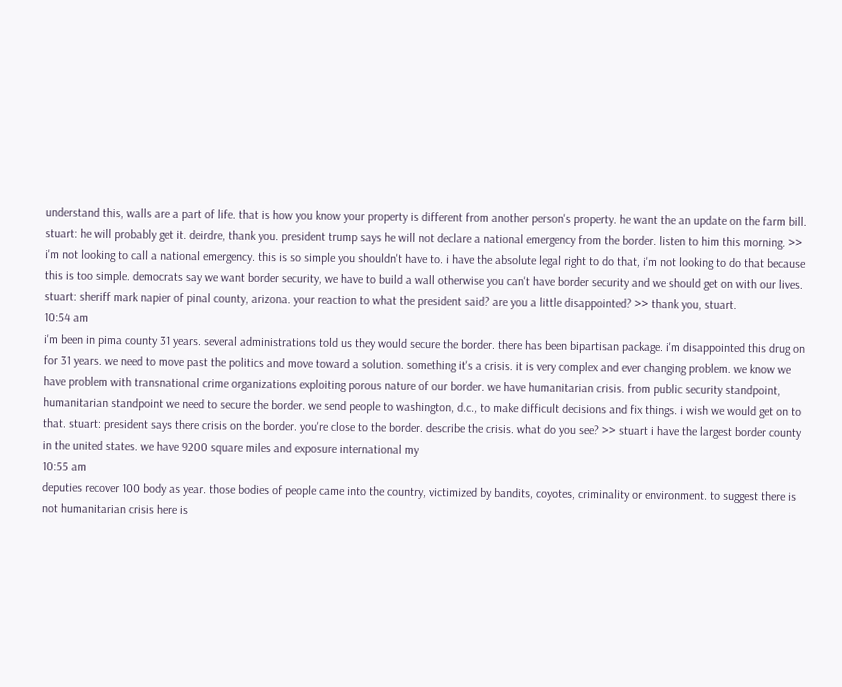understand this, walls are a part of life. that is how you know your property is different from another person's property. he want the an update on the farm bill. stuart: he will probably get it. deirdre, thank you. president trump says he will not declare a national emergency from the border. listen to him this morning. >> i'm not looking to call a national emergency. this is so simple you shouldn't have to. i have the absolute legal right to do that, i'm not looking to do that because this is too simple. democrats say we want border security, we have to build a wall otherwise you can't have border security and we should get on with our lives. stuart: sheriff mark napier of pinal county, arizona. your reaction to what the president said? are you a little disappointed? >> thank you, stuart.
10:54 am
i'm been in pima county 31 years. several administrations told us they would secure the border. there has been bipartisan package. i'm disappointed this drug on for 31 years. we need to move past the politics and move toward a solution. something it's a crisis. it is very complex and ever changing problem. we know we have problem with transnational crime organizations exploiting porous nature of our border. we have humanitarian crisis. from public security standpoint, humanitarian standpoint we need to secure the border. we send people to washington, d.c., to make difficult decisions and fix things. i wish we would get on to that. stuart: president says there crisis on the border. you're close to the border. describe the crisis. what do you see? >> stuart i have the largest border county in the united states. we have 9200 square miles and exposure international my
10:55 am
deputies recover 100 body as year. those bodies of people came into the country, victimized by bandits, coyotes, criminality or environment. to suggest there is not humanitarian crisis here is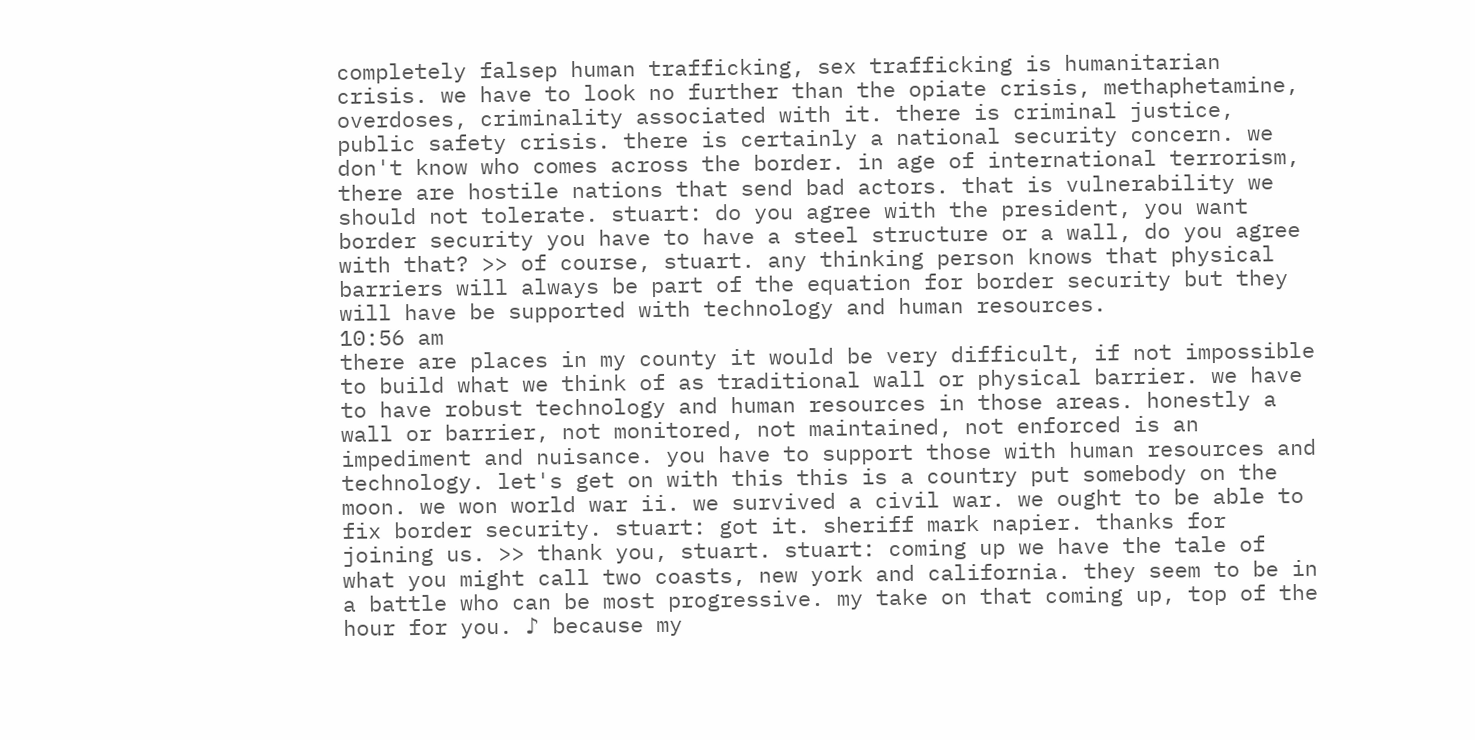completely falsep human trafficking, sex trafficking is humanitarian crisis. we have to look no further than the opiate crisis, methaphetamine, overdoses, criminality associated with it. there is criminal justice, public safety crisis. there is certainly a national security concern. we don't know who comes across the border. in age of international terrorism, there are hostile nations that send bad actors. that is vulnerability we should not tolerate. stuart: do you agree with the president, you want border security you have to have a steel structure or a wall, do you agree with that? >> of course, stuart. any thinking person knows that physical barriers will always be part of the equation for border security but they will have be supported with technology and human resources.
10:56 am
there are places in my county it would be very difficult, if not impossible to build what we think of as traditional wall or physical barrier. we have to have robust technology and human resources in those areas. honestly a wall or barrier, not monitored, not maintained, not enforced is an impediment and nuisance. you have to support those with human resources and technology. let's get on with this this is a country put somebody on the moon. we won world war ii. we survived a civil war. we ought to be able to fix border security. stuart: got it. sheriff mark napier. thanks for joining us. >> thank you, stuart. stuart: coming up we have the tale of what you might call two coasts, new york and california. they seem to be in a battle who can be most progressive. my take on that coming up, top of the hour for you. ♪ because my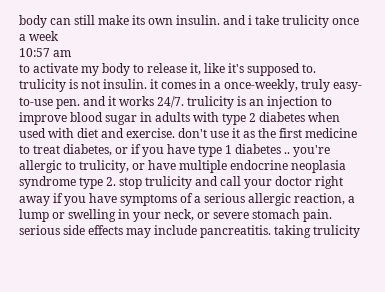body can still make its own insulin. and i take trulicity once a week
10:57 am
to activate my body to release it, like it's supposed to. trulicity is not insulin. it comes in a once-weekly, truly easy-to-use pen. and it works 24/7. trulicity is an injection to improve blood sugar in adults with type 2 diabetes when used with diet and exercise. don't use it as the first medicine to treat diabetes, or if you have type 1 diabetes .. you're allergic to trulicity, or have multiple endocrine neoplasia syndrome type 2. stop trulicity and call your doctor right away if you have symptoms of a serious allergic reaction, a lump or swelling in your neck, or severe stomach pain. serious side effects may include pancreatitis. taking trulicity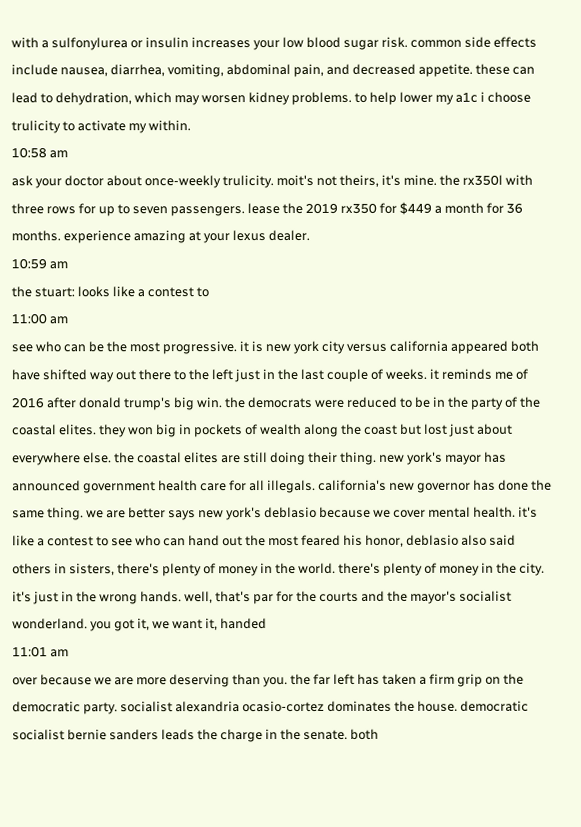with a sulfonylurea or insulin increases your low blood sugar risk. common side effects include nausea, diarrhea, vomiting, abdominal pain, and decreased appetite. these can lead to dehydration, which may worsen kidney problems. to help lower my a1c i choose trulicity to activate my within.
10:58 am
ask your doctor about once-weekly trulicity. moit's not theirs, it's mine. the rx350l with three rows for up to seven passengers. lease the 2019 rx350 for $449 a month for 36 months. experience amazing at your lexus dealer.
10:59 am
the stuart: looks like a contest to
11:00 am
see who can be the most progressive. it is new york city versus california appeared both have shifted way out there to the left just in the last couple of weeks. it reminds me of 2016 after donald trump's big win. the democrats were reduced to be in the party of the coastal elites. they won big in pockets of wealth along the coast but lost just about everywhere else. the coastal elites are still doing their thing. new york's mayor has announced government health care for all illegals. california's new governor has done the same thing. we are better says new york's deblasio because we cover mental health. it's like a contest to see who can hand out the most feared his honor, deblasio also said others in sisters, there's plenty of money in the world. there's plenty of money in the city. it's just in the wrong hands. well, that's par for the courts and the mayor's socialist wonderland. you got it, we want it, handed
11:01 am
over because we are more deserving than you. the far left has taken a firm grip on the democratic party. socialist alexandria ocasio-cortez dominates the house. democratic socialist bernie sanders leads the charge in the senate. both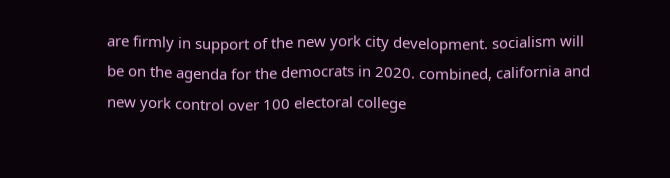are firmly in support of the new york city development. socialism will be on the agenda for the democrats in 2020. combined, california and new york control over 100 electoral college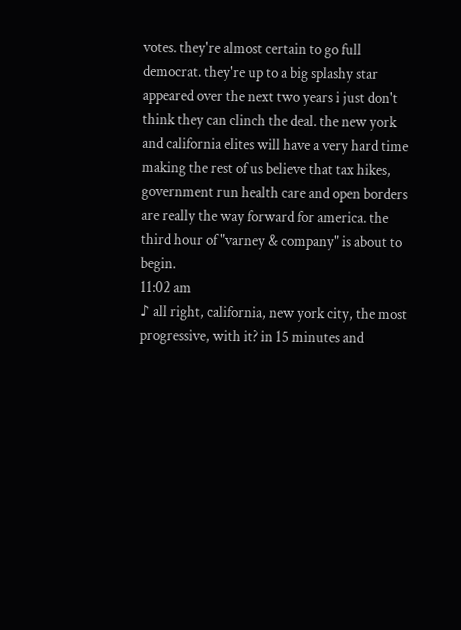votes. they're almost certain to go full democrat. they're up to a big splashy star appeared over the next two years i just don't think they can clinch the deal. the new york and california elites will have a very hard time making the rest of us believe that tax hikes, government run health care and open borders are really the way forward for america. the third hour of "varney & company" is about to begin.
11:02 am
♪ all right, california, new york city, the most progressive, with it? in 15 minutes and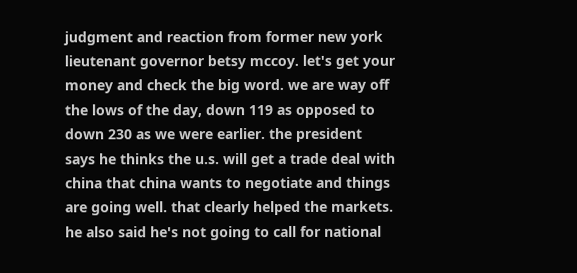judgment and reaction from former new york lieutenant governor betsy mccoy. let's get your money and check the big word. we are way off the lows of the day, down 119 as opposed to down 230 as we were earlier. the president says he thinks the u.s. will get a trade deal with china that china wants to negotiate and things are going well. that clearly helped the markets. he also said he's not going to call for national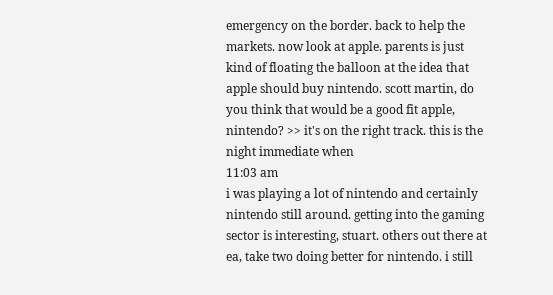emergency on the border. back to help the markets. now look at apple. parents is just kind of floating the balloon at the idea that apple should buy nintendo. scott martin, do you think that would be a good fit apple, nintendo? >> it's on the right track. this is the night immediate when
11:03 am
i was playing a lot of nintendo and certainly nintendo still around. getting into the gaming sector is interesting, stuart. others out there at ea, take two doing better for nintendo. i still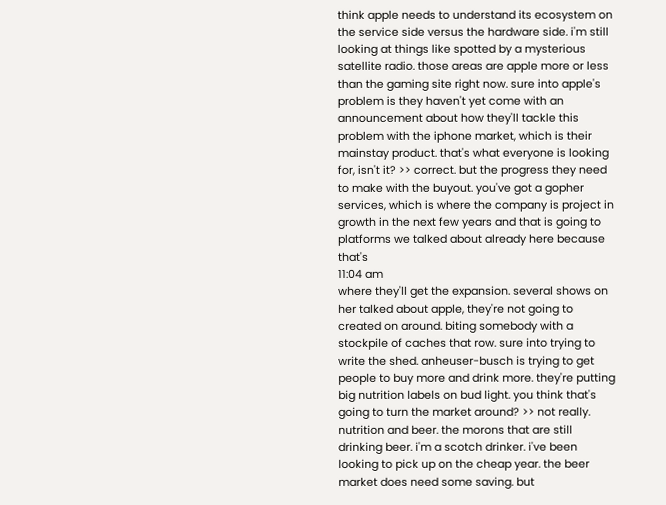think apple needs to understand its ecosystem on the service side versus the hardware side. i'm still looking at things like spotted by a mysterious satellite radio. those areas are apple more or less than the gaming site right now. sure into apple's problem is they haven't yet come with an announcement about how they'll tackle this problem with the iphone market, which is their mainstay product. that's what everyone is looking for, isn't it? >> correct. but the progress they need to make with the buyout. you've got a gopher services, which is where the company is project in growth in the next few years and that is going to platforms we talked about already here because that's
11:04 am
where they'll get the expansion. several shows on her talked about apple, they're not going to created on around. biting somebody with a stockpile of caches that row. sure into trying to write the shed. anheuser-busch is trying to get people to buy more and drink more. they're putting big nutrition labels on bud light. you think that's going to turn the market around? >> not really. nutrition and beer. the morons that are still drinking beer. i'm a scotch drinker. i've been looking to pick up on the cheap year. the beer market does need some saving. but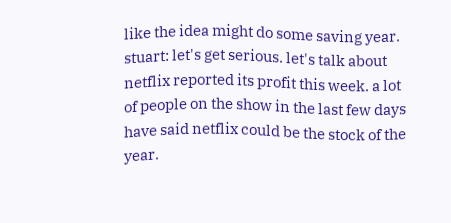like the idea might do some saving year. stuart: let's get serious. let's talk about netflix reported its profit this week. a lot of people on the show in the last few days have said netflix could be the stock of the year.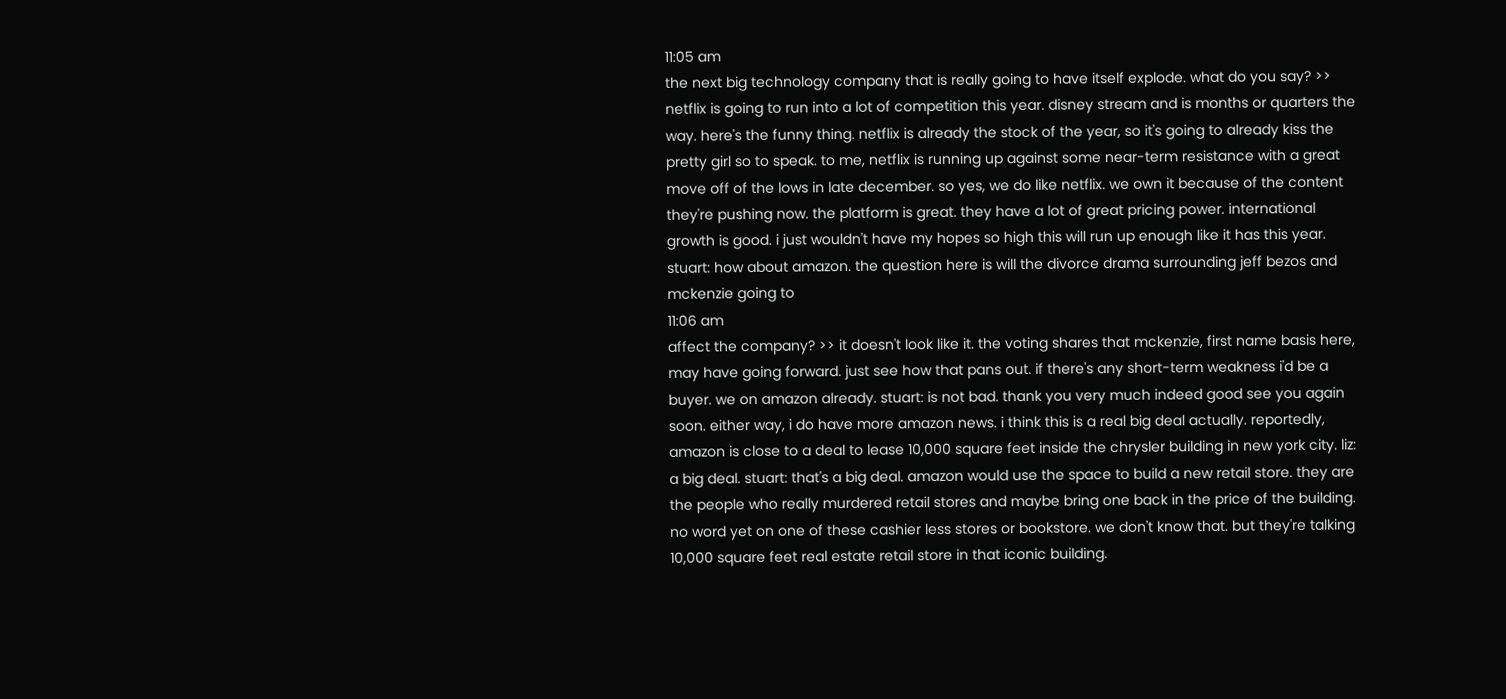11:05 am
the next big technology company that is really going to have itself explode. what do you say? >> netflix is going to run into a lot of competition this year. disney stream and is months or quarters the way. here's the funny thing. netflix is already the stock of the year, so it's going to already kiss the pretty girl so to speak. to me, netflix is running up against some near-term resistance with a great move off of the lows in late december. so yes, we do like netflix. we own it because of the content they're pushing now. the platform is great. they have a lot of great pricing power. international growth is good. i just wouldn't have my hopes so high this will run up enough like it has this year. stuart: how about amazon. the question here is will the divorce drama surrounding jeff bezos and mckenzie going to
11:06 am
affect the company? >> it doesn't look like it. the voting shares that mckenzie, first name basis here, may have going forward. just see how that pans out. if there's any short-term weakness i'd be a buyer. we on amazon already. stuart: is not bad. thank you very much indeed good see you again soon. either way, i do have more amazon news. i think this is a real big deal actually. reportedly, amazon is close to a deal to lease 10,000 square feet inside the chrysler building in new york city. liz: a big deal. stuart: that's a big deal. amazon would use the space to build a new retail store. they are the people who really murdered retail stores and maybe bring one back in the price of the building. no word yet on one of these cashier less stores or bookstore. we don't know that. but they're talking 10,000 square feet real estate retail store in that iconic building.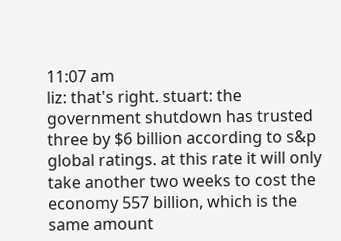11:07 am
liz: that's right. stuart: the government shutdown has trusted three by $6 billion according to s&p global ratings. at this rate it will only take another two weeks to cost the economy 557 billion, which is the same amount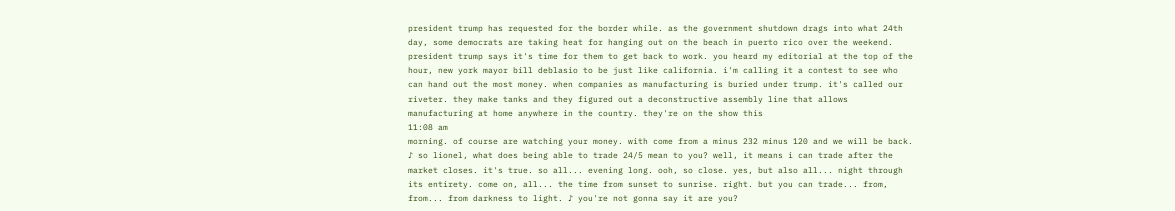president trump has requested for the border while. as the government shutdown drags into what 24th day, some democrats are taking heat for hanging out on the beach in puerto rico over the weekend. president trump says it's time for them to get back to work. you heard my editorial at the top of the hour, new york mayor bill deblasio to be just like california. i'm calling it a contest to see who can hand out the most money. when companies as manufacturing is buried under trump. it's called our riveter. they make tanks and they figured out a deconstructive assembly line that allows manufacturing at home anywhere in the country. they're on the show this
11:08 am
morning. of course are watching your money. with come from a minus 232 minus 120 and we will be back. ♪ so lionel, what does being able to trade 24/5 mean to you? well, it means i can trade after the market closes. it's true. so all... evening long. ooh, so close. yes, but also all... night through its entirety. come on, all... the time from sunset to sunrise. right. but you can trade... from, from... from darkness to light. ♪ you're not gonna say it are you?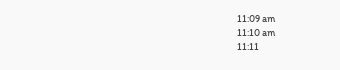11:09 am
11:10 am
11:11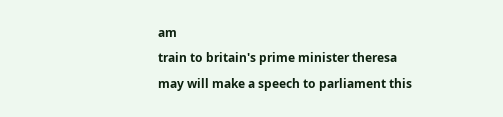am
train to britain's prime minister theresa may will make a speech to parliament this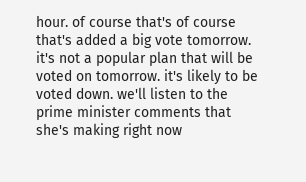hour. of course that's of course that's added a big vote tomorrow. it's not a popular plan that will be voted on tomorrow. it's likely to be voted down. we'll listen to the prime minister comments that she's making right now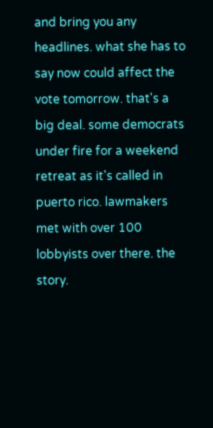and bring you any headlines. what she has to say now could affect the vote tomorrow. that's a big deal. some democrats under fire for a weekend retreat as it's called in puerto rico. lawmakers met with over 100 lobbyists over there. the story.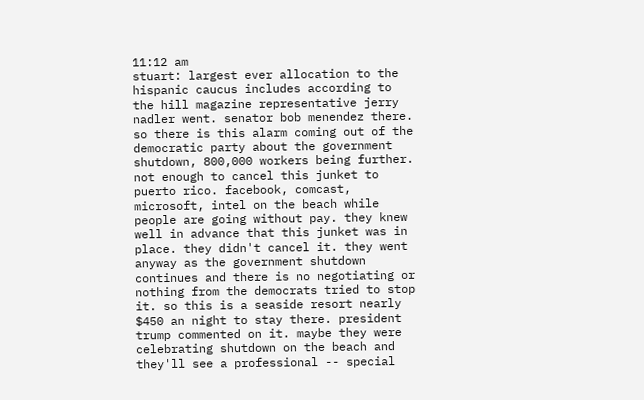11:12 am
stuart: largest ever allocation to the hispanic caucus includes according to the hill magazine representative jerry nadler went. senator bob menendez there. so there is this alarm coming out of the democratic party about the government shutdown, 800,000 workers being further. not enough to cancel this junket to puerto rico. facebook, comcast, microsoft, intel on the beach while people are going without pay. they knew well in advance that this junket was in place. they didn't cancel it. they went anyway as the government shutdown continues and there is no negotiating or nothing from the democrats tried to stop it. so this is a seaside resort nearly $450 an night to stay there. president trump commented on it. maybe they were celebrating shutdown on the beach and they'll see a professional -- special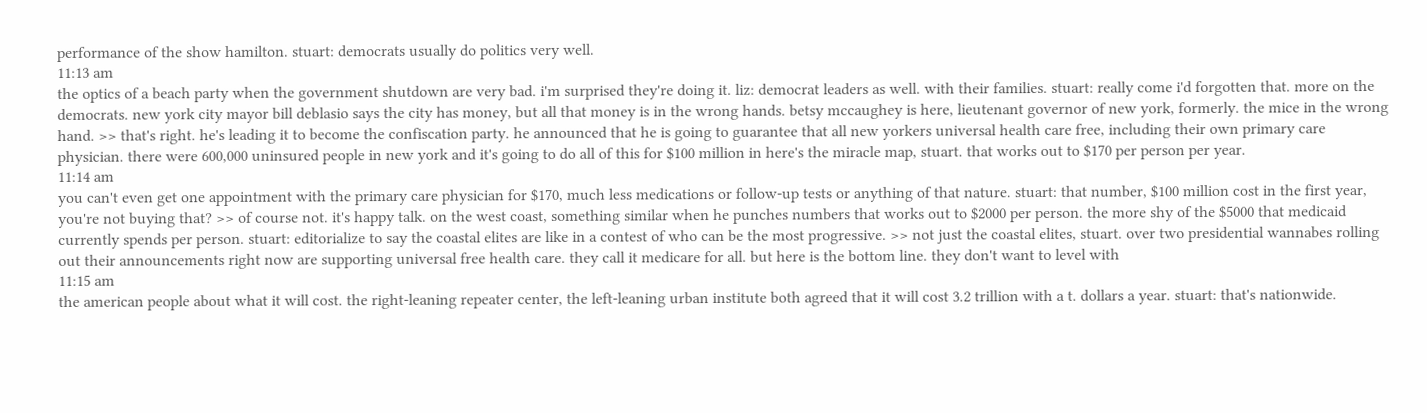performance of the show hamilton. stuart: democrats usually do politics very well.
11:13 am
the optics of a beach party when the government shutdown are very bad. i'm surprised they're doing it. liz: democrat leaders as well. with their families. stuart: really come i'd forgotten that. more on the democrats. new york city mayor bill deblasio says the city has money, but all that money is in the wrong hands. betsy mccaughey is here, lieutenant governor of new york, formerly. the mice in the wrong hand. >> that's right. he's leading it to become the confiscation party. he announced that he is going to guarantee that all new yorkers universal health care free, including their own primary care physician. there were 600,000 uninsured people in new york and it's going to do all of this for $100 million in here's the miracle map, stuart. that works out to $170 per person per year.
11:14 am
you can't even get one appointment with the primary care physician for $170, much less medications or follow-up tests or anything of that nature. stuart: that number, $100 million cost in the first year, you're not buying that? >> of course not. it's happy talk. on the west coast, something similar when he punches numbers that works out to $2000 per person. the more shy of the $5000 that medicaid currently spends per person. stuart: editorialize to say the coastal elites are like in a contest of who can be the most progressive. >> not just the coastal elites, stuart. over two presidential wannabes rolling out their announcements right now are supporting universal free health care. they call it medicare for all. but here is the bottom line. they don't want to level with
11:15 am
the american people about what it will cost. the right-leaning repeater center, the left-leaning urban institute both agreed that it will cost 3.2 trillion with a t. dollars a year. stuart: that's nationwide.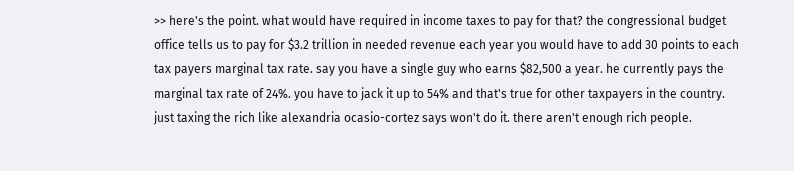>> here's the point. what would have required in income taxes to pay for that? the congressional budget office tells us to pay for $3.2 trillion in needed revenue each year you would have to add 30 points to each tax payers marginal tax rate. say you have a single guy who earns $82,500 a year. he currently pays the marginal tax rate of 24%. you have to jack it up to 54% and that's true for other taxpayers in the country. just taxing the rich like alexandria ocasio-cortez says won't do it. there aren't enough rich people.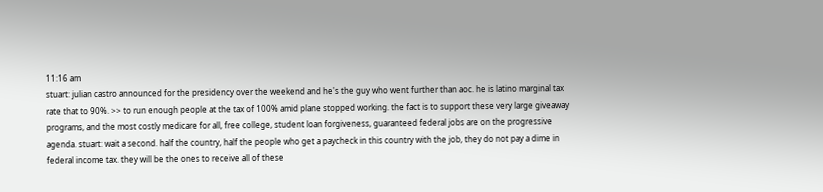11:16 am
stuart: julian castro announced for the presidency over the weekend and he's the guy who went further than aoc. he is latino marginal tax rate that to 90%. >> to run enough people at the tax of 100% amid plane stopped working. the fact is to support these very large giveaway programs, and the most costly medicare for all, free college, student loan forgiveness, guaranteed federal jobs are on the progressive agenda. stuart: wait a second. half the country, half the people who get a paycheck in this country with the job, they do not pay a dime in federal income tax. they will be the ones to receive all of these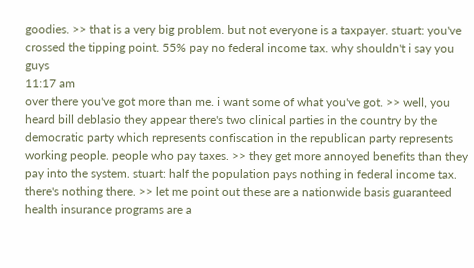goodies. >> that is a very big problem. but not everyone is a taxpayer. stuart: you've crossed the tipping point. 55% pay no federal income tax. why shouldn't i say you guys
11:17 am
over there you've got more than me. i want some of what you've got. >> well, you heard bill deblasio they appear there's two clinical parties in the country by the democratic party which represents confiscation in the republican party represents working people. people who pay taxes. >> they get more annoyed benefits than they pay into the system. stuart: half the population pays nothing in federal income tax. there's nothing there. >> let me point out these are a nationwide basis guaranteed health insurance programs are a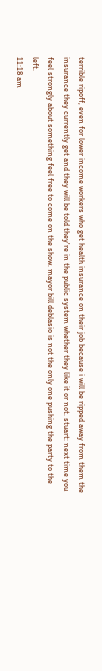terrible ripoff, even for lower income workers who get health insurance on their job because i will be ripped away from them the insurance they currently get and they will be told they're in the public system whether they like it or not. stuart: next time you feel strongly about something feel free to come on the show. mayor bill deblasio is not the only one pushing the party to the left.
11:18 am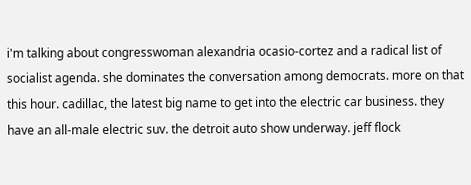i'm talking about congresswoman alexandria ocasio-cortez and a radical list of socialist agenda. she dominates the conversation among democrats. more on that this hour. cadillac, the latest big name to get into the electric car business. they have an all-male electric suv. the detroit auto show underway. jeff flock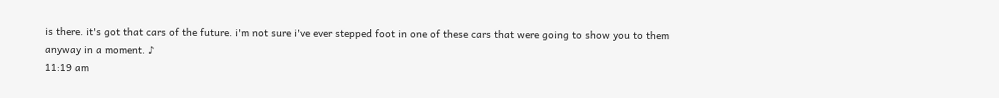is there. it's got that cars of the future. i'm not sure i've ever stepped foot in one of these cars that were going to show you to them anyway in a moment. ♪
11:19 am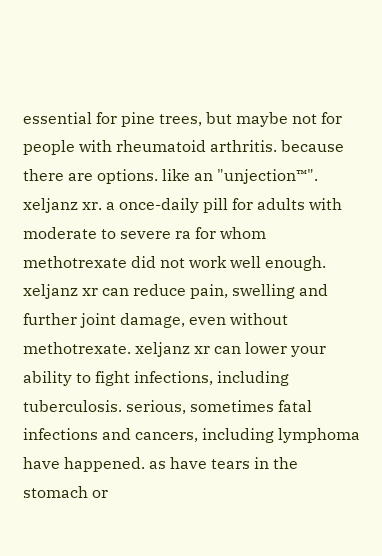essential for pine trees, but maybe not for people with rheumatoid arthritis. because there are options. like an "unjection™". xeljanz xr. a once-daily pill for adults with moderate to severe ra for whom methotrexate did not work well enough. xeljanz xr can reduce pain, swelling and further joint damage, even without methotrexate. xeljanz xr can lower your ability to fight infections, including tuberculosis. serious, sometimes fatal infections and cancers, including lymphoma have happened. as have tears in the stomach or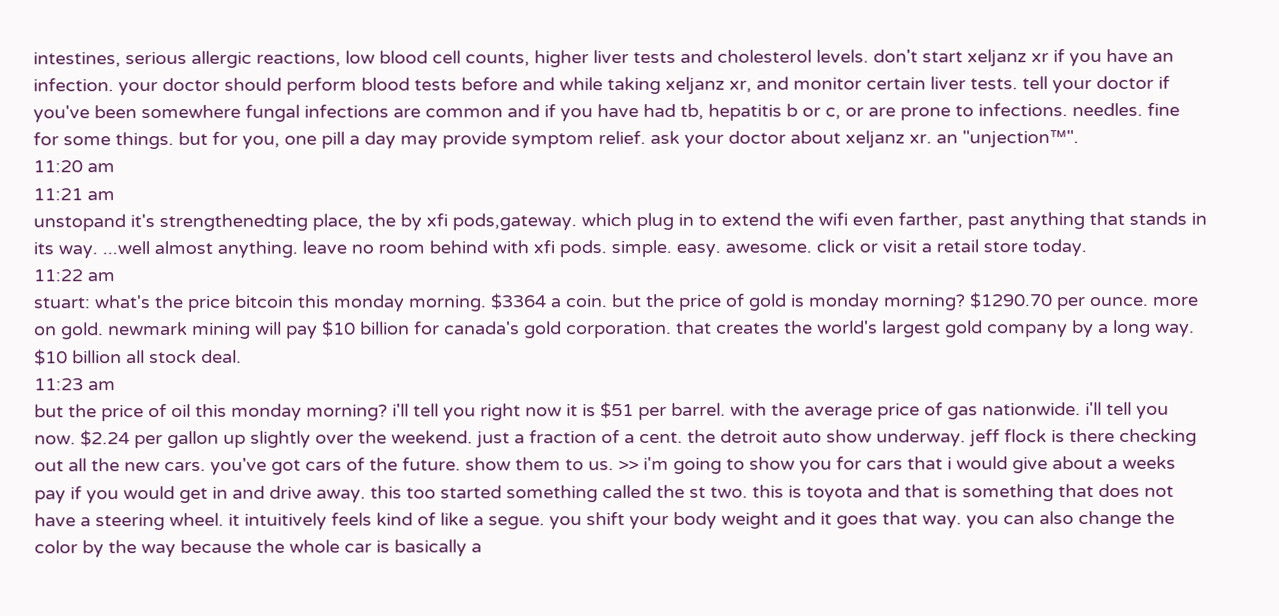intestines, serious allergic reactions, low blood cell counts, higher liver tests and cholesterol levels. don't start xeljanz xr if you have an infection. your doctor should perform blood tests before and while taking xeljanz xr, and monitor certain liver tests. tell your doctor if you've been somewhere fungal infections are common and if you have had tb, hepatitis b or c, or are prone to infections. needles. fine for some things. but for you, one pill a day may provide symptom relief. ask your doctor about xeljanz xr. an "unjection™".
11:20 am
11:21 am
unstopand it's strengthenedting place, the by xfi pods,gateway. which plug in to extend the wifi even farther, past anything that stands in its way. ...well almost anything. leave no room behind with xfi pods. simple. easy. awesome. click or visit a retail store today.
11:22 am
stuart: what's the price bitcoin this monday morning. $3364 a coin. but the price of gold is monday morning? $1290.70 per ounce. more on gold. newmark mining will pay $10 billion for canada's gold corporation. that creates the world's largest gold company by a long way. $10 billion all stock deal.
11:23 am
but the price of oil this monday morning? i'll tell you right now it is $51 per barrel. with the average price of gas nationwide. i'll tell you now. $2.24 per gallon up slightly over the weekend. just a fraction of a cent. the detroit auto show underway. jeff flock is there checking out all the new cars. you've got cars of the future. show them to us. >> i'm going to show you for cars that i would give about a weeks pay if you would get in and drive away. this too started something called the st two. this is toyota and that is something that does not have a steering wheel. it intuitively feels kind of like a segue. you shift your body weight and it goes that way. you can also change the color by the way because the whole car is basically a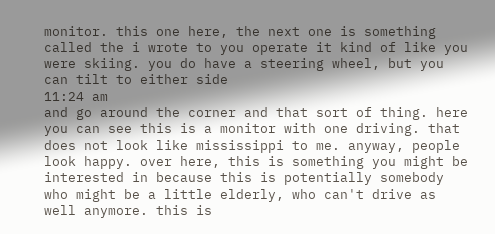monitor. this one here, the next one is something called the i wrote to you operate it kind of like you were skiing. you do have a steering wheel, but you can tilt to either side
11:24 am
and go around the corner and that sort of thing. here you can see this is a monitor with one driving. that does not look like mississippi to me. anyway, people look happy. over here, this is something you might be interested in because this is potentially somebody who might be a little elderly, who can't drive as well anymore. this is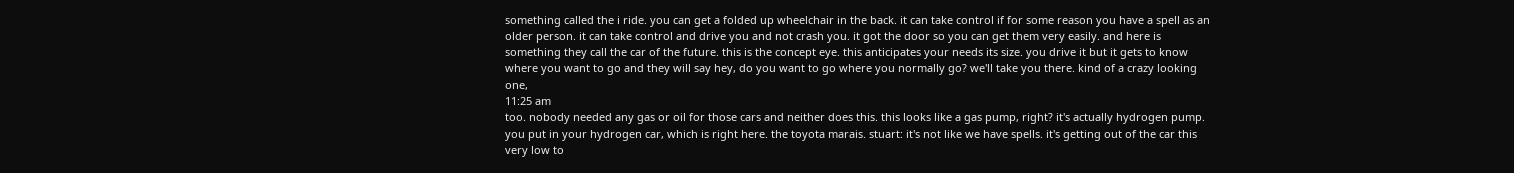something called the i ride. you can get a folded up wheelchair in the back. it can take control if for some reason you have a spell as an older person. it can take control and drive you and not crash you. it got the door so you can get them very easily. and here is something they call the car of the future. this is the concept eye. this anticipates your needs its size. you drive it but it gets to know where you want to go and they will say hey, do you want to go where you normally go? we'll take you there. kind of a crazy looking one,
11:25 am
too. nobody needed any gas or oil for those cars and neither does this. this looks like a gas pump, right? it's actually hydrogen pump. you put in your hydrogen car, which is right here. the toyota marais. stuart: it's not like we have spells. it's getting out of the car this very low to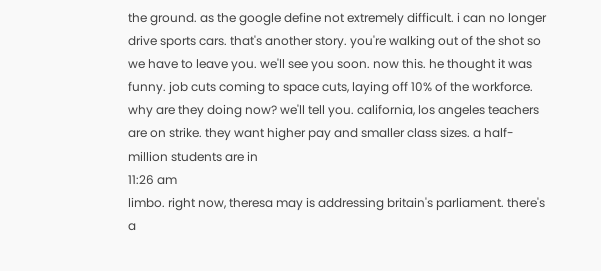the ground. as the google define not extremely difficult. i can no longer drive sports cars. that's another story. you're walking out of the shot so we have to leave you. we'll see you soon. now this. he thought it was funny. job cuts coming to space cuts, laying off 10% of the workforce. why are they doing now? we'll tell you. california, los angeles teachers are on strike. they want higher pay and smaller class sizes. a half-million students are in
11:26 am
limbo. right now, theresa may is addressing britain's parliament. there's a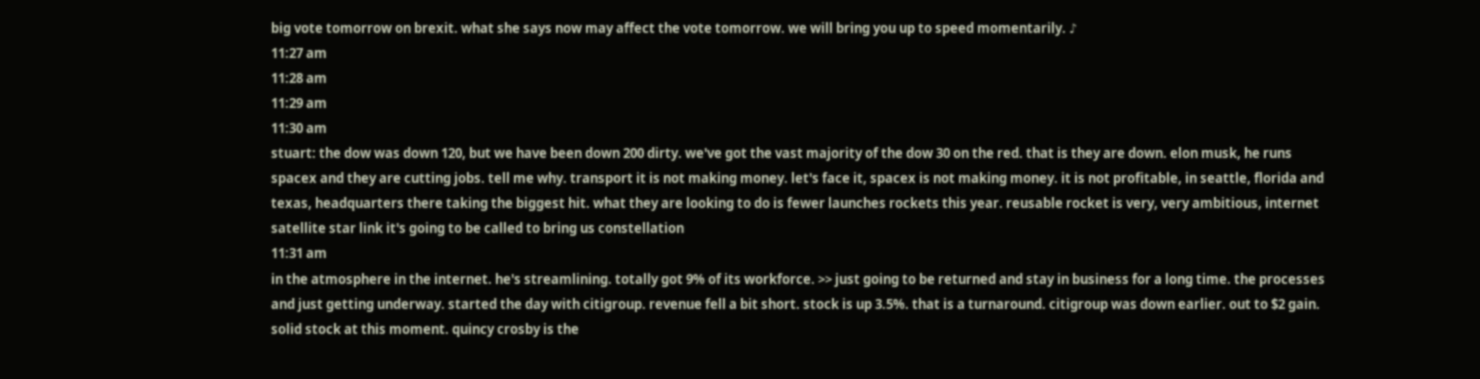big vote tomorrow on brexit. what she says now may affect the vote tomorrow. we will bring you up to speed momentarily. ♪
11:27 am
11:28 am
11:29 am
11:30 am
stuart: the dow was down 120, but we have been down 200 dirty. we've got the vast majority of the dow 30 on the red. that is they are down. elon musk, he runs spacex and they are cutting jobs. tell me why. transport it is not making money. let's face it, spacex is not making money. it is not profitable, in seattle, florida and texas, headquarters there taking the biggest hit. what they are looking to do is fewer launches rockets this year. reusable rocket is very, very ambitious, internet satellite star link it's going to be called to bring us constellation
11:31 am
in the atmosphere in the internet. he's streamlining. totally got 9% of its workforce. >> just going to be returned and stay in business for a long time. the processes and just getting underway. started the day with citigroup. revenue fell a bit short. stock is up 3.5%. that is a turnaround. citigroup was down earlier. out to $2 gain. solid stock at this moment. quincy crosby is the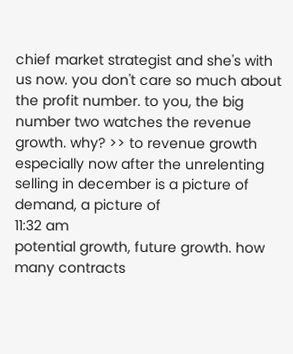chief market strategist and she's with us now. you don't care so much about the profit number. to you, the big number two watches the revenue growth. why? >> to revenue growth especially now after the unrelenting selling in december is a picture of demand, a picture of
11:32 am
potential growth, future growth. how many contracts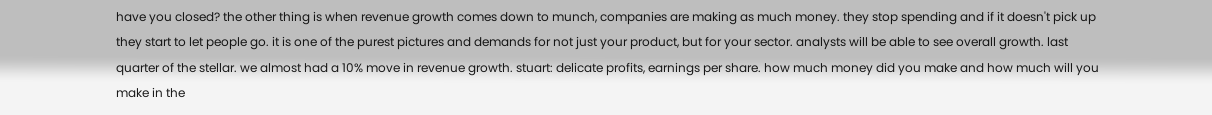have you closed? the other thing is when revenue growth comes down to munch, companies are making as much money. they stop spending and if it doesn't pick up they start to let people go. it is one of the purest pictures and demands for not just your product, but for your sector. analysts will be able to see overall growth. last quarter of the stellar. we almost had a 10% move in revenue growth. stuart: delicate profits, earnings per share. how much money did you make and how much will you make in the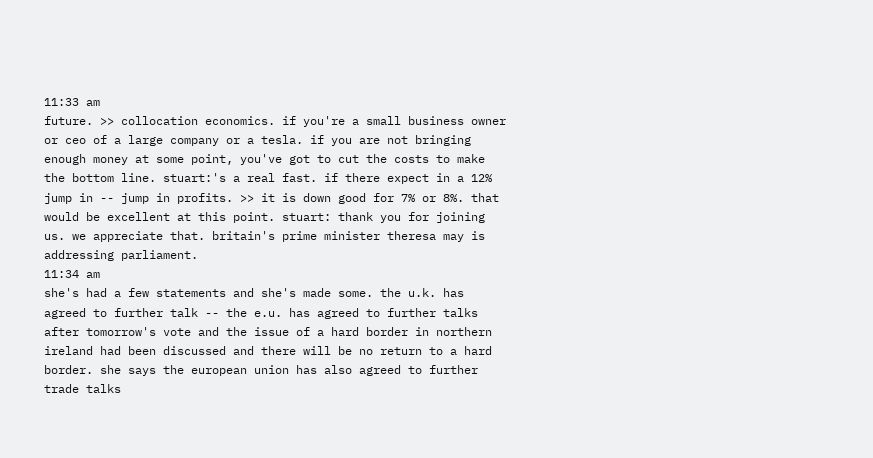11:33 am
future. >> collocation economics. if you're a small business owner or ceo of a large company or a tesla. if you are not bringing enough money at some point, you've got to cut the costs to make the bottom line. stuart:'s a real fast. if there expect in a 12% jump in -- jump in profits. >> it is down good for 7% or 8%. that would be excellent at this point. stuart: thank you for joining us. we appreciate that. britain's prime minister theresa may is addressing parliament.
11:34 am
she's had a few statements and she's made some. the u.k. has agreed to further talk -- the e.u. has agreed to further talks after tomorrow's vote and the issue of a hard border in northern ireland had been discussed and there will be no return to a hard border. she says the european union has also agreed to further trade talks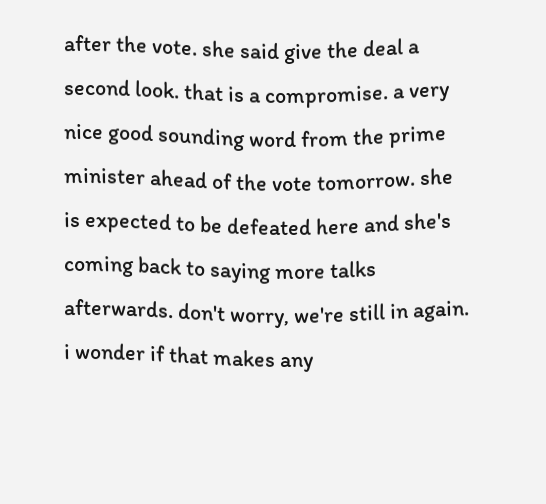after the vote. she said give the deal a second look. that is a compromise. a very nice good sounding word from the prime minister ahead of the vote tomorrow. she is expected to be defeated here and she's coming back to saying more talks afterwards. don't worry, we're still in again. i wonder if that makes any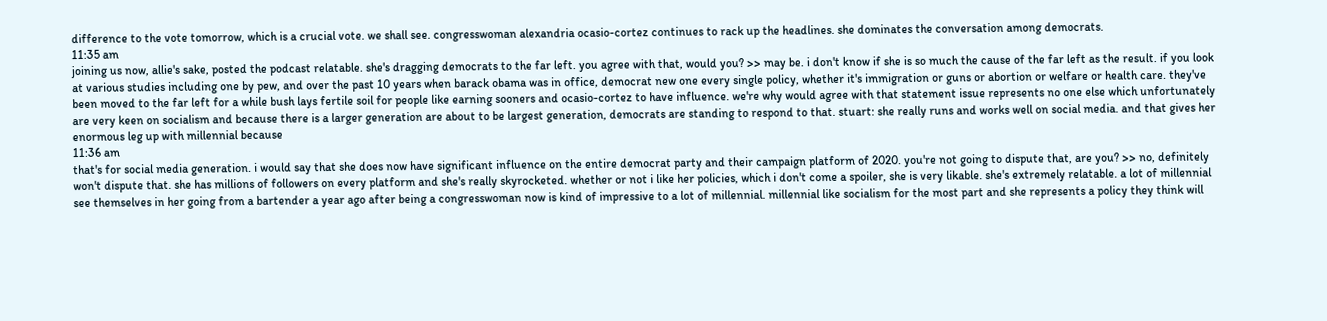difference to the vote tomorrow, which is a crucial vote. we shall see. congresswoman alexandria ocasio-cortez continues to rack up the headlines. she dominates the conversation among democrats.
11:35 am
joining us now, allie's sake, posted the podcast relatable. she's dragging democrats to the far left. you agree with that, would you? >> may be. i don't know if she is so much the cause of the far left as the result. if you look at various studies including one by pew, and over the past 10 years when barack obama was in office, democrat new one every single policy, whether it's immigration or guns or abortion or welfare or health care. they've been moved to the far left for a while bush lays fertile soil for people like earning sooners and ocasio-cortez to have influence. we're why would agree with that statement issue represents no one else which unfortunately are very keen on socialism and because there is a larger generation are about to be largest generation, democrats are standing to respond to that. stuart: she really runs and works well on social media. and that gives her enormous leg up with millennial because
11:36 am
that's for social media generation. i would say that she does now have significant influence on the entire democrat party and their campaign platform of 2020. you're not going to dispute that, are you? >> no, definitely won't dispute that. she has millions of followers on every platform and she's really skyrocketed. whether or not i like her policies, which i don't come a spoiler, she is very likable. she's extremely relatable. a lot of millennial see themselves in her going from a bartender a year ago after being a congresswoman now is kind of impressive to a lot of millennial. millennial like socialism for the most part and she represents a policy they think will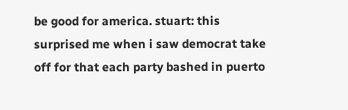be good for america. stuart: this surprised me when i saw democrat take off for that each party bashed in puerto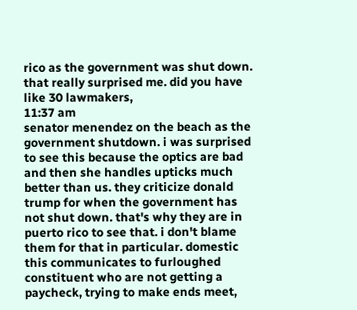rico as the government was shut down. that really surprised me. did you have like 30 lawmakers,
11:37 am
senator menendez on the beach as the government shutdown. i was surprised to see this because the optics are bad and then she handles upticks much better than us. they criticize donald trump for when the government has not shut down. that's why they are in puerto rico to see that. i don't blame them for that in particular. domestic this communicates to furloughed constituent who are not getting a paycheck, trying to make ends meet,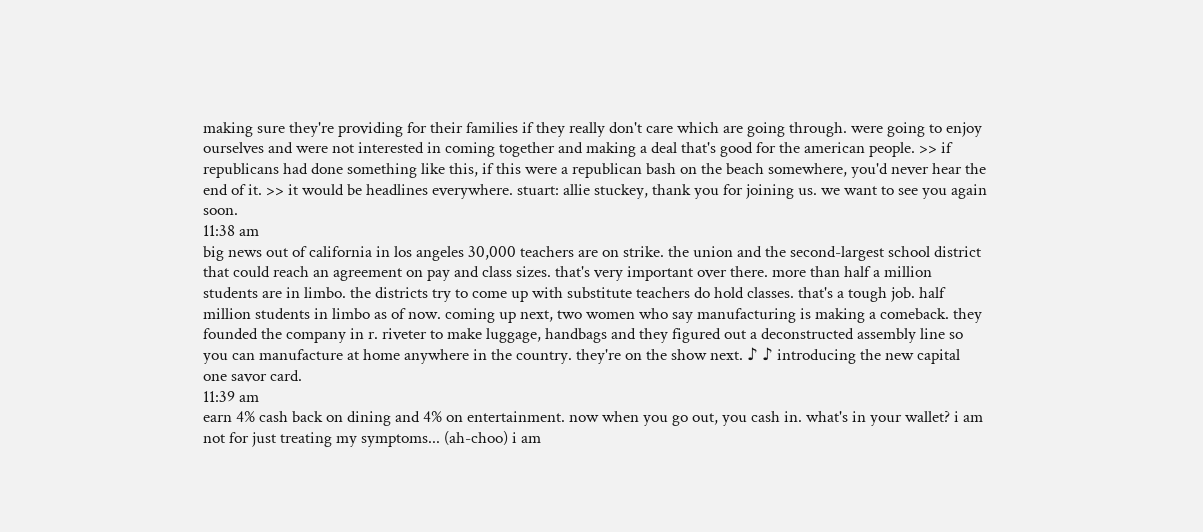making sure they're providing for their families if they really don't care which are going through. were going to enjoy ourselves and were not interested in coming together and making a deal that's good for the american people. >> if republicans had done something like this, if this were a republican bash on the beach somewhere, you'd never hear the end of it. >> it would be headlines everywhere. stuart: allie stuckey, thank you for joining us. we want to see you again soon.
11:38 am
big news out of california in los angeles 30,000 teachers are on strike. the union and the second-largest school district that could reach an agreement on pay and class sizes. that's very important over there. more than half a million students are in limbo. the districts try to come up with substitute teachers do hold classes. that's a tough job. half million students in limbo as of now. coming up next, two women who say manufacturing is making a comeback. they founded the company in r. riveter to make luggage, handbags and they figured out a deconstructed assembly line so you can manufacture at home anywhere in the country. they're on the show next. ♪ ♪ introducing the new capital one savor card.
11:39 am
earn 4% cash back on dining and 4% on entertainment. now when you go out, you cash in. what's in your wallet? i am not for just treating my symptoms... (ah-choo) i am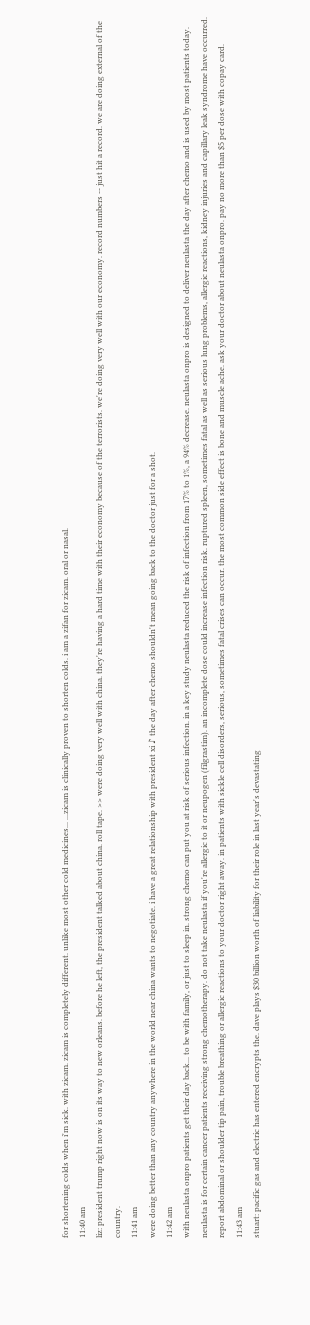for shortening colds when i'm sick. with zicam. zicam is completely different. unlike most other cold medicines... ...zicam is clinically proven to shorten colds. i am a zifan for zicam. oral or nasal.
11:40 am
liz: president trump right now is on its way to new orleans. before he left, the president talked about china. roll tape. >> were doing very well with china. they're having a hard time with their economy because of the terrorists. we're doing very well with our economy. record numbers -- just hit a record. we are doing external of the country.
11:41 am
were doing better than any country anywhere in the world near china wants to negotiate. i have a great relationship with president xi ♪ the day after chemo shouldn't mean going back to the doctor just for a shot.
11:42 am
with neulasta onpro patients get their day back... to be with family, or just to sleep in. strong chemo can put you at risk of serious infection. in a key study neulasta reduced the risk of infection from 17% to 1%, a 94% decrease. neulasta onpro is designed to deliver neulasta the day after chemo and is used by most patients today. neulasta is for certain cancer patients receiving strong chemotherapy. do not take neulasta if you're allergic to it or neupogen (filgrastim). an incomplete dose could increase infection risk. ruptured spleen, sometimes fatal as well as serious lung problems, allergic reactions, kidney injuries and capillary leak syndrome have occurred. report abdominal or shoulder tip pain, trouble breathing or allergic reactions to your doctor right away. in patients with sickle cell disorders, serious, sometimes fatal crises can occur. the most common side effect is bone and muscle ache. ask your doctor about neulasta onpro. pay no more than $5 per dose with copay card.
11:43 am
stuart: pacific gas and electric has entered encrypts the. dave plays $30 billion worth of liability for their role in last year's devastating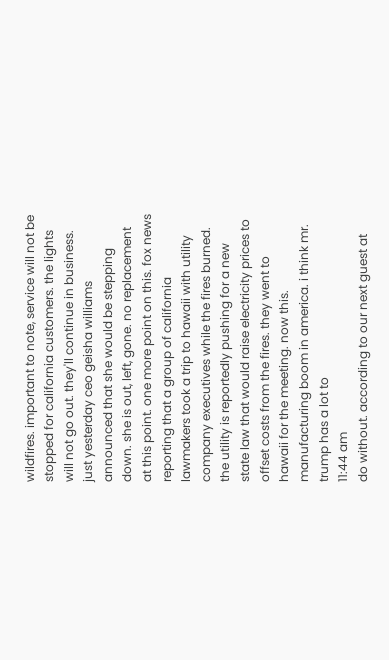wildfires. important to note, service will not be stopped for california customers. the lights will not go out. they'll continue in business. just yesterday ceo geisha williams announced that she would be stepping down. she is out, left, gone. no replacement at this point. one more point on this. fox news reporting that a group of california lawmakers took a trip to hawaii with utility company executives while the fires burned. the utility is reportedly pushing for a new state law that would raise electricity prices to offset costs from the fires. they went to hawaii for the meeting. now this. manufacturing boom in america. i think mr. trump has a lot to
11:44 am
do without. according to our next guest at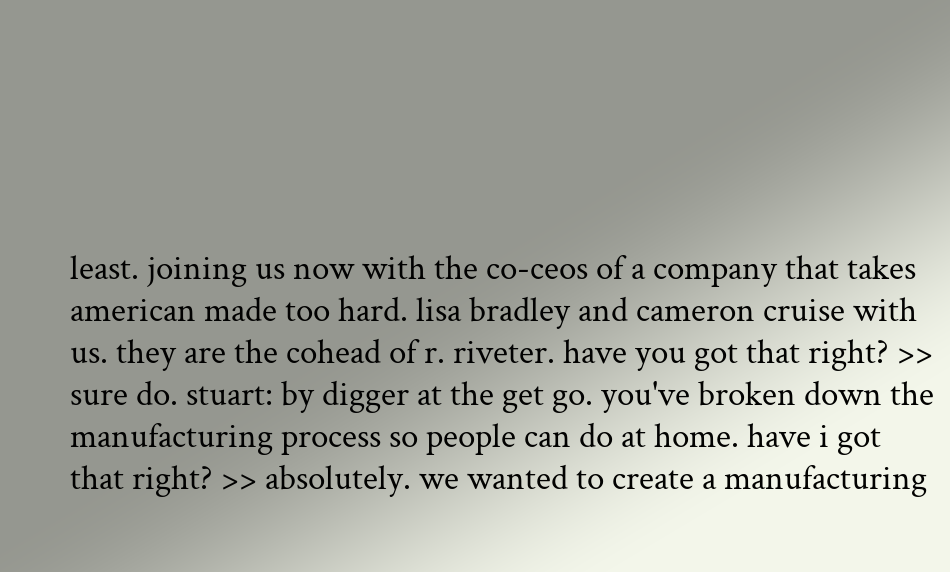least. joining us now with the co-ceos of a company that takes american made too hard. lisa bradley and cameron cruise with us. they are the cohead of r. riveter. have you got that right? >> sure do. stuart: by digger at the get go. you've broken down the manufacturing process so people can do at home. have i got that right? >> absolutely. we wanted to create a manufacturing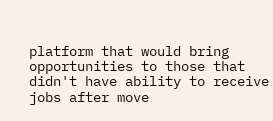platform that would bring opportunities to those that didn't have ability to receive jobs after move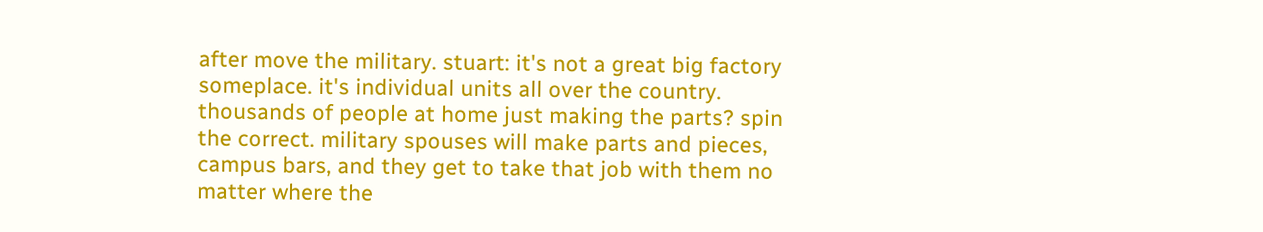after move the military. stuart: it's not a great big factory someplace. it's individual units all over the country. thousands of people at home just making the parts? spin the correct. military spouses will make parts and pieces, campus bars, and they get to take that job with them no matter where the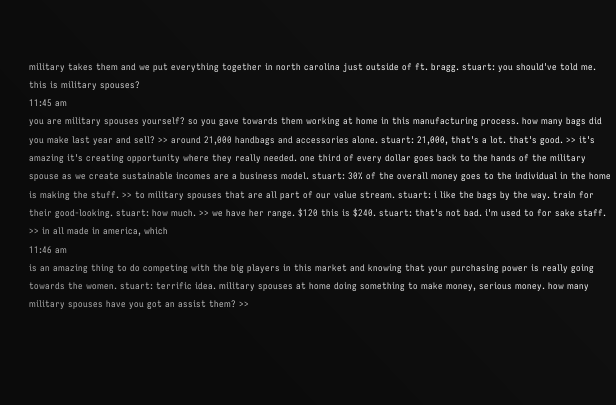military takes them and we put everything together in north carolina just outside of ft. bragg. stuart: you should've told me. this is military spouses?
11:45 am
you are military spouses yourself? so you gave towards them working at home in this manufacturing process. how many bags did you make last year and sell? >> around 21,000 handbags and accessories alone. stuart: 21,000, that's a lot. that's good. >> it's amazing it's creating opportunity where they really needed. one third of every dollar goes back to the hands of the military spouse as we create sustainable incomes are a business model. stuart: 30% of the overall money goes to the individual in the home is making the stuff. >> to military spouses that are all part of our value stream. stuart: i like the bags by the way. train for their good-looking. stuart: how much. >> we have her range. $120 this is $240. stuart: that's not bad. i'm used to for sake staff. >> in all made in america, which
11:46 am
is an amazing thing to do competing with the big players in this market and knowing that your purchasing power is really going towards the women. stuart: terrific idea. military spouses at home doing something to make money, serious money. how many military spouses have you got an assist them? >>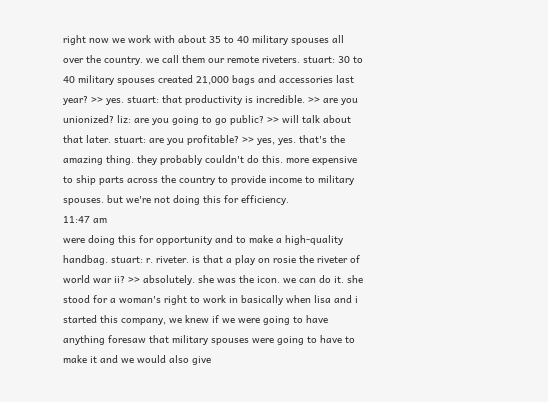right now we work with about 35 to 40 military spouses all over the country. we call them our remote riveters. stuart: 30 to 40 military spouses created 21,000 bags and accessories last year? >> yes. stuart: that productivity is incredible. >> are you unionized? liz: are you going to go public? >> will talk about that later. stuart: are you profitable? >> yes, yes. that's the amazing thing. they probably couldn't do this. more expensive to ship parts across the country to provide income to military spouses. but we're not doing this for efficiency.
11:47 am
were doing this for opportunity and to make a high-quality handbag. stuart: r. riveter. is that a play on rosie the riveter of world war ii? >> absolutely. she was the icon. we can do it. she stood for a woman's right to work in basically when lisa and i started this company, we knew if we were going to have anything foresaw that military spouses were going to have to make it and we would also give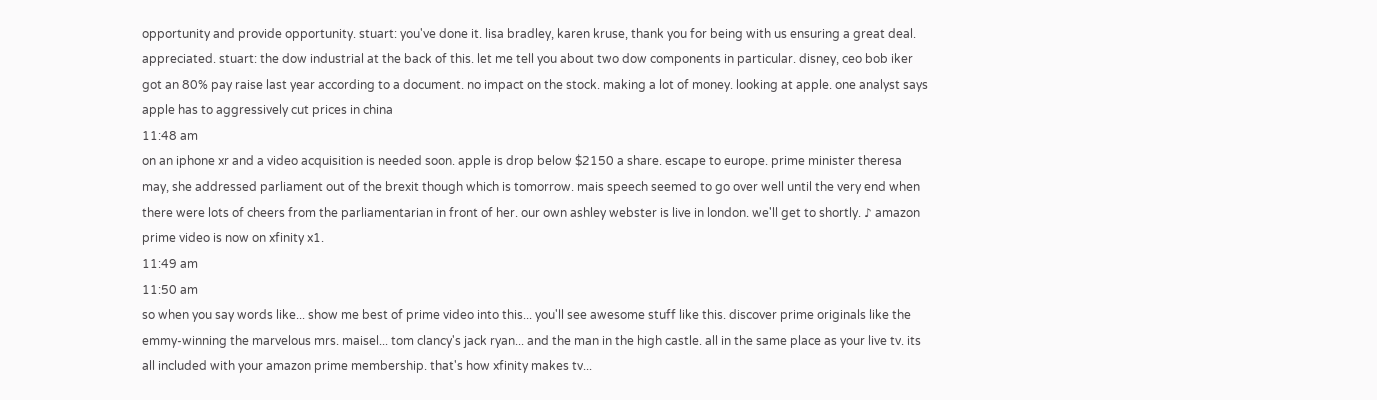opportunity and provide opportunity. stuart: you've done it. lisa bradley, karen kruse, thank you for being with us ensuring a great deal. appreciated. stuart: the dow industrial at the back of this. let me tell you about two dow components in particular. disney, ceo bob iker got an 80% pay raise last year according to a document. no impact on the stock. making a lot of money. looking at apple. one analyst says apple has to aggressively cut prices in china
11:48 am
on an iphone xr and a video acquisition is needed soon. apple is drop below $2150 a share. escape to europe. prime minister theresa may, she addressed parliament out of the brexit though which is tomorrow. mais speech seemed to go over well until the very end when there were lots of cheers from the parliamentarian in front of her. our own ashley webster is live in london. we'll get to shortly. ♪ amazon prime video is now on xfinity x1.
11:49 am
11:50 am
so when you say words like... show me best of prime video into this... you'll see awesome stuff like this. discover prime originals like the emmy-winning the marvelous mrs. maisel... tom clancy's jack ryan... and the man in the high castle. all in the same place as your live tv. its all included with your amazon prime membership. that's how xfinity makes tv...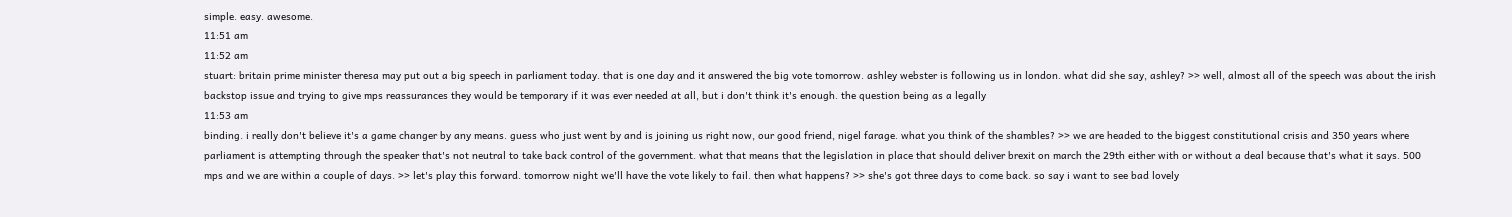simple. easy. awesome.
11:51 am
11:52 am
stuart: britain prime minister theresa may put out a big speech in parliament today. that is one day and it answered the big vote tomorrow. ashley webster is following us in london. what did she say, ashley? >> well, almost all of the speech was about the irish backstop issue and trying to give mps reassurances they would be temporary if it was ever needed at all, but i don't think it's enough. the question being as a legally
11:53 am
binding. i really don't believe it's a game changer by any means. guess who just went by and is joining us right now, our good friend, nigel farage. what you think of the shambles? >> we are headed to the biggest constitutional crisis and 350 years where parliament is attempting through the speaker that's not neutral to take back control of the government. what that means that the legislation in place that should deliver brexit on march the 29th either with or without a deal because that's what it says. 500 mps and we are within a couple of days. >> let's play this forward. tomorrow night we'll have the vote likely to fail. then what happens? >> she's got three days to come back. so say i want to see bad lovely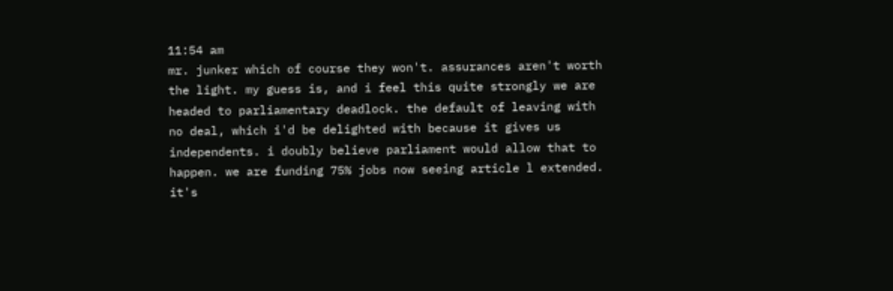11:54 am
mr. junker which of course they won't. assurances aren't worth the light. my guess is, and i feel this quite strongly we are headed to parliamentary deadlock. the default of leaving with no deal, which i'd be delighted with because it gives us independents. i doubly believe parliament would allow that to happen. we are funding 75% jobs now seeing article l extended. it's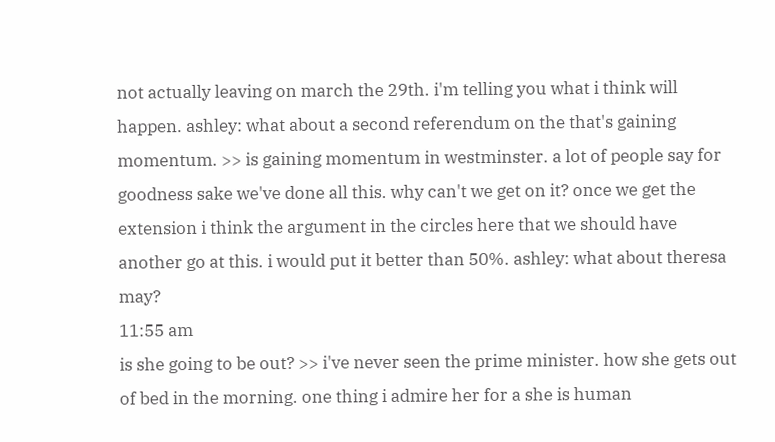not actually leaving on march the 29th. i'm telling you what i think will happen. ashley: what about a second referendum on the that's gaining momentum. >> is gaining momentum in westminster. a lot of people say for goodness sake we've done all this. why can't we get on it? once we get the extension i think the argument in the circles here that we should have another go at this. i would put it better than 50%. ashley: what about theresa may?
11:55 am
is she going to be out? >> i've never seen the prime minister. how she gets out of bed in the morning. one thing i admire her for a she is human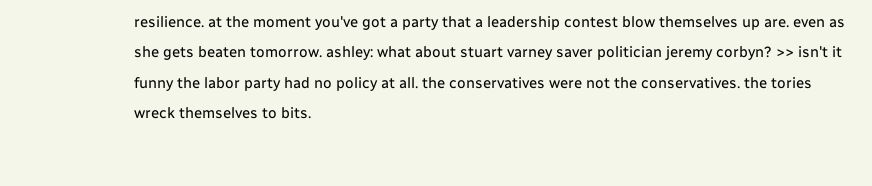resilience. at the moment you've got a party that a leadership contest blow themselves up are. even as she gets beaten tomorrow. ashley: what about stuart varney saver politician jeremy corbyn? >> isn't it funny the labor party had no policy at all. the conservatives were not the conservatives. the tories wreck themselves to bits.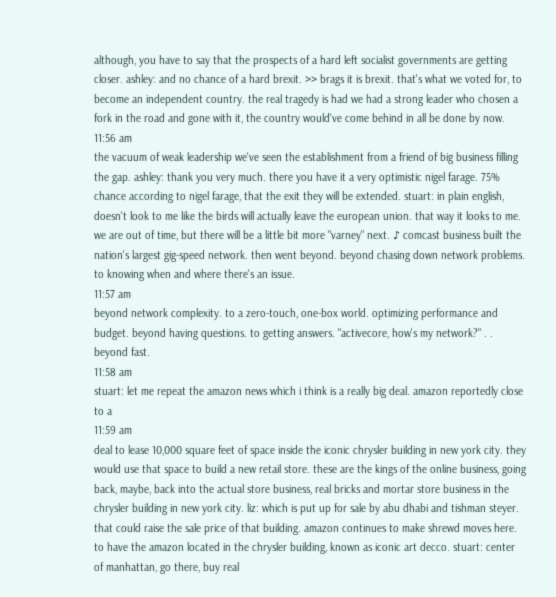although, you have to say that the prospects of a hard left socialist governments are getting closer. ashley: and no chance of a hard brexit. >> brags it is brexit. that's what we voted for, to become an independent country. the real tragedy is had we had a strong leader who chosen a fork in the road and gone with it, the country would've come behind in all be done by now.
11:56 am
the vacuum of weak leadership we've seen the establishment from a friend of big business filling the gap. ashley: thank you very much. there you have it a very optimistic nigel farage. 75% chance according to nigel farage, that the exit they will be extended. stuart: in plain english, doesn't look to me like the birds will actually leave the european union. that way it looks to me. we are out of time, but there will be a little bit more "varney" next. ♪ comcast business built the nation's largest gig-speed network. then went beyond. beyond chasing down network problems. to knowing when and where there's an issue.
11:57 am
beyond network complexity. to a zero-touch, one-box world. optimizing performance and budget. beyond having questions. to getting answers. "activecore, how's my network?" . . beyond fast.
11:58 am
stuart: let me repeat the amazon news which i think is a really big deal. amazon reportedly close to a
11:59 am
deal to lease 10,000 square feet of space inside the iconic chrysler building in new york city. they would use that space to build a new retail store. these are the kings of the online business, going back, maybe, back into the actual store business, real bricks and mortar store business in the chrysler building in new york city. liz: which is put up for sale by abu dhabi and tishman steyer. that could raise the sale price of that building. amazon continues to make shrewd moves here. to have the amazon located in the chrysler building, known as iconic art decco. stuart: center of manhattan, go there, buy real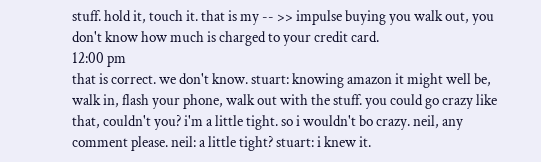stuff. hold it, touch it. that is my -- >> impulse buying you walk out, you don't know how much is charged to your credit card.
12:00 pm
that is correct. we don't know. stuart: knowing amazon it might well be, walk in, flash your phone, walk out with the stuff. you could go crazy like that, couldn't you? i'm a little tight. so i wouldn't bo crazy. neil, any comment please. neil: a little tight? stuart: i knew it.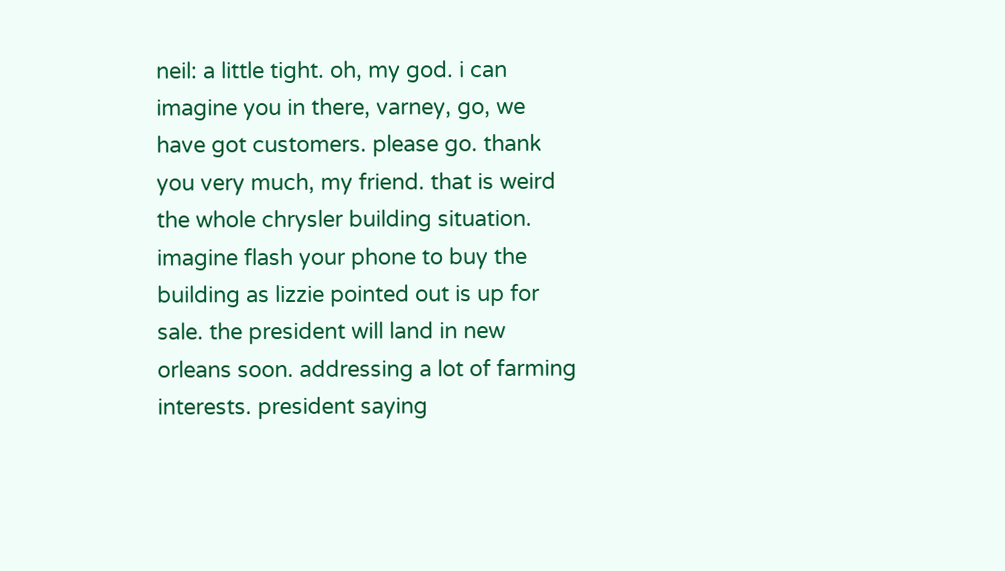neil: a little tight. oh, my god. i can imagine you in there, varney, go, we have got customers. please go. thank you very much, my friend. that is weird the whole chrysler building situation. imagine flash your phone to buy the building as lizzie pointed out is up for sale. the president will land in new orleans soon. addressing a lot of farming interests. president saying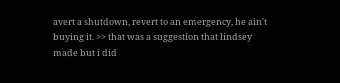avert a shutdown, revert to an emergency, he ain't buying it. >> that was a suggestion that lindsey made but i did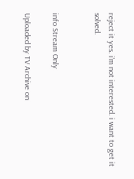reject it yes. i'm not interested. i want to get it solved.


info Stream Only

Uploaded by TV Archive on